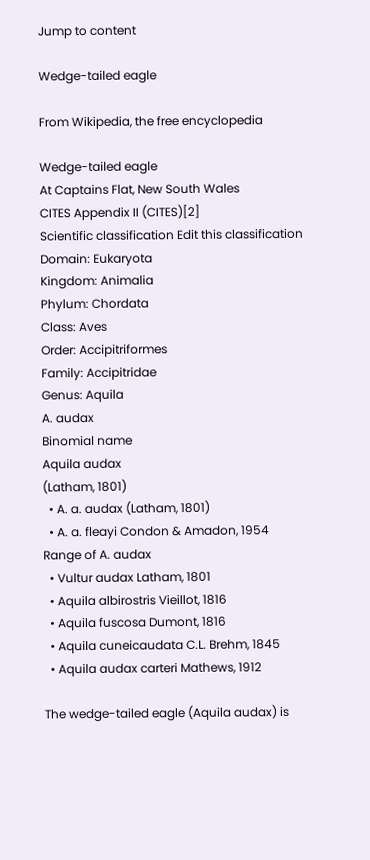Jump to content

Wedge-tailed eagle

From Wikipedia, the free encyclopedia

Wedge-tailed eagle
At Captains Flat, New South Wales
CITES Appendix II (CITES)[2]
Scientific classification Edit this classification
Domain: Eukaryota
Kingdom: Animalia
Phylum: Chordata
Class: Aves
Order: Accipitriformes
Family: Accipitridae
Genus: Aquila
A. audax
Binomial name
Aquila audax
(Latham, 1801)
  • A. a. audax (Latham, 1801)
  • A. a. fleayi Condon & Amadon, 1954
Range of A. audax
  • Vultur audax Latham, 1801
  • Aquila albirostris Vieillot, 1816
  • Aquila fuscosa Dumont, 1816
  • Aquila cuneicaudata C.L. Brehm, 1845
  • Aquila audax carteri Mathews, 1912

The wedge-tailed eagle (Aquila audax) is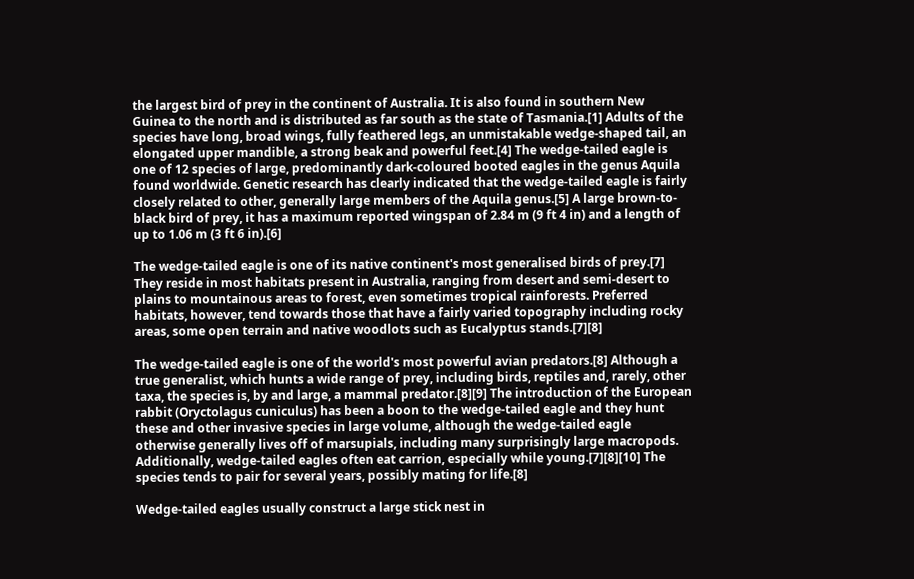the largest bird of prey in the continent of Australia. It is also found in southern New Guinea to the north and is distributed as far south as the state of Tasmania.[1] Adults of the species have long, broad wings, fully feathered legs, an unmistakable wedge-shaped tail, an elongated upper mandible, a strong beak and powerful feet.[4] The wedge-tailed eagle is one of 12 species of large, predominantly dark-coloured booted eagles in the genus Aquila found worldwide. Genetic research has clearly indicated that the wedge-tailed eagle is fairly closely related to other, generally large members of the Aquila genus.[5] A large brown-to-black bird of prey, it has a maximum reported wingspan of 2.84 m (9 ft 4 in) and a length of up to 1.06 m (3 ft 6 in).[6]

The wedge-tailed eagle is one of its native continent's most generalised birds of prey.[7] They reside in most habitats present in Australia, ranging from desert and semi-desert to plains to mountainous areas to forest, even sometimes tropical rainforests. Preferred habitats, however, tend towards those that have a fairly varied topography including rocky areas, some open terrain and native woodlots such as Eucalyptus stands.[7][8]

The wedge-tailed eagle is one of the world's most powerful avian predators.[8] Although a true generalist, which hunts a wide range of prey, including birds, reptiles and, rarely, other taxa, the species is, by and large, a mammal predator.[8][9] The introduction of the European rabbit (Oryctolagus cuniculus) has been a boon to the wedge-tailed eagle and they hunt these and other invasive species in large volume, although the wedge-tailed eagle otherwise generally lives off of marsupials, including many surprisingly large macropods. Additionally, wedge-tailed eagles often eat carrion, especially while young.[7][8][10] The species tends to pair for several years, possibly mating for life.[8]

Wedge-tailed eagles usually construct a large stick nest in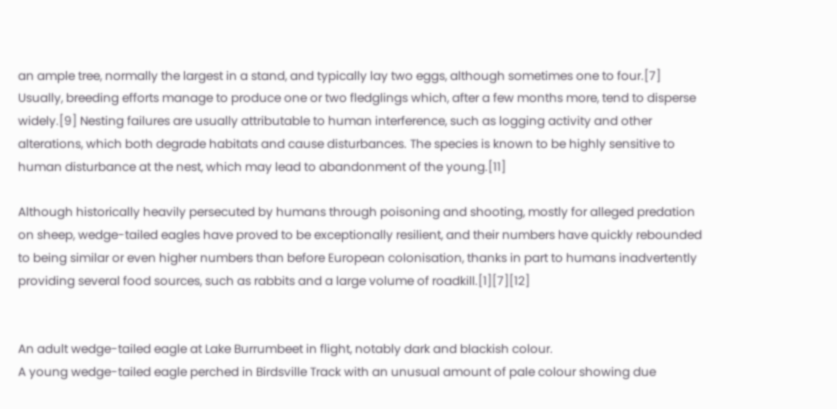an ample tree, normally the largest in a stand, and typically lay two eggs, although sometimes one to four.[7] Usually, breeding efforts manage to produce one or two fledglings which, after a few months more, tend to disperse widely.[9] Nesting failures are usually attributable to human interference, such as logging activity and other alterations, which both degrade habitats and cause disturbances. The species is known to be highly sensitive to human disturbance at the nest, which may lead to abandonment of the young.[11]

Although historically heavily persecuted by humans through poisoning and shooting, mostly for alleged predation on sheep, wedge-tailed eagles have proved to be exceptionally resilient, and their numbers have quickly rebounded to being similar or even higher numbers than before European colonisation, thanks in part to humans inadvertently providing several food sources, such as rabbits and a large volume of roadkill.[1][7][12]


An adult wedge-tailed eagle at Lake Burrumbeet in flight, notably dark and blackish colour.
A young wedge-tailed eagle perched in Birdsville Track with an unusual amount of pale colour showing due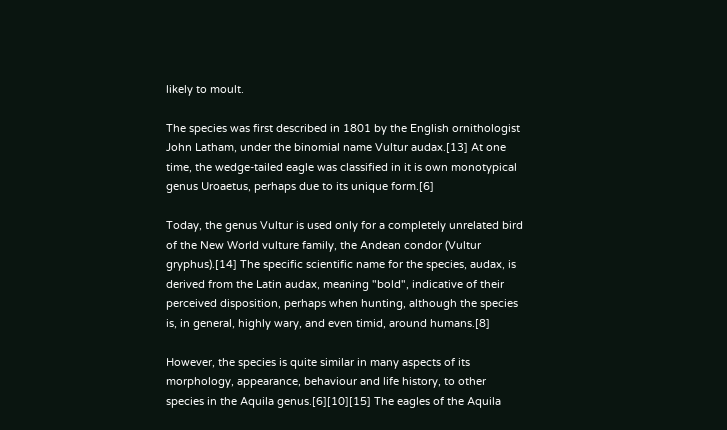likely to moult.

The species was first described in 1801 by the English ornithologist John Latham, under the binomial name Vultur audax.[13] At one time, the wedge-tailed eagle was classified in it is own monotypical genus Uroaetus, perhaps due to its unique form.[6]

Today, the genus Vultur is used only for a completely unrelated bird of the New World vulture family, the Andean condor (Vultur gryphus).[14] The specific scientific name for the species, audax, is derived from the Latin audax, meaning "bold", indicative of their perceived disposition, perhaps when hunting, although the species is, in general, highly wary, and even timid, around humans.[8]

However, the species is quite similar in many aspects of its morphology, appearance, behaviour and life history, to other species in the Aquila genus.[6][10][15] The eagles of the Aquila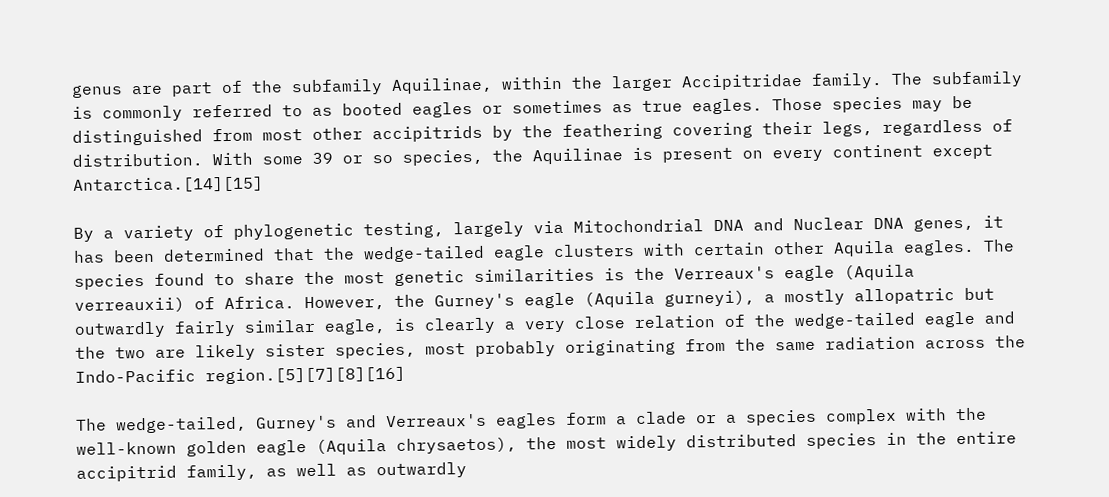genus are part of the subfamily Aquilinae, within the larger Accipitridae family. The subfamily is commonly referred to as booted eagles or sometimes as true eagles. Those species may be distinguished from most other accipitrids by the feathering covering their legs, regardless of distribution. With some 39 or so species, the Aquilinae is present on every continent except Antarctica.[14][15]

By a variety of phylogenetic testing, largely via Mitochondrial DNA and Nuclear DNA genes, it has been determined that the wedge-tailed eagle clusters with certain other Aquila eagles. The species found to share the most genetic similarities is the Verreaux's eagle (Aquila verreauxii) of Africa. However, the Gurney's eagle (Aquila gurneyi), a mostly allopatric but outwardly fairly similar eagle, is clearly a very close relation of the wedge-tailed eagle and the two are likely sister species, most probably originating from the same radiation across the Indo-Pacific region.[5][7][8][16]

The wedge-tailed, Gurney's and Verreaux's eagles form a clade or a species complex with the well-known golden eagle (Aquila chrysaetos), the most widely distributed species in the entire accipitrid family, as well as outwardly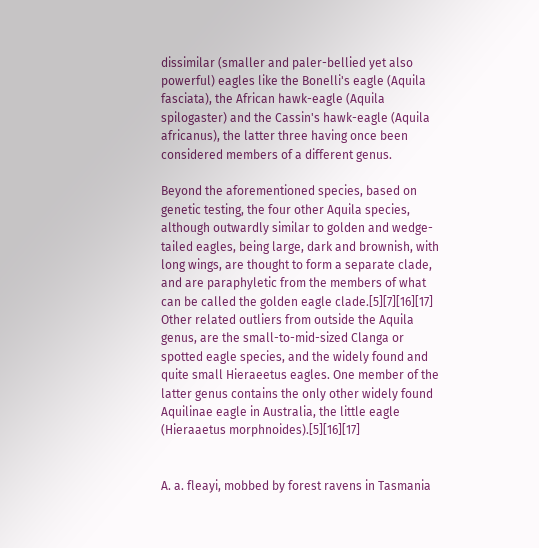dissimilar (smaller and paler-bellied yet also powerful) eagles like the Bonelli's eagle (Aquila fasciata), the African hawk-eagle (Aquila spilogaster) and the Cassin's hawk-eagle (Aquila africanus), the latter three having once been considered members of a different genus.

Beyond the aforementioned species, based on genetic testing, the four other Aquila species, although outwardly similar to golden and wedge-tailed eagles, being large, dark and brownish, with long wings, are thought to form a separate clade, and are paraphyletic from the members of what can be called the golden eagle clade.[5][7][16][17] Other related outliers from outside the Aquila genus, are the small-to-mid-sized Clanga or spotted eagle species, and the widely found and quite small Hieraeetus eagles. One member of the latter genus contains the only other widely found Aquilinae eagle in Australia, the little eagle (Hieraaetus morphnoides).[5][16][17]


A. a. fleayi, mobbed by forest ravens in Tasmania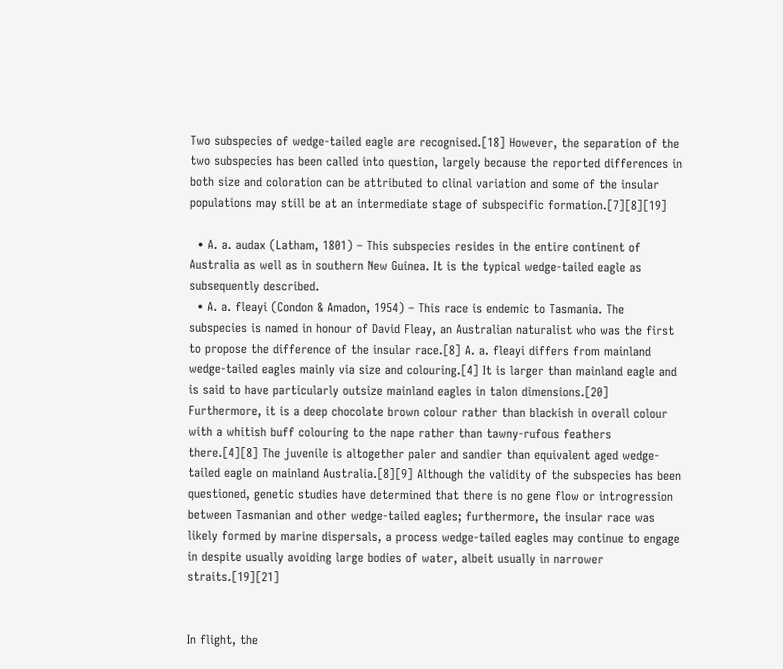Two subspecies of wedge-tailed eagle are recognised.[18] However, the separation of the two subspecies has been called into question, largely because the reported differences in both size and coloration can be attributed to clinal variation and some of the insular populations may still be at an intermediate stage of subspecific formation.[7][8][19]

  • A. a. audax (Latham, 1801) – This subspecies resides in the entire continent of Australia as well as in southern New Guinea. It is the typical wedge-tailed eagle as subsequently described.
  • A. a. fleayi (Condon & Amadon, 1954) – This race is endemic to Tasmania. The subspecies is named in honour of David Fleay, an Australian naturalist who was the first to propose the difference of the insular race.[8] A. a. fleayi differs from mainland wedge-tailed eagles mainly via size and colouring.[4] It is larger than mainland eagle and is said to have particularly outsize mainland eagles in talon dimensions.[20] Furthermore, it is a deep chocolate brown colour rather than blackish in overall colour with a whitish buff colouring to the nape rather than tawny-rufous feathers there.[4][8] The juvenile is altogether paler and sandier than equivalent aged wedge-tailed eagle on mainland Australia.[8][9] Although the validity of the subspecies has been questioned, genetic studies have determined that there is no gene flow or introgression between Tasmanian and other wedge-tailed eagles; furthermore, the insular race was likely formed by marine dispersals, a process wedge-tailed eagles may continue to engage in despite usually avoiding large bodies of water, albeit usually in narrower straits.[19][21]


In flight, the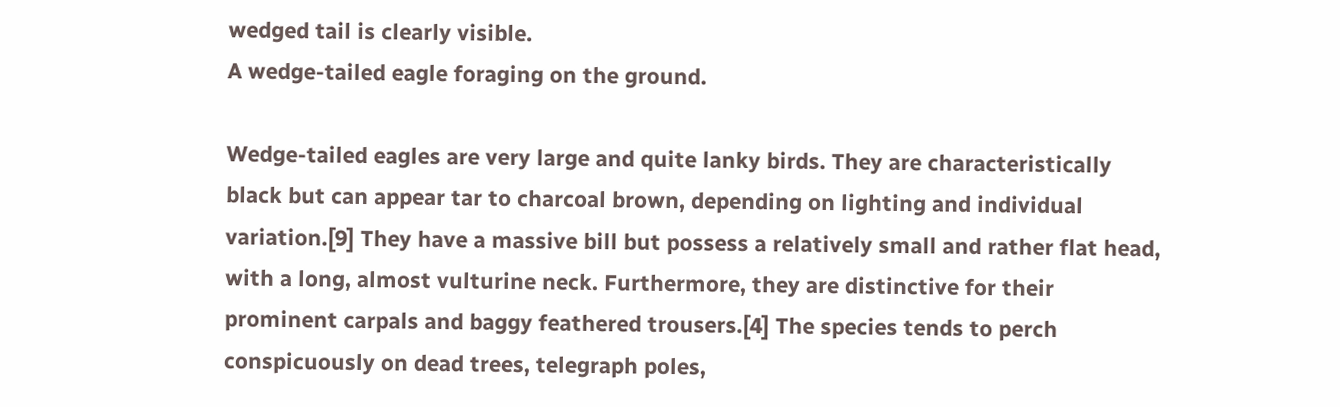wedged tail is clearly visible.
A wedge-tailed eagle foraging on the ground.

Wedge-tailed eagles are very large and quite lanky birds. They are characteristically black but can appear tar to charcoal brown, depending on lighting and individual variation.[9] They have a massive bill but possess a relatively small and rather flat head, with a long, almost vulturine neck. Furthermore, they are distinctive for their prominent carpals and baggy feathered trousers.[4] The species tends to perch conspicuously on dead trees, telegraph poles,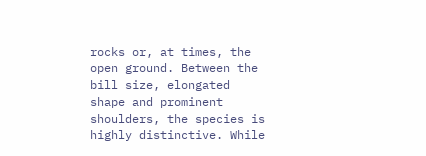rocks or, at times, the open ground. Between the bill size, elongated shape and prominent shoulders, the species is highly distinctive. While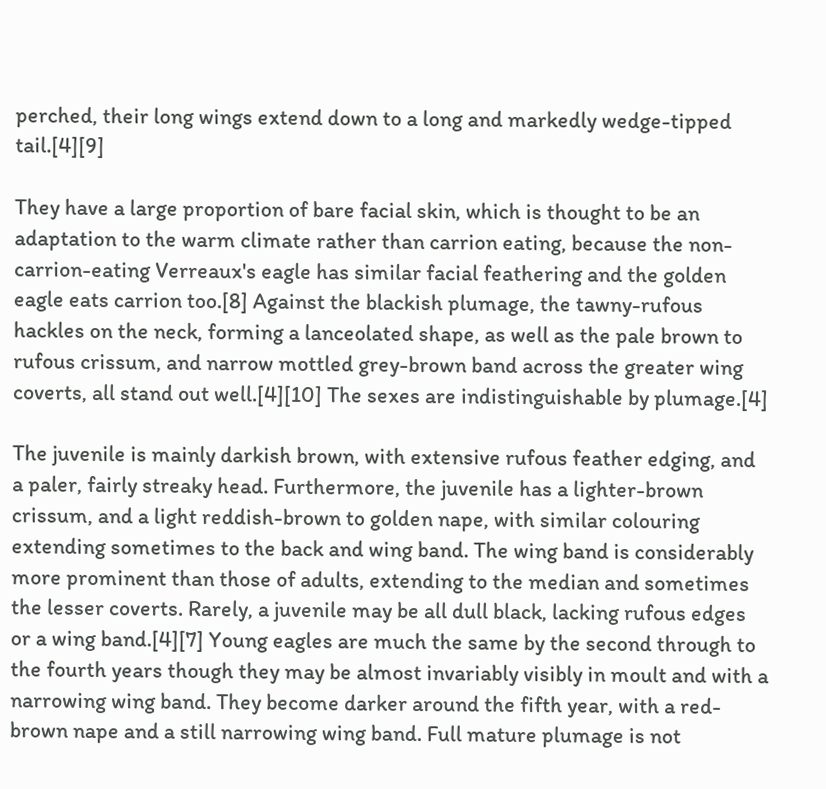perched, their long wings extend down to a long and markedly wedge-tipped tail.[4][9]

They have a large proportion of bare facial skin, which is thought to be an adaptation to the warm climate rather than carrion eating, because the non-carrion-eating Verreaux's eagle has similar facial feathering and the golden eagle eats carrion too.[8] Against the blackish plumage, the tawny-rufous hackles on the neck, forming a lanceolated shape, as well as the pale brown to rufous crissum, and narrow mottled grey-brown band across the greater wing coverts, all stand out well.[4][10] The sexes are indistinguishable by plumage.[4]

The juvenile is mainly darkish brown, with extensive rufous feather edging, and a paler, fairly streaky head. Furthermore, the juvenile has a lighter-brown crissum, and a light reddish-brown to golden nape, with similar colouring extending sometimes to the back and wing band. The wing band is considerably more prominent than those of adults, extending to the median and sometimes the lesser coverts. Rarely, a juvenile may be all dull black, lacking rufous edges or a wing band.[4][7] Young eagles are much the same by the second through to the fourth years though they may be almost invariably visibly in moult and with a narrowing wing band. They become darker around the fifth year, with a red-brown nape and a still narrowing wing band. Full mature plumage is not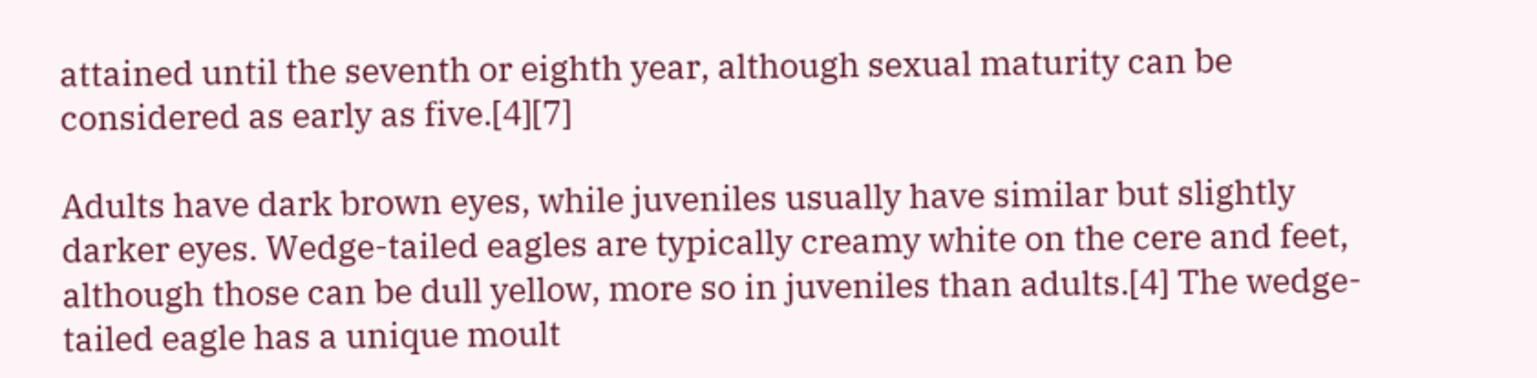attained until the seventh or eighth year, although sexual maturity can be considered as early as five.[4][7]

Adults have dark brown eyes, while juveniles usually have similar but slightly darker eyes. Wedge-tailed eagles are typically creamy white on the cere and feet, although those can be dull yellow, more so in juveniles than adults.[4] The wedge-tailed eagle has a unique moult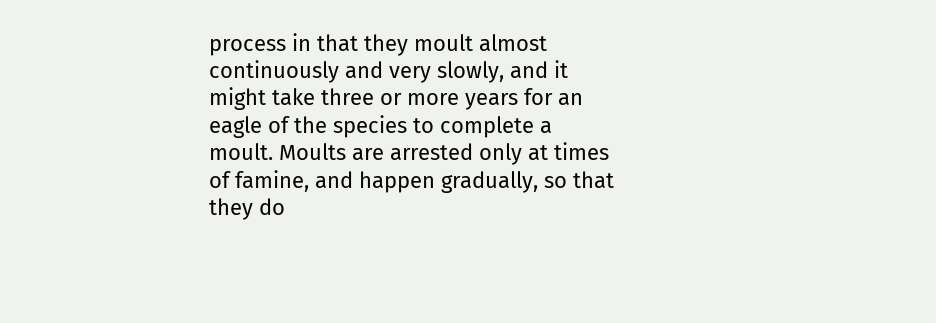process in that they moult almost continuously and very slowly, and it might take three or more years for an eagle of the species to complete a moult. Moults are arrested only at times of famine, and happen gradually, so that they do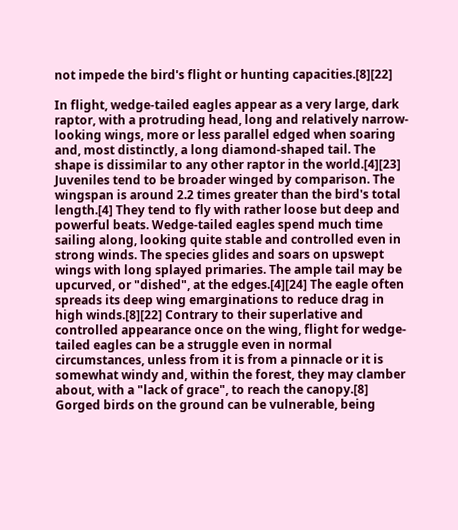not impede the bird's flight or hunting capacities.[8][22]

In flight, wedge-tailed eagles appear as a very large, dark raptor, with a protruding head, long and relatively narrow-looking wings, more or less parallel edged when soaring and, most distinctly, a long diamond-shaped tail. The shape is dissimilar to any other raptor in the world.[4][23] Juveniles tend to be broader winged by comparison. The wingspan is around 2.2 times greater than the bird's total length.[4] They tend to fly with rather loose but deep and powerful beats. Wedge-tailed eagles spend much time sailing along, looking quite stable and controlled even in strong winds. The species glides and soars on upswept wings with long splayed primaries. The ample tail may be upcurved, or "dished", at the edges.[4][24] The eagle often spreads its deep wing emarginations to reduce drag in high winds.[8][22] Contrary to their superlative and controlled appearance once on the wing, flight for wedge-tailed eagles can be a struggle even in normal circumstances, unless from it is from a pinnacle or it is somewhat windy and, within the forest, they may clamber about, with a "lack of grace", to reach the canopy.[8] Gorged birds on the ground can be vulnerable, being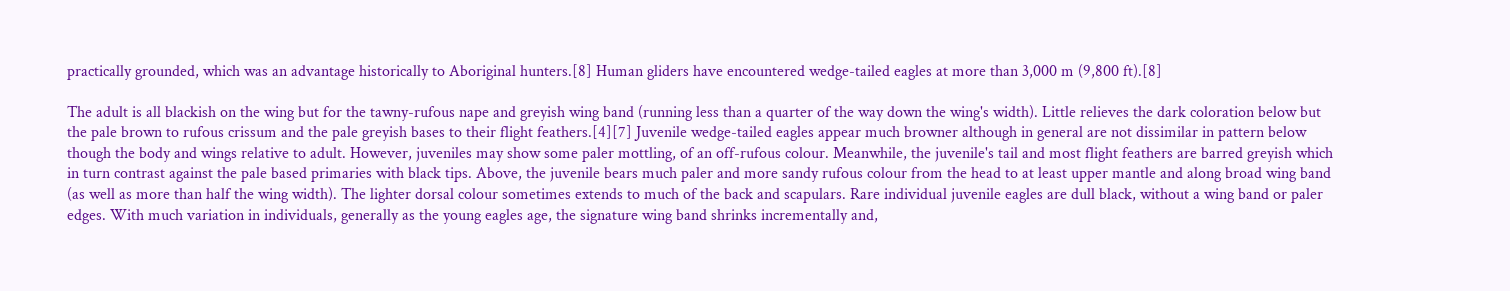practically grounded, which was an advantage historically to Aboriginal hunters.[8] Human gliders have encountered wedge-tailed eagles at more than 3,000 m (9,800 ft).[8]

The adult is all blackish on the wing but for the tawny-rufous nape and greyish wing band (running less than a quarter of the way down the wing's width). Little relieves the dark coloration below but the pale brown to rufous crissum and the pale greyish bases to their flight feathers.[4][7] Juvenile wedge-tailed eagles appear much browner although in general are not dissimilar in pattern below though the body and wings relative to adult. However, juveniles may show some paler mottling, of an off-rufous colour. Meanwhile, the juvenile's tail and most flight feathers are barred greyish which in turn contrast against the pale based primaries with black tips. Above, the juvenile bears much paler and more sandy rufous colour from the head to at least upper mantle and along broad wing band (as well as more than half the wing width). The lighter dorsal colour sometimes extends to much of the back and scapulars. Rare individual juvenile eagles are dull black, without a wing band or paler edges. With much variation in individuals, generally as the young eagles age, the signature wing band shrinks incrementally and,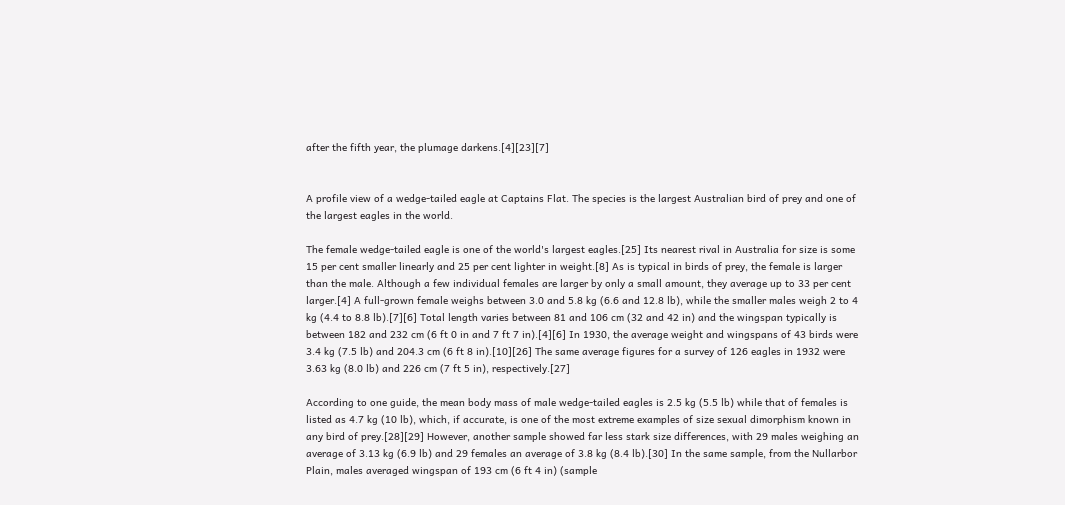after the fifth year, the plumage darkens.[4][23][7]


A profile view of a wedge-tailed eagle at Captains Flat. The species is the largest Australian bird of prey and one of the largest eagles in the world.

The female wedge-tailed eagle is one of the world's largest eagles.[25] Its nearest rival in Australia for size is some 15 per cent smaller linearly and 25 per cent lighter in weight.[8] As is typical in birds of prey, the female is larger than the male. Although a few individual females are larger by only a small amount, they average up to 33 per cent larger.[4] A full-grown female weighs between 3.0 and 5.8 kg (6.6 and 12.8 lb), while the smaller males weigh 2 to 4 kg (4.4 to 8.8 lb).[7][6] Total length varies between 81 and 106 cm (32 and 42 in) and the wingspan typically is between 182 and 232 cm (6 ft 0 in and 7 ft 7 in).[4][6] In 1930, the average weight and wingspans of 43 birds were 3.4 kg (7.5 lb) and 204.3 cm (6 ft 8 in).[10][26] The same average figures for a survey of 126 eagles in 1932 were 3.63 kg (8.0 lb) and 226 cm (7 ft 5 in), respectively.[27]

According to one guide, the mean body mass of male wedge-tailed eagles is 2.5 kg (5.5 lb) while that of females is listed as 4.7 kg (10 lb), which, if accurate, is one of the most extreme examples of size sexual dimorphism known in any bird of prey.[28][29] However, another sample showed far less stark size differences, with 29 males weighing an average of 3.13 kg (6.9 lb) and 29 females an average of 3.8 kg (8.4 lb).[30] In the same sample, from the Nullarbor Plain, males averaged wingspan of 193 cm (6 ft 4 in) (sample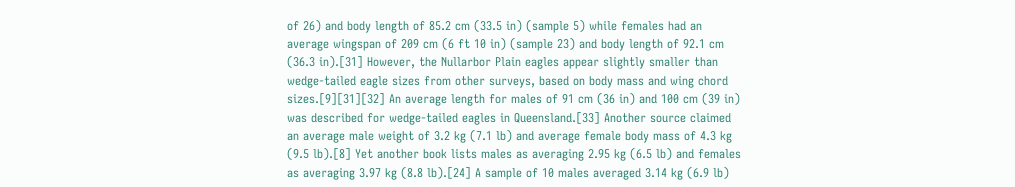of 26) and body length of 85.2 cm (33.5 in) (sample 5) while females had an average wingspan of 209 cm (6 ft 10 in) (sample 23) and body length of 92.1 cm (36.3 in).[31] However, the Nullarbor Plain eagles appear slightly smaller than wedge-tailed eagle sizes from other surveys, based on body mass and wing chord sizes.[9][31][32] An average length for males of 91 cm (36 in) and 100 cm (39 in) was described for wedge-tailed eagles in Queensland.[33] Another source claimed an average male weight of 3.2 kg (7.1 lb) and average female body mass of 4.3 kg (9.5 lb).[8] Yet another book lists males as averaging 2.95 kg (6.5 lb) and females as averaging 3.97 kg (8.8 lb).[24] A sample of 10 males averaged 3.14 kg (6.9 lb)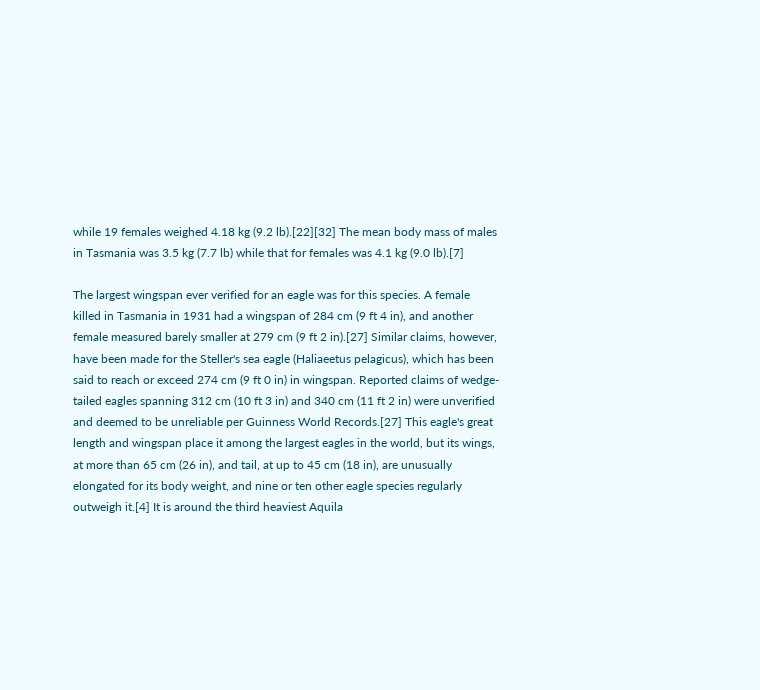while 19 females weighed 4.18 kg (9.2 lb).[22][32] The mean body mass of males in Tasmania was 3.5 kg (7.7 lb) while that for females was 4.1 kg (9.0 lb).[7]

The largest wingspan ever verified for an eagle was for this species. A female killed in Tasmania in 1931 had a wingspan of 284 cm (9 ft 4 in), and another female measured barely smaller at 279 cm (9 ft 2 in).[27] Similar claims, however, have been made for the Steller's sea eagle (Haliaeetus pelagicus), which has been said to reach or exceed 274 cm (9 ft 0 in) in wingspan. Reported claims of wedge-tailed eagles spanning 312 cm (10 ft 3 in) and 340 cm (11 ft 2 in) were unverified and deemed to be unreliable per Guinness World Records.[27] This eagle's great length and wingspan place it among the largest eagles in the world, but its wings, at more than 65 cm (26 in), and tail, at up to 45 cm (18 in), are unusually elongated for its body weight, and nine or ten other eagle species regularly outweigh it.[4] It is around the third heaviest Aquila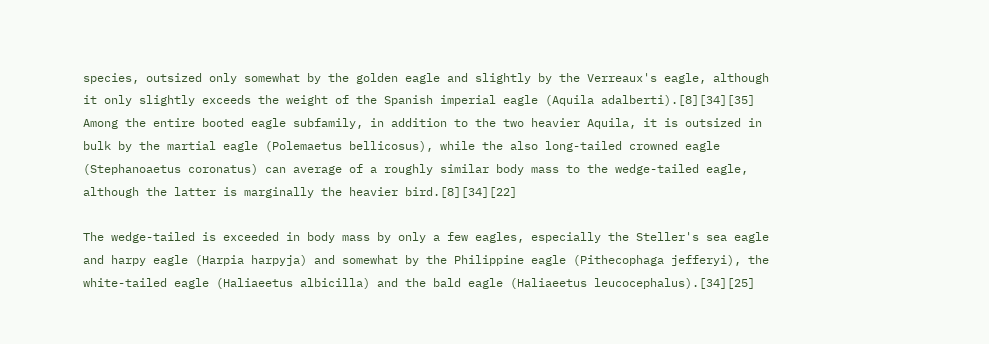species, outsized only somewhat by the golden eagle and slightly by the Verreaux's eagle, although it only slightly exceeds the weight of the Spanish imperial eagle (Aquila adalberti).[8][34][35] Among the entire booted eagle subfamily, in addition to the two heavier Aquila, it is outsized in bulk by the martial eagle (Polemaetus bellicosus), while the also long-tailed crowned eagle (Stephanoaetus coronatus) can average of a roughly similar body mass to the wedge-tailed eagle, although the latter is marginally the heavier bird.[8][34][22]

The wedge-tailed is exceeded in body mass by only a few eagles, especially the Steller's sea eagle and harpy eagle (Harpia harpyja) and somewhat by the Philippine eagle (Pithecophaga jefferyi), the white-tailed eagle (Haliaeetus albicilla) and the bald eagle (Haliaeetus leucocephalus).[34][25]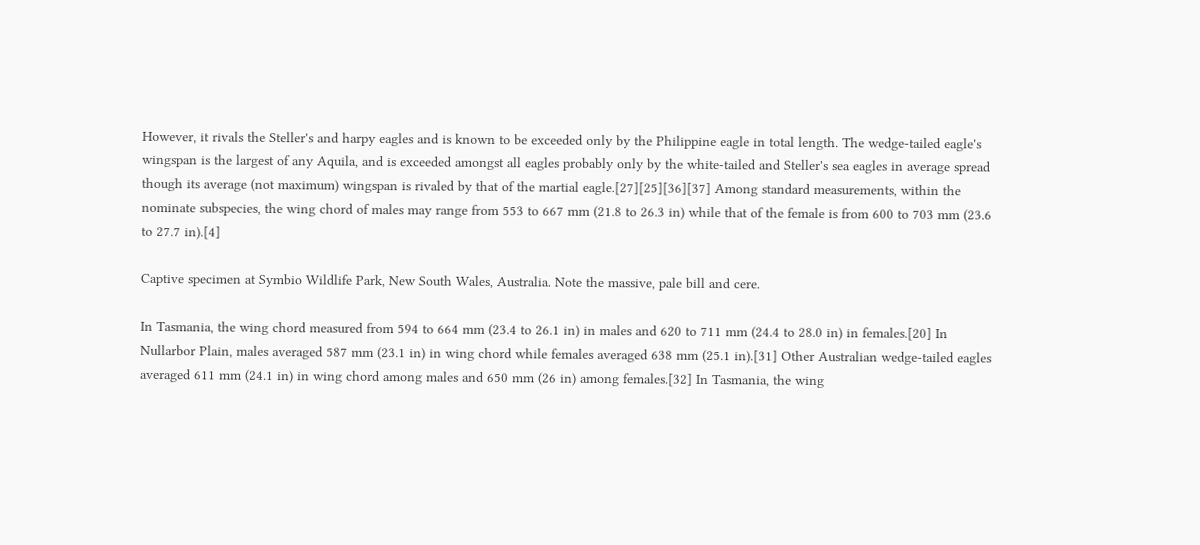However, it rivals the Steller's and harpy eagles and is known to be exceeded only by the Philippine eagle in total length. The wedge-tailed eagle's wingspan is the largest of any Aquila, and is exceeded amongst all eagles probably only by the white-tailed and Steller's sea eagles in average spread though its average (not maximum) wingspan is rivaled by that of the martial eagle.[27][25][36][37] Among standard measurements, within the nominate subspecies, the wing chord of males may range from 553 to 667 mm (21.8 to 26.3 in) while that of the female is from 600 to 703 mm (23.6 to 27.7 in).[4]

Captive specimen at Symbio Wildlife Park, New South Wales, Australia. Note the massive, pale bill and cere.

In Tasmania, the wing chord measured from 594 to 664 mm (23.4 to 26.1 in) in males and 620 to 711 mm (24.4 to 28.0 in) in females.[20] In Nullarbor Plain, males averaged 587 mm (23.1 in) in wing chord while females averaged 638 mm (25.1 in).[31] Other Australian wedge-tailed eagles averaged 611 mm (24.1 in) in wing chord among males and 650 mm (26 in) among females.[32] In Tasmania, the wing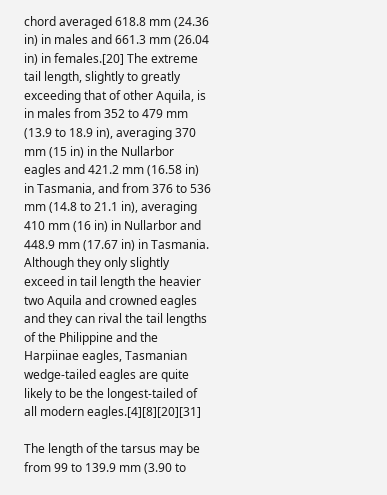chord averaged 618.8 mm (24.36 in) in males and 661.3 mm (26.04 in) in females.[20] The extreme tail length, slightly to greatly exceeding that of other Aquila, is in males from 352 to 479 mm (13.9 to 18.9 in), averaging 370 mm (15 in) in the Nullarbor eagles and 421.2 mm (16.58 in) in Tasmania, and from 376 to 536 mm (14.8 to 21.1 in), averaging 410 mm (16 in) in Nullarbor and 448.9 mm (17.67 in) in Tasmania. Although they only slightly exceed in tail length the heavier two Aquila and crowned eagles and they can rival the tail lengths of the Philippine and the Harpiinae eagles, Tasmanian wedge-tailed eagles are quite likely to be the longest-tailed of all modern eagles.[4][8][20][31]

The length of the tarsus may be from 99 to 139.9 mm (3.90 to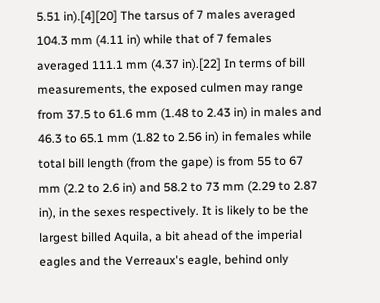5.51 in).[4][20] The tarsus of 7 males averaged 104.3 mm (4.11 in) while that of 7 females averaged 111.1 mm (4.37 in).[22] In terms of bill measurements, the exposed culmen may range from 37.5 to 61.6 mm (1.48 to 2.43 in) in males and 46.3 to 65.1 mm (1.82 to 2.56 in) in females while total bill length (from the gape) is from 55 to 67 mm (2.2 to 2.6 in) and 58.2 to 73 mm (2.29 to 2.87 in), in the sexes respectively. It is likely to be the largest billed Aquila, a bit ahead of the imperial eagles and the Verreaux's eagle, behind only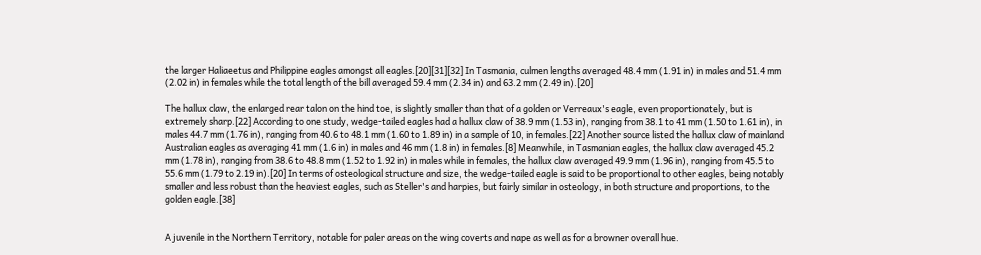the larger Haliaeetus and Philippine eagles amongst all eagles.[20][31][32] In Tasmania, culmen lengths averaged 48.4 mm (1.91 in) in males and 51.4 mm (2.02 in) in females while the total length of the bill averaged 59.4 mm (2.34 in) and 63.2 mm (2.49 in).[20]

The hallux claw, the enlarged rear talon on the hind toe, is slightly smaller than that of a golden or Verreaux's eagle, even proportionately, but is extremely sharp.[22] According to one study, wedge-tailed eagles had a hallux claw of 38.9 mm (1.53 in), ranging from 38.1 to 41 mm (1.50 to 1.61 in), in males 44.7 mm (1.76 in), ranging from 40.6 to 48.1 mm (1.60 to 1.89 in) in a sample of 10, in females.[22] Another source listed the hallux claw of mainland Australian eagles as averaging 41 mm (1.6 in) in males and 46 mm (1.8 in) in females.[8] Meanwhile, in Tasmanian eagles, the hallux claw averaged 45.2 mm (1.78 in), ranging from 38.6 to 48.8 mm (1.52 to 1.92 in) in males while in females, the hallux claw averaged 49.9 mm (1.96 in), ranging from 45.5 to 55.6 mm (1.79 to 2.19 in).[20] In terms of osteological structure and size, the wedge-tailed eagle is said to be proportional to other eagles, being notably smaller and less robust than the heaviest eagles, such as Steller's and harpies, but fairly similar in osteology, in both structure and proportions, to the golden eagle.[38]


A juvenile in the Northern Territory, notable for paler areas on the wing coverts and nape as well as for a browner overall hue.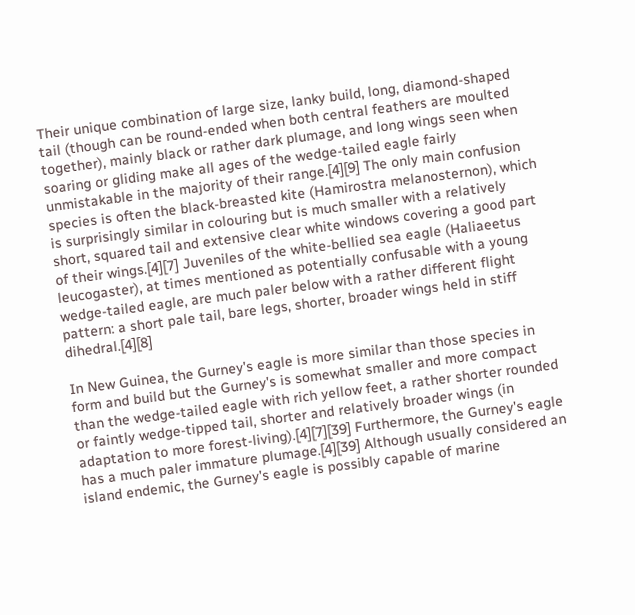Their unique combination of large size, lanky build, long, diamond-shaped tail (though can be round-ended when both central feathers are moulted together), mainly black or rather dark plumage, and long wings seen when soaring or gliding make all ages of the wedge-tailed eagle fairly unmistakable in the majority of their range.[4][9] The only main confusion species is often the black-breasted kite (Hamirostra melanosternon), which is surprisingly similar in colouring but is much smaller with a relatively short, squared tail and extensive clear white windows covering a good part of their wings.[4][7] Juveniles of the white-bellied sea eagle (Haliaeetus leucogaster), at times mentioned as potentially confusable with a young wedge-tailed eagle, are much paler below with a rather different flight pattern: a short pale tail, bare legs, shorter, broader wings held in stiff dihedral.[4][8]

In New Guinea, the Gurney's eagle is more similar than those species in form and build but the Gurney's is somewhat smaller and more compact than the wedge-tailed eagle with rich yellow feet, a rather shorter rounded or faintly wedge-tipped tail, shorter and relatively broader wings (in adaptation to more forest-living).[4][7][39] Furthermore, the Gurney's eagle has a much paler immature plumage.[4][39] Although usually considered an island endemic, the Gurney's eagle is possibly capable of marine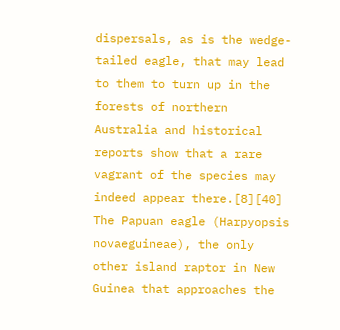dispersals, as is the wedge-tailed eagle, that may lead to them to turn up in the forests of northern Australia and historical reports show that a rare vagrant of the species may indeed appear there.[8][40] The Papuan eagle (Harpyopsis novaeguineae), the only other island raptor in New Guinea that approaches the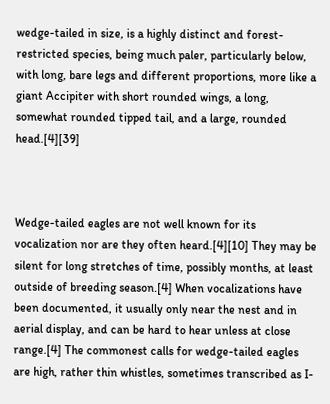wedge-tailed in size, is a highly distinct and forest-restricted species, being much paler, particularly below, with long, bare legs and different proportions, more like a giant Accipiter with short rounded wings, a long, somewhat rounded tipped tail, and a large, rounded head.[4][39]



Wedge-tailed eagles are not well known for its vocalization nor are they often heard.[4][10] They may be silent for long stretches of time, possibly months, at least outside of breeding season.[4] When vocalizations have been documented, it usually only near the nest and in aerial display, and can be hard to hear unless at close range.[4] The commonest calls for wedge-tailed eagles are high, rather thin whistles, sometimes transcribed as I-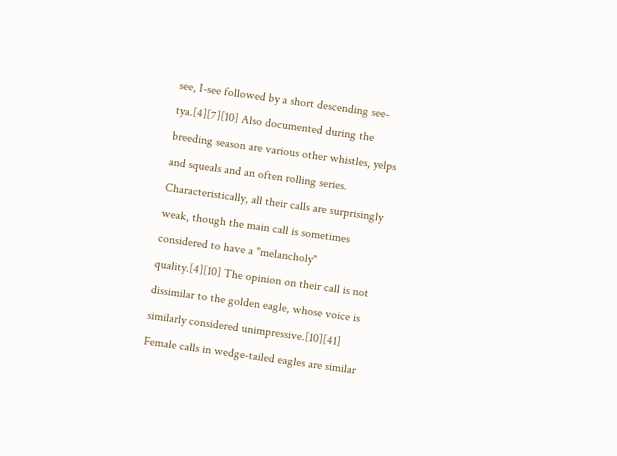see, I-see followed by a short descending see-tya.[4][7][10] Also documented during the breeding season are various other whistles, yelps and squeals and an often rolling series. Characteristically, all their calls are surprisingly weak, though the main call is sometimes considered to have a "melancholy" quality.[4][10] The opinion on their call is not dissimilar to the golden eagle, whose voice is similarly considered unimpressive.[10][41] Female calls in wedge-tailed eagles are similar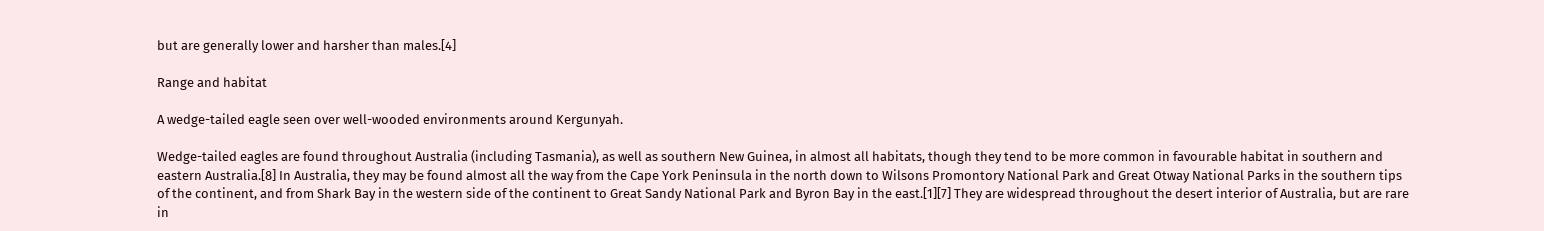but are generally lower and harsher than males.[4]

Range and habitat

A wedge-tailed eagle seen over well-wooded environments around Kergunyah.

Wedge-tailed eagles are found throughout Australia (including Tasmania), as well as southern New Guinea, in almost all habitats, though they tend to be more common in favourable habitat in southern and eastern Australia.[8] In Australia, they may be found almost all the way from the Cape York Peninsula in the north down to Wilsons Promontory National Park and Great Otway National Parks in the southern tips of the continent, and from Shark Bay in the western side of the continent to Great Sandy National Park and Byron Bay in the east.[1][7] They are widespread throughout the desert interior of Australia, but are rare in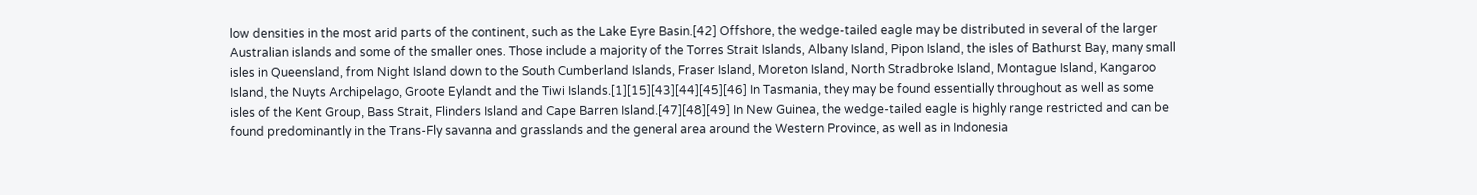low densities in the most arid parts of the continent, such as the Lake Eyre Basin.[42] Offshore, the wedge-tailed eagle may be distributed in several of the larger Australian islands and some of the smaller ones. Those include a majority of the Torres Strait Islands, Albany Island, Pipon Island, the isles of Bathurst Bay, many small isles in Queensland, from Night Island down to the South Cumberland Islands, Fraser Island, Moreton Island, North Stradbroke Island, Montague Island, Kangaroo Island, the Nuyts Archipelago, Groote Eylandt and the Tiwi Islands.[1][15][43][44][45][46] In Tasmania, they may be found essentially throughout as well as some isles of the Kent Group, Bass Strait, Flinders Island and Cape Barren Island.[47][48][49] In New Guinea, the wedge-tailed eagle is highly range restricted and can be found predominantly in the Trans-Fly savanna and grasslands and the general area around the Western Province, as well as in Indonesia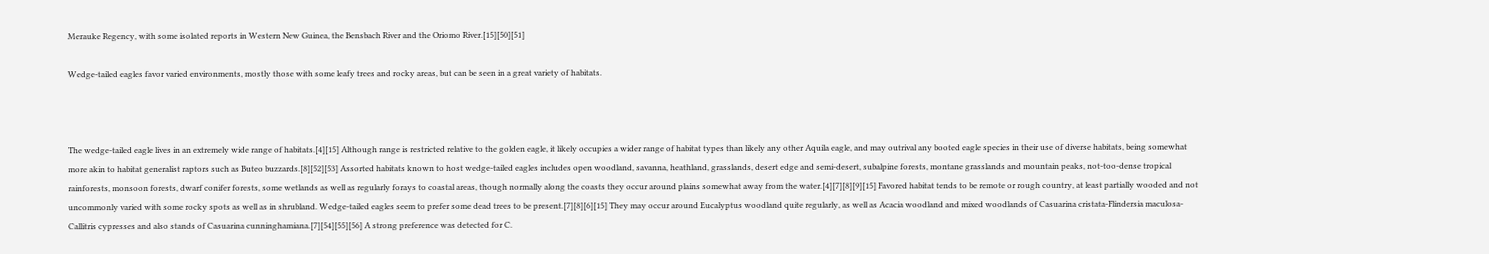Merauke Regency, with some isolated reports in Western New Guinea, the Bensbach River and the Oriomo River.[15][50][51]

Wedge-tailed eagles favor varied environments, mostly those with some leafy trees and rocky areas, but can be seen in a great variety of habitats.



The wedge-tailed eagle lives in an extremely wide range of habitats.[4][15] Although range is restricted relative to the golden eagle, it likely occupies a wider range of habitat types than likely any other Aquila eagle, and may outrival any booted eagle species in their use of diverse habitats, being somewhat more akin to habitat generalist raptors such as Buteo buzzards.[8][52][53] Assorted habitats known to host wedge-tailed eagles includes open woodland, savanna, heathland, grasslands, desert edge and semi-desert, subalpine forests, montane grasslands and mountain peaks, not-too-dense tropical rainforests, monsoon forests, dwarf conifer forests, some wetlands as well as regularly forays to coastal areas, though normally along the coasts they occur around plains somewhat away from the water.[4][7][8][9][15] Favored habitat tends to be remote or rough country, at least partially wooded and not uncommonly varied with some rocky spots as well as in shrubland. Wedge-tailed eagles seem to prefer some dead trees to be present.[7][8][6][15] They may occur around Eucalyptus woodland quite regularly, as well as Acacia woodland and mixed woodlands of Casuarina cristata-Flindersia maculosa-Callitris cypresses and also stands of Casuarina cunninghamiana.[7][54][55][56] A strong preference was detected for C.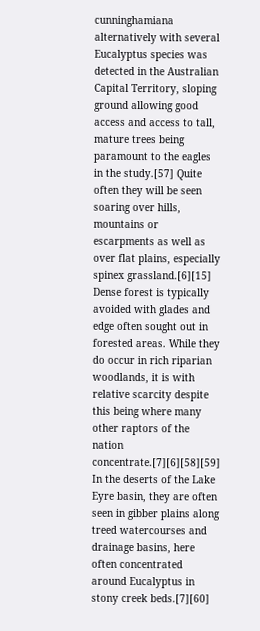cunninghamiana alternatively with several Eucalyptus species was detected in the Australian Capital Territory, sloping ground allowing good access and access to tall, mature trees being paramount to the eagles in the study.[57] Quite often they will be seen soaring over hills, mountains or escarpments as well as over flat plains, especially spinex grassland.[6][15] Dense forest is typically avoided with glades and edge often sought out in forested areas. While they do occur in rich riparian woodlands, it is with relative scarcity despite this being where many other raptors of the nation concentrate.[7][6][58][59] In the deserts of the Lake Eyre basin, they are often seen in gibber plains along treed watercourses and drainage basins, here often concentrated around Eucalyptus in stony creek beds.[7][60]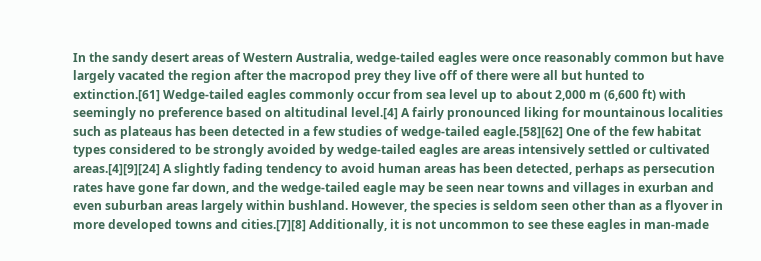In the sandy desert areas of Western Australia, wedge-tailed eagles were once reasonably common but have largely vacated the region after the macropod prey they live off of there were all but hunted to extinction.[61] Wedge-tailed eagles commonly occur from sea level up to about 2,000 m (6,600 ft) with seemingly no preference based on altitudinal level.[4] A fairly pronounced liking for mountainous localities such as plateaus has been detected in a few studies of wedge-tailed eagle.[58][62] One of the few habitat types considered to be strongly avoided by wedge-tailed eagles are areas intensively settled or cultivated areas.[4][9][24] A slightly fading tendency to avoid human areas has been detected, perhaps as persecution rates have gone far down, and the wedge-tailed eagle may be seen near towns and villages in exurban and even suburban areas largely within bushland. However, the species is seldom seen other than as a flyover in more developed towns and cities.[7][8] Additionally, it is not uncommon to see these eagles in man-made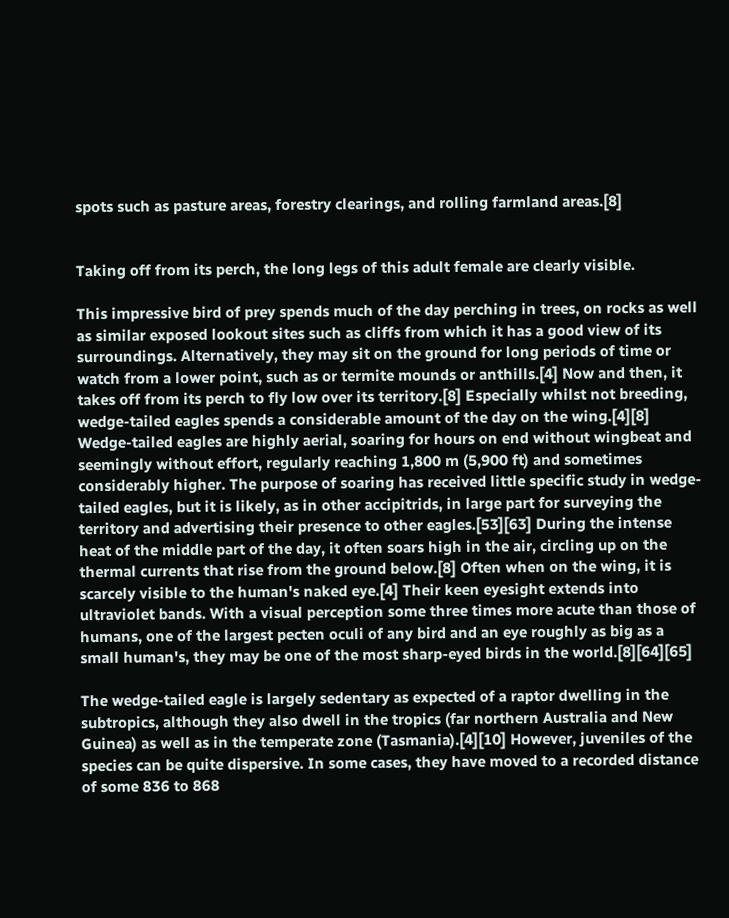spots such as pasture areas, forestry clearings, and rolling farmland areas.[8]


Taking off from its perch, the long legs of this adult female are clearly visible.

This impressive bird of prey spends much of the day perching in trees, on rocks as well as similar exposed lookout sites such as cliffs from which it has a good view of its surroundings. Alternatively, they may sit on the ground for long periods of time or watch from a lower point, such as or termite mounds or anthills.[4] Now and then, it takes off from its perch to fly low over its territory.[8] Especially whilst not breeding, wedge-tailed eagles spends a considerable amount of the day on the wing.[4][8] Wedge-tailed eagles are highly aerial, soaring for hours on end without wingbeat and seemingly without effort, regularly reaching 1,800 m (5,900 ft) and sometimes considerably higher. The purpose of soaring has received little specific study in wedge-tailed eagles, but it is likely, as in other accipitrids, in large part for surveying the territory and advertising their presence to other eagles.[53][63] During the intense heat of the middle part of the day, it often soars high in the air, circling up on the thermal currents that rise from the ground below.[8] Often when on the wing, it is scarcely visible to the human's naked eye.[4] Their keen eyesight extends into ultraviolet bands. With a visual perception some three times more acute than those of humans, one of the largest pecten oculi of any bird and an eye roughly as big as a small human's, they may be one of the most sharp-eyed birds in the world.[8][64][65]

The wedge-tailed eagle is largely sedentary as expected of a raptor dwelling in the subtropics, although they also dwell in the tropics (far northern Australia and New Guinea) as well as in the temperate zone (Tasmania).[4][10] However, juveniles of the species can be quite dispersive. In some cases, they have moved to a recorded distance of some 836 to 868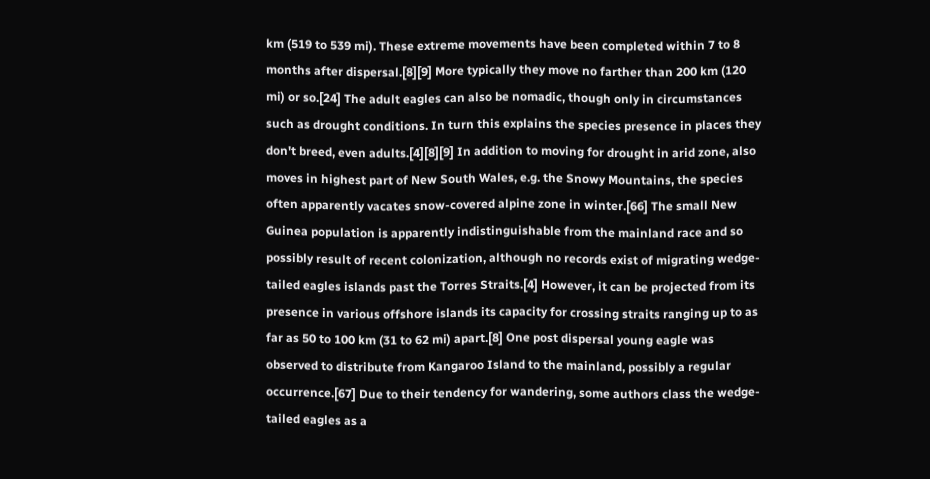km (519 to 539 mi). These extreme movements have been completed within 7 to 8 months after dispersal.[8][9] More typically they move no farther than 200 km (120 mi) or so.[24] The adult eagles can also be nomadic, though only in circumstances such as drought conditions. In turn this explains the species presence in places they don't breed, even adults.[4][8][9] In addition to moving for drought in arid zone, also moves in highest part of New South Wales, e.g. the Snowy Mountains, the species often apparently vacates snow-covered alpine zone in winter.[66] The small New Guinea population is apparently indistinguishable from the mainland race and so possibly result of recent colonization, although no records exist of migrating wedge-tailed eagles islands past the Torres Straits.[4] However, it can be projected from its presence in various offshore islands its capacity for crossing straits ranging up to as far as 50 to 100 km (31 to 62 mi) apart.[8] One post dispersal young eagle was observed to distribute from Kangaroo Island to the mainland, possibly a regular occurrence.[67] Due to their tendency for wandering, some authors class the wedge-tailed eagles as a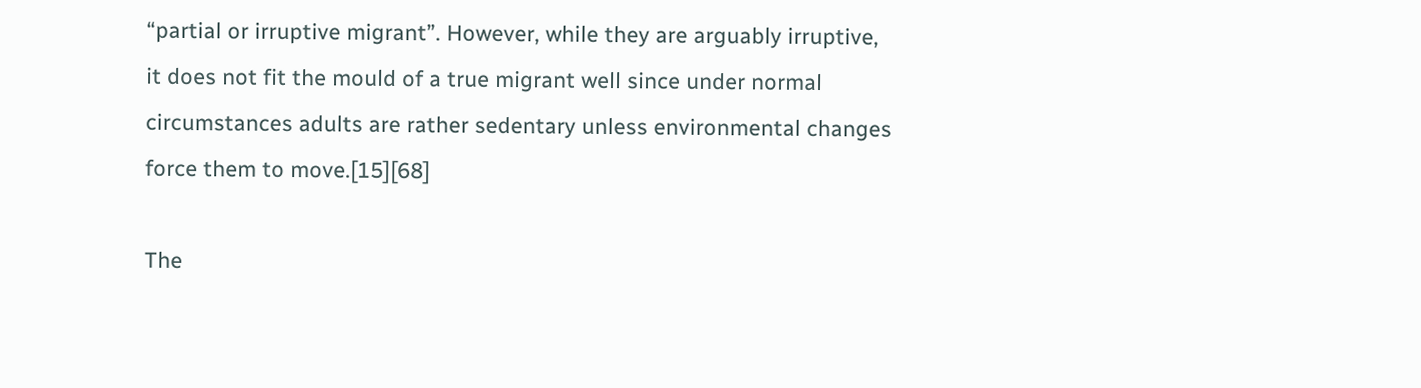“partial or irruptive migrant”. However, while they are arguably irruptive, it does not fit the mould of a true migrant well since under normal circumstances adults are rather sedentary unless environmental changes force them to move.[15][68]

The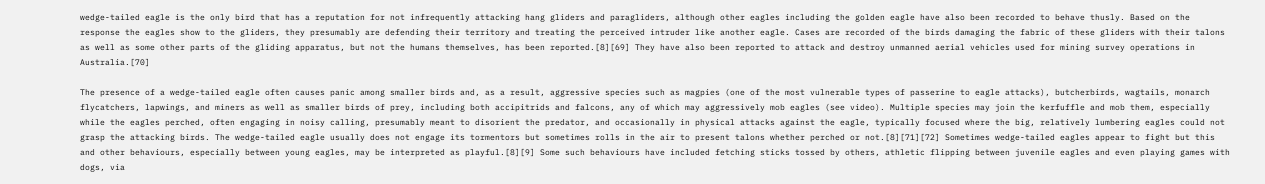wedge-tailed eagle is the only bird that has a reputation for not infrequently attacking hang gliders and paragliders, although other eagles including the golden eagle have also been recorded to behave thusly. Based on the response the eagles show to the gliders, they presumably are defending their territory and treating the perceived intruder like another eagle. Cases are recorded of the birds damaging the fabric of these gliders with their talons as well as some other parts of the gliding apparatus, but not the humans themselves, has been reported.[8][69] They have also been reported to attack and destroy unmanned aerial vehicles used for mining survey operations in Australia.[70]

The presence of a wedge-tailed eagle often causes panic among smaller birds and, as a result, aggressive species such as magpies (one of the most vulnerable types of passerine to eagle attacks), butcherbirds, wagtails, monarch flycatchers, lapwings, and miners as well as smaller birds of prey, including both accipitrids and falcons, any of which may aggressively mob eagles (see video). Multiple species may join the kerfuffle and mob them, especially while the eagles perched, often engaging in noisy calling, presumably meant to disorient the predator, and occasionally in physical attacks against the eagle, typically focused where the big, relatively lumbering eagles could not grasp the attacking birds. The wedge-tailed eagle usually does not engage its tormentors but sometimes rolls in the air to present talons whether perched or not.[8][71][72] Sometimes wedge-tailed eagles appear to fight but this and other behaviours, especially between young eagles, may be interpreted as playful.[8][9] Some such behaviours have included fetching sticks tossed by others, athletic flipping between juvenile eagles and even playing games with dogs, via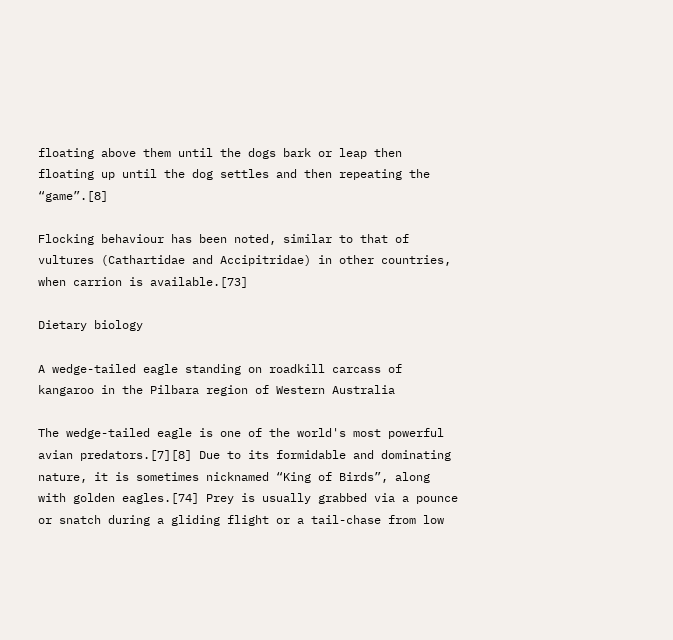floating above them until the dogs bark or leap then floating up until the dog settles and then repeating the “game”.[8]

Flocking behaviour has been noted, similar to that of vultures (Cathartidae and Accipitridae) in other countries, when carrion is available.[73]

Dietary biology

A wedge-tailed eagle standing on roadkill carcass of kangaroo in the Pilbara region of Western Australia

The wedge-tailed eagle is one of the world's most powerful avian predators.[7][8] Due to its formidable and dominating nature, it is sometimes nicknamed “King of Birds”, along with golden eagles.[74] Prey is usually grabbed via a pounce or snatch during a gliding flight or a tail-chase from low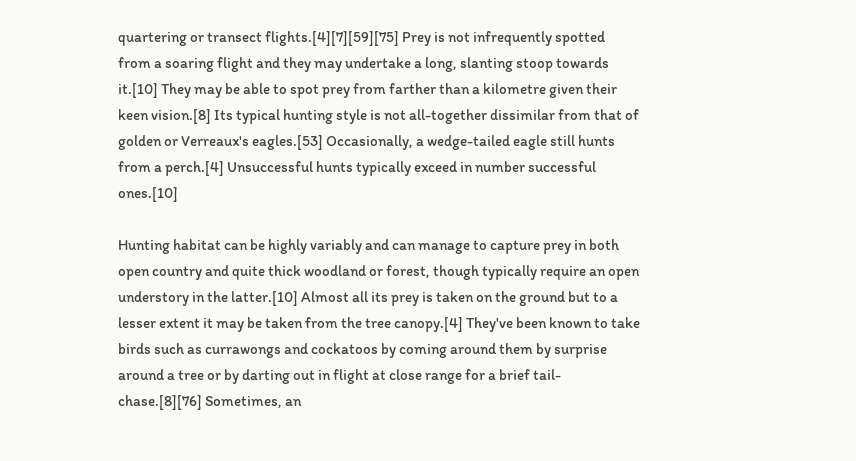quartering or transect flights.[4][7][59][75] Prey is not infrequently spotted from a soaring flight and they may undertake a long, slanting stoop towards it.[10] They may be able to spot prey from farther than a kilometre given their keen vision.[8] Its typical hunting style is not all-together dissimilar from that of golden or Verreaux's eagles.[53] Occasionally, a wedge-tailed eagle still hunts from a perch.[4] Unsuccessful hunts typically exceed in number successful ones.[10]

Hunting habitat can be highly variably and can manage to capture prey in both open country and quite thick woodland or forest, though typically require an open understory in the latter.[10] Almost all its prey is taken on the ground but to a lesser extent it may be taken from the tree canopy.[4] They've been known to take birds such as currawongs and cockatoos by coming around them by surprise around a tree or by darting out in flight at close range for a brief tail-chase.[8][76] Sometimes, an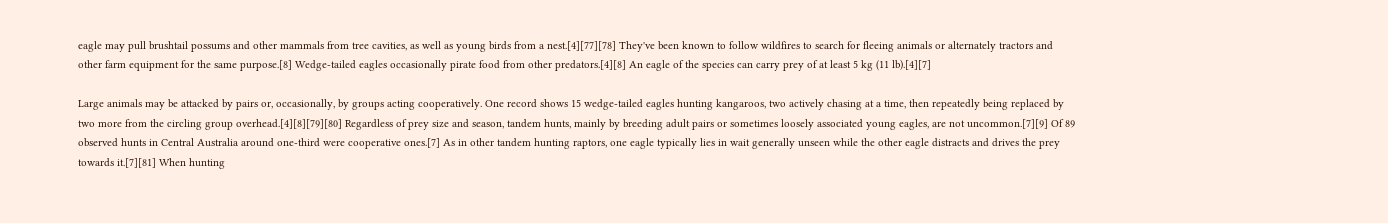eagle may pull brushtail possums and other mammals from tree cavities, as well as young birds from a nest.[4][77][78] They've been known to follow wildfires to search for fleeing animals or alternately tractors and other farm equipment for the same purpose.[8] Wedge-tailed eagles occasionally pirate food from other predators.[4][8] An eagle of the species can carry prey of at least 5 kg (11 lb).[4][7]

Large animals may be attacked by pairs or, occasionally, by groups acting cooperatively. One record shows 15 wedge-tailed eagles hunting kangaroos, two actively chasing at a time, then repeatedly being replaced by two more from the circling group overhead.[4][8][79][80] Regardless of prey size and season, tandem hunts, mainly by breeding adult pairs or sometimes loosely associated young eagles, are not uncommon.[7][9] Of 89 observed hunts in Central Australia around one-third were cooperative ones.[7] As in other tandem hunting raptors, one eagle typically lies in wait generally unseen while the other eagle distracts and drives the prey towards it.[7][81] When hunting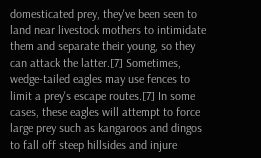domesticated prey, they've been seen to land near livestock mothers to intimidate them and separate their young, so they can attack the latter.[7] Sometimes, wedge-tailed eagles may use fences to limit a prey's escape routes.[7] In some cases, these eagles will attempt to force large prey such as kangaroos and dingos to fall off steep hillsides and injure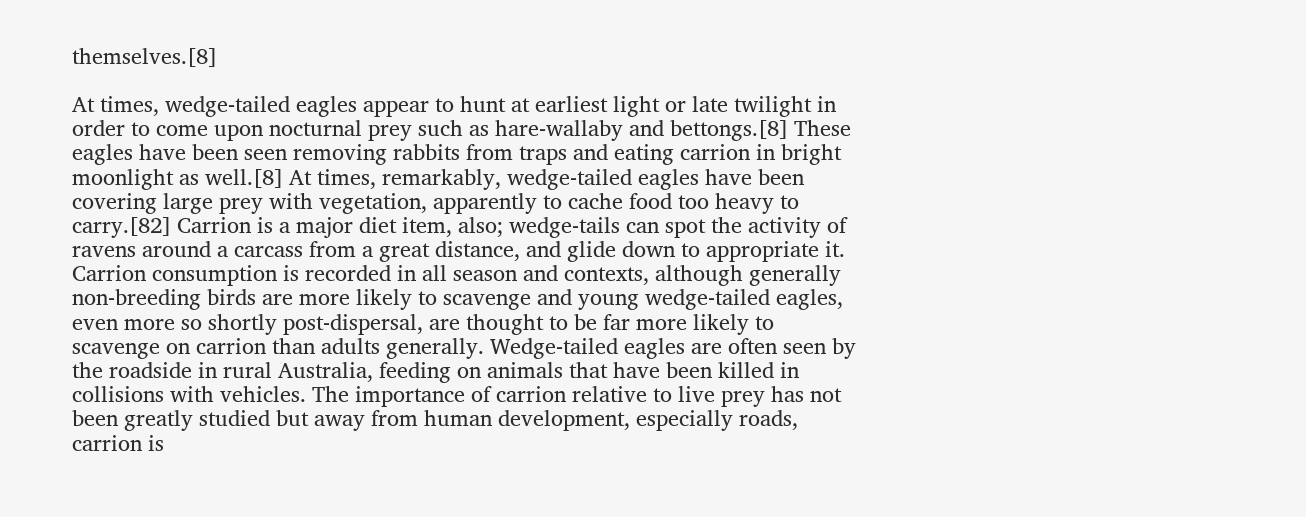themselves.[8]

At times, wedge-tailed eagles appear to hunt at earliest light or late twilight in order to come upon nocturnal prey such as hare-wallaby and bettongs.[8] These eagles have been seen removing rabbits from traps and eating carrion in bright moonlight as well.[8] At times, remarkably, wedge-tailed eagles have been covering large prey with vegetation, apparently to cache food too heavy to carry.[82] Carrion is a major diet item, also; wedge-tails can spot the activity of ravens around a carcass from a great distance, and glide down to appropriate it. Carrion consumption is recorded in all season and contexts, although generally non-breeding birds are more likely to scavenge and young wedge-tailed eagles, even more so shortly post-dispersal, are thought to be far more likely to scavenge on carrion than adults generally. Wedge-tailed eagles are often seen by the roadside in rural Australia, feeding on animals that have been killed in collisions with vehicles. The importance of carrion relative to live prey has not been greatly studied but away from human development, especially roads, carrion is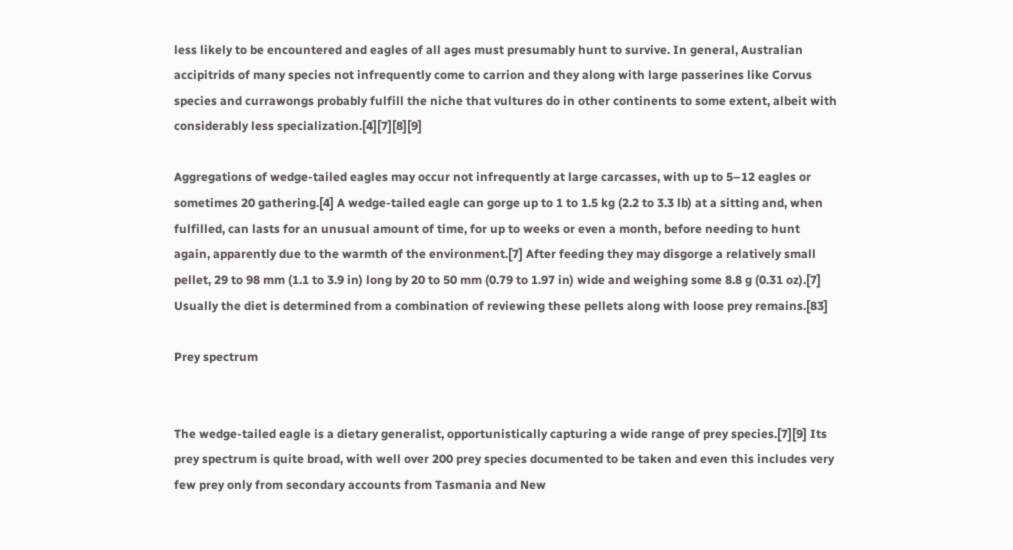less likely to be encountered and eagles of all ages must presumably hunt to survive. In general, Australian accipitrids of many species not infrequently come to carrion and they along with large passerines like Corvus species and currawongs probably fulfill the niche that vultures do in other continents to some extent, albeit with considerably less specialization.[4][7][8][9]

Aggregations of wedge-tailed eagles may occur not infrequently at large carcasses, with up to 5–12 eagles or sometimes 20 gathering.[4] A wedge-tailed eagle can gorge up to 1 to 1.5 kg (2.2 to 3.3 lb) at a sitting and, when fulfilled, can lasts for an unusual amount of time, for up to weeks or even a month, before needing to hunt again, apparently due to the warmth of the environment.[7] After feeding they may disgorge a relatively small pellet, 29 to 98 mm (1.1 to 3.9 in) long by 20 to 50 mm (0.79 to 1.97 in) wide and weighing some 8.8 g (0.31 oz).[7] Usually the diet is determined from a combination of reviewing these pellets along with loose prey remains.[83]

Prey spectrum


The wedge-tailed eagle is a dietary generalist, opportunistically capturing a wide range of prey species.[7][9] Its prey spectrum is quite broad, with well over 200 prey species documented to be taken and even this includes very few prey only from secondary accounts from Tasmania and New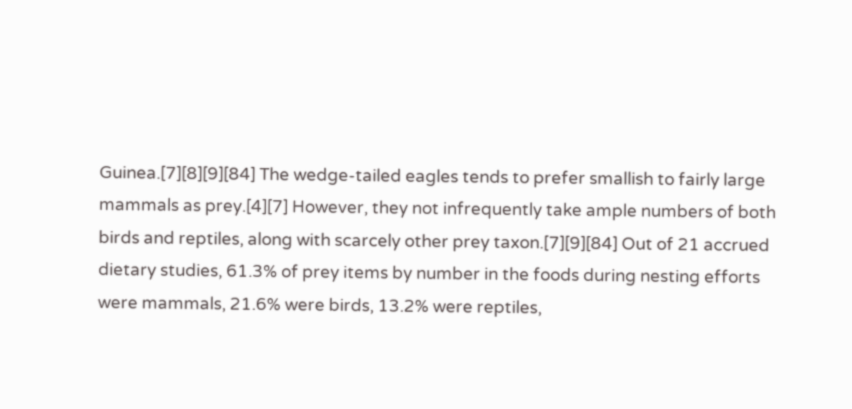Guinea.[7][8][9][84] The wedge-tailed eagles tends to prefer smallish to fairly large mammals as prey.[4][7] However, they not infrequently take ample numbers of both birds and reptiles, along with scarcely other prey taxon.[7][9][84] Out of 21 accrued dietary studies, 61.3% of prey items by number in the foods during nesting efforts were mammals, 21.6% were birds, 13.2% were reptiles,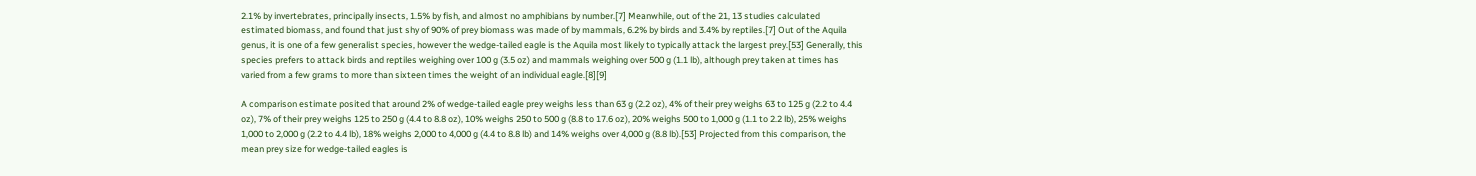2.1% by invertebrates, principally insects, 1.5% by fish, and almost no amphibians by number.[7] Meanwhile, out of the 21, 13 studies calculated estimated biomass, and found that just shy of 90% of prey biomass was made of by mammals, 6.2% by birds and 3.4% by reptiles.[7] Out of the Aquila genus, it is one of a few generalist species, however the wedge-tailed eagle is the Aquila most likely to typically attack the largest prey.[53] Generally, this species prefers to attack birds and reptiles weighing over 100 g (3.5 oz) and mammals weighing over 500 g (1.1 lb), although prey taken at times has varied from a few grams to more than sixteen times the weight of an individual eagle.[8][9]

A comparison estimate posited that around 2% of wedge-tailed eagle prey weighs less than 63 g (2.2 oz), 4% of their prey weighs 63 to 125 g (2.2 to 4.4 oz), 7% of their prey weighs 125 to 250 g (4.4 to 8.8 oz), 10% weighs 250 to 500 g (8.8 to 17.6 oz), 20% weighs 500 to 1,000 g (1.1 to 2.2 lb), 25% weighs 1,000 to 2,000 g (2.2 to 4.4 lb), 18% weighs 2,000 to 4,000 g (4.4 to 8.8 lb) and 14% weighs over 4,000 g (8.8 lb).[53] Projected from this comparison, the mean prey size for wedge-tailed eagles is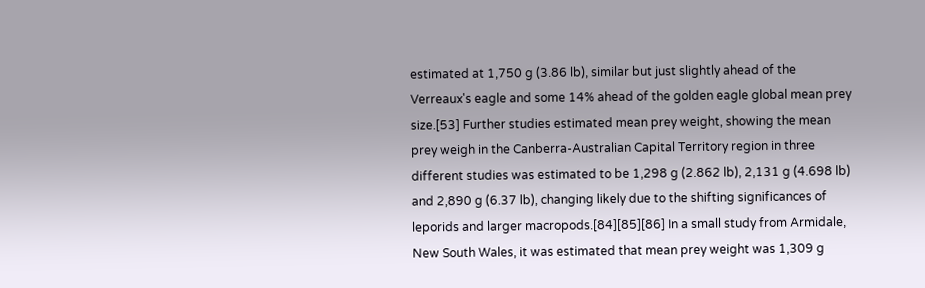estimated at 1,750 g (3.86 lb), similar but just slightly ahead of the Verreaux's eagle and some 14% ahead of the golden eagle global mean prey size.[53] Further studies estimated mean prey weight, showing the mean prey weigh in the Canberra-Australian Capital Territory region in three different studies was estimated to be 1,298 g (2.862 lb), 2,131 g (4.698 lb) and 2,890 g (6.37 lb), changing likely due to the shifting significances of leporids and larger macropods.[84][85][86] In a small study from Armidale, New South Wales, it was estimated that mean prey weight was 1,309 g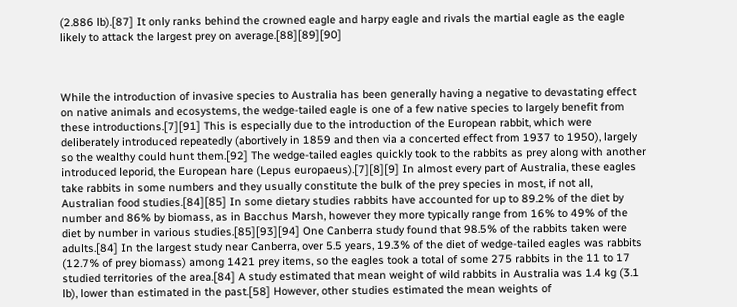(2.886 lb).[87] It only ranks behind the crowned eagle and harpy eagle and rivals the martial eagle as the eagle likely to attack the largest prey on average.[88][89][90]



While the introduction of invasive species to Australia has been generally having a negative to devastating effect on native animals and ecosystems, the wedge-tailed eagle is one of a few native species to largely benefit from these introductions.[7][91] This is especially due to the introduction of the European rabbit, which were deliberately introduced repeatedly (abortively in 1859 and then via a concerted effect from 1937 to 1950), largely so the wealthy could hunt them.[92] The wedge-tailed eagles quickly took to the rabbits as prey along with another introduced leporid, the European hare (Lepus europaeus).[7][8][9] In almost every part of Australia, these eagles take rabbits in some numbers and they usually constitute the bulk of the prey species in most, if not all, Australian food studies.[84][85] In some dietary studies rabbits have accounted for up to 89.2% of the diet by number and 86% by biomass, as in Bacchus Marsh, however they more typically range from 16% to 49% of the diet by number in various studies.[85][93][94] One Canberra study found that 98.5% of the rabbits taken were adults.[84] In the largest study near Canberra, over 5.5 years, 19.3% of the diet of wedge-tailed eagles was rabbits (12.7% of prey biomass) among 1421 prey items, so the eagles took a total of some 275 rabbits in the 11 to 17 studied territories of the area.[84] A study estimated that mean weight of wild rabbits in Australia was 1.4 kg (3.1 lb), lower than estimated in the past.[58] However, other studies estimated the mean weights of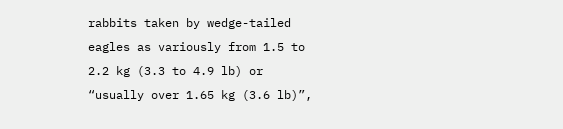rabbits taken by wedge-tailed eagles as variously from 1.5 to 2.2 kg (3.3 to 4.9 lb) or “usually over 1.65 kg (3.6 lb)”,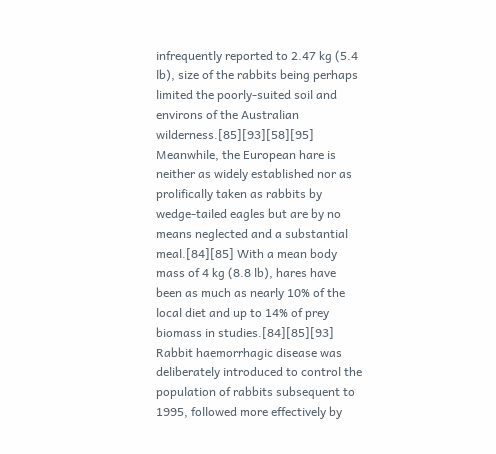infrequently reported to 2.47 kg (5.4 lb), size of the rabbits being perhaps limited the poorly-suited soil and environs of the Australian wilderness.[85][93][58][95] Meanwhile, the European hare is neither as widely established nor as prolifically taken as rabbits by wedge-tailed eagles but are by no means neglected and a substantial meal.[84][85] With a mean body mass of 4 kg (8.8 lb), hares have been as much as nearly 10% of the local diet and up to 14% of prey biomass in studies.[84][85][93] Rabbit haemorrhagic disease was deliberately introduced to control the population of rabbits subsequent to 1995, followed more effectively by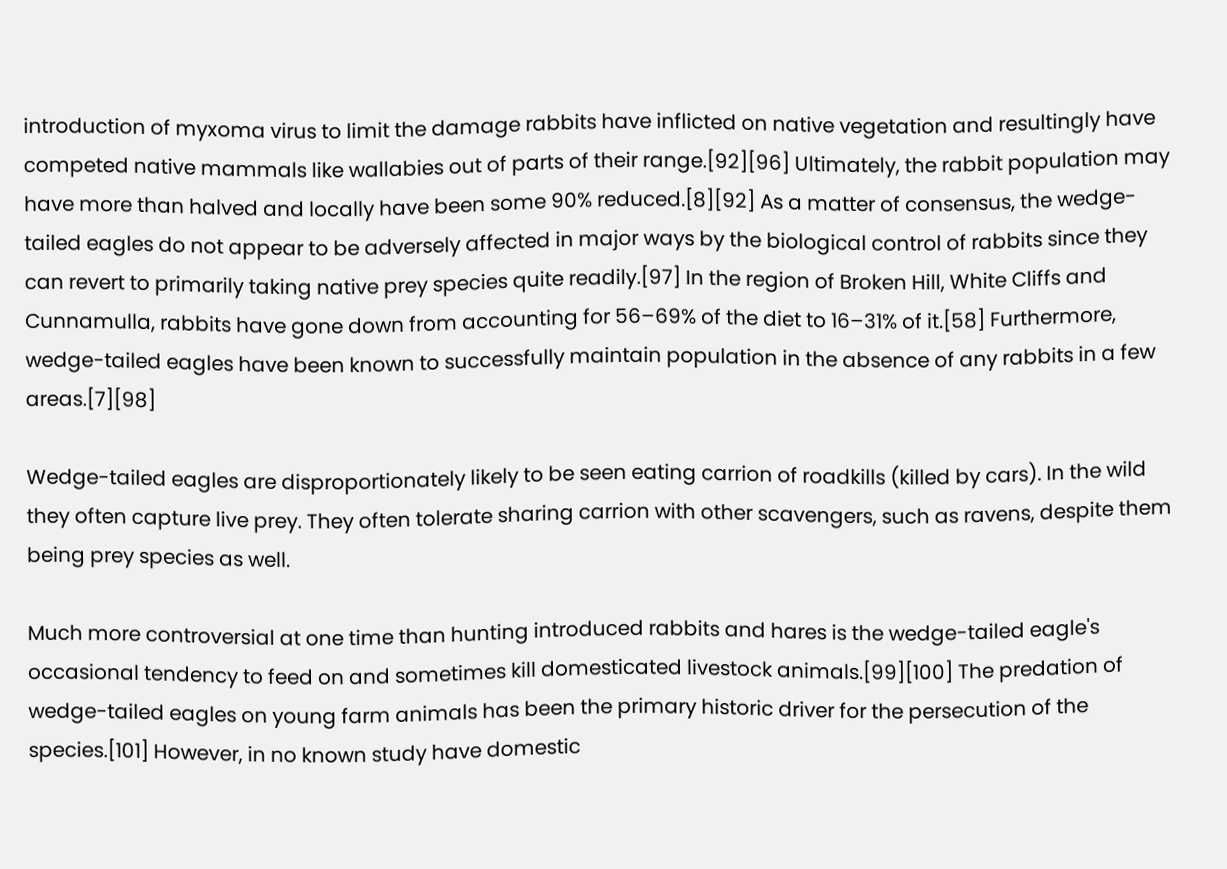introduction of myxoma virus to limit the damage rabbits have inflicted on native vegetation and resultingly have competed native mammals like wallabies out of parts of their range.[92][96] Ultimately, the rabbit population may have more than halved and locally have been some 90% reduced.[8][92] As a matter of consensus, the wedge-tailed eagles do not appear to be adversely affected in major ways by the biological control of rabbits since they can revert to primarily taking native prey species quite readily.[97] In the region of Broken Hill, White Cliffs and Cunnamulla, rabbits have gone down from accounting for 56–69% of the diet to 16–31% of it.[58] Furthermore, wedge-tailed eagles have been known to successfully maintain population in the absence of any rabbits in a few areas.[7][98]

Wedge-tailed eagles are disproportionately likely to be seen eating carrion of roadkills (killed by cars). In the wild they often capture live prey. They often tolerate sharing carrion with other scavengers, such as ravens, despite them being prey species as well.

Much more controversial at one time than hunting introduced rabbits and hares is the wedge-tailed eagle's occasional tendency to feed on and sometimes kill domesticated livestock animals.[99][100] The predation of wedge-tailed eagles on young farm animals has been the primary historic driver for the persecution of the species.[101] However, in no known study have domestic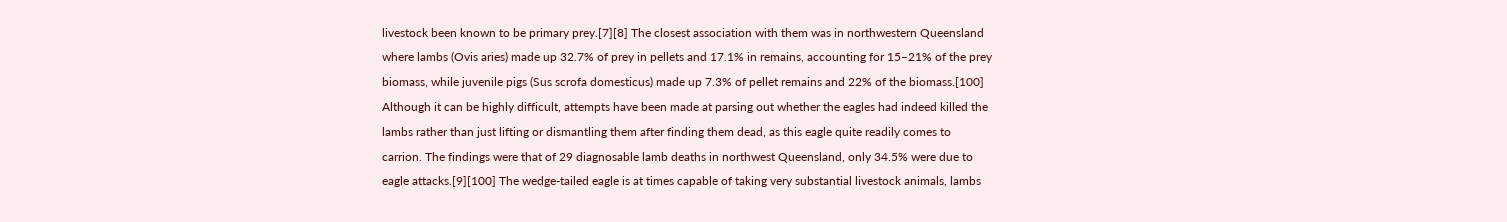livestock been known to be primary prey.[7][8] The closest association with them was in northwestern Queensland where lambs (Ovis aries) made up 32.7% of prey in pellets and 17.1% in remains, accounting for 15–21% of the prey biomass, while juvenile pigs (Sus scrofa domesticus) made up 7.3% of pellet remains and 22% of the biomass.[100] Although it can be highly difficult, attempts have been made at parsing out whether the eagles had indeed killed the lambs rather than just lifting or dismantling them after finding them dead, as this eagle quite readily comes to carrion. The findings were that of 29 diagnosable lamb deaths in northwest Queensland, only 34.5% were due to eagle attacks.[9][100] The wedge-tailed eagle is at times capable of taking very substantial livestock animals, lambs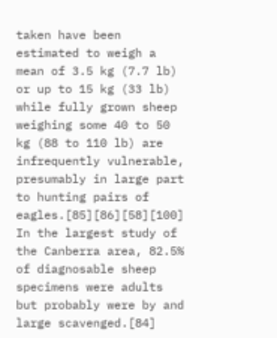taken have been estimated to weigh a mean of 3.5 kg (7.7 lb) or up to 15 kg (33 lb) while fully grown sheep weighing some 40 to 50 kg (88 to 110 lb) are infrequently vulnerable, presumably in large part to hunting pairs of eagles.[85][86][58][100] In the largest study of the Canberra area, 82.5% of diagnosable sheep specimens were adults but probably were by and large scavenged.[84]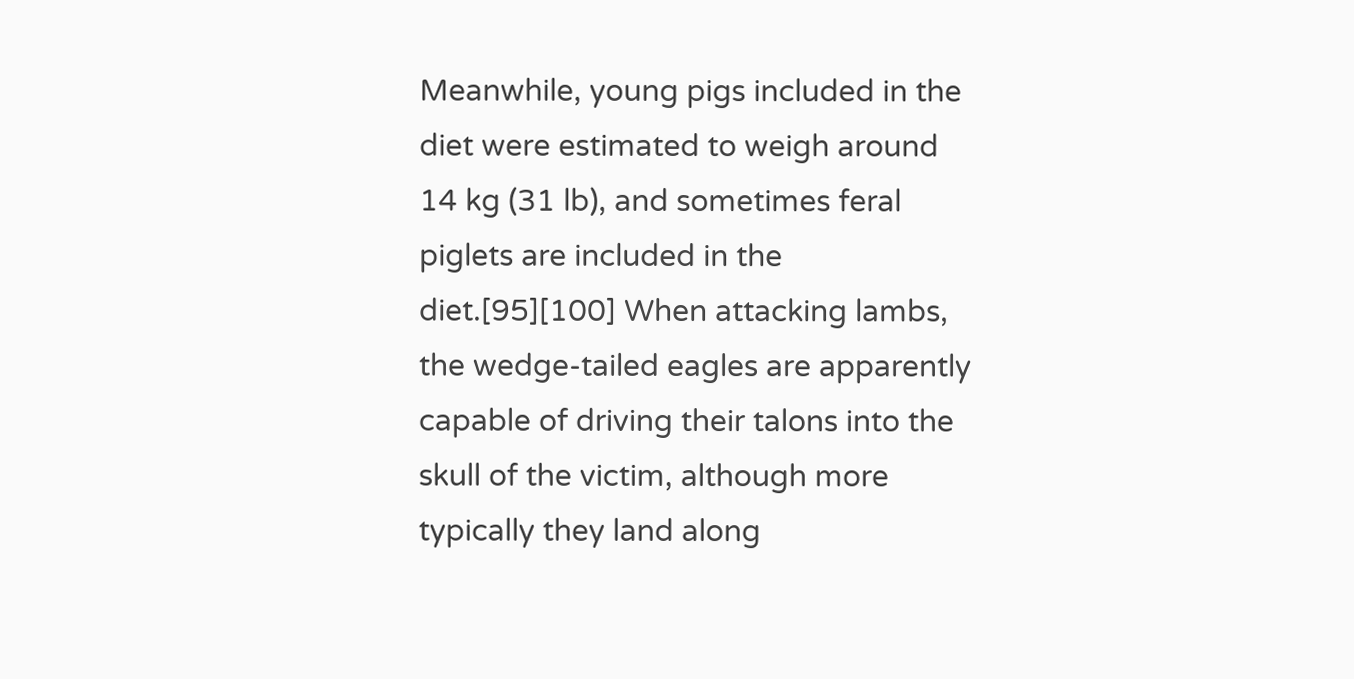Meanwhile, young pigs included in the diet were estimated to weigh around 14 kg (31 lb), and sometimes feral piglets are included in the diet.[95][100] When attacking lambs, the wedge-tailed eagles are apparently capable of driving their talons into the skull of the victim, although more typically they land along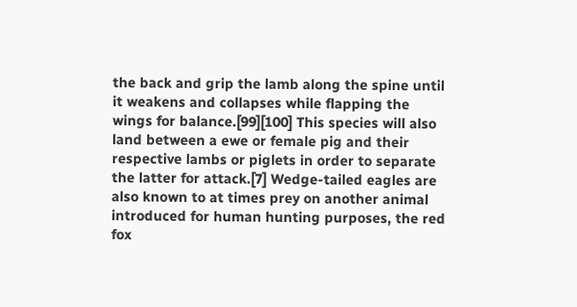the back and grip the lamb along the spine until it weakens and collapses while flapping the wings for balance.[99][100] This species will also land between a ewe or female pig and their respective lambs or piglets in order to separate the latter for attack.[7] Wedge-tailed eagles are also known to at times prey on another animal introduced for human hunting purposes, the red fox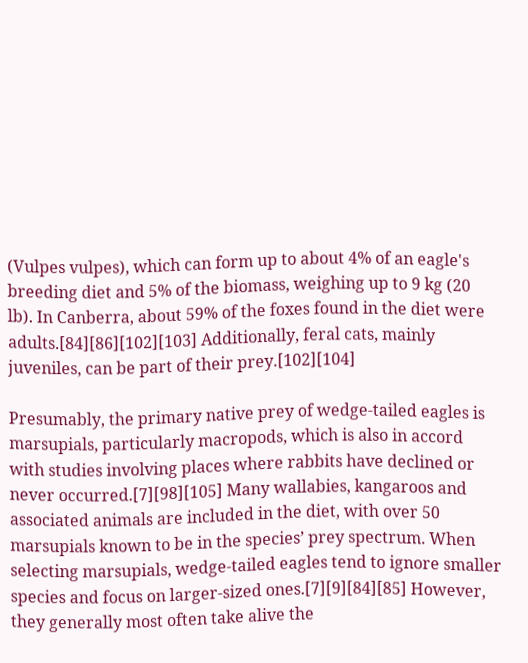(Vulpes vulpes), which can form up to about 4% of an eagle's breeding diet and 5% of the biomass, weighing up to 9 kg (20 lb). In Canberra, about 59% of the foxes found in the diet were adults.[84][86][102][103] Additionally, feral cats, mainly juveniles, can be part of their prey.[102][104]

Presumably, the primary native prey of wedge-tailed eagles is marsupials, particularly macropods, which is also in accord with studies involving places where rabbits have declined or never occurred.[7][98][105] Many wallabies, kangaroos and associated animals are included in the diet, with over 50 marsupials known to be in the species’ prey spectrum. When selecting marsupials, wedge-tailed eagles tend to ignore smaller species and focus on larger-sized ones.[7][9][84][85] However, they generally most often take alive the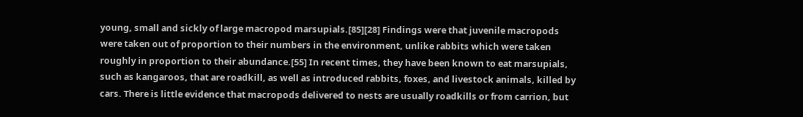young, small and sickly of large macropod marsupials.[85][28] Findings were that juvenile macropods were taken out of proportion to their numbers in the environment, unlike rabbits which were taken roughly in proportion to their abundance.[55] In recent times, they have been known to eat marsupials, such as kangaroos, that are roadkill, as well as introduced rabbits, foxes, and livestock animals, killed by cars. There is little evidence that macropods delivered to nests are usually roadkills or from carrion, but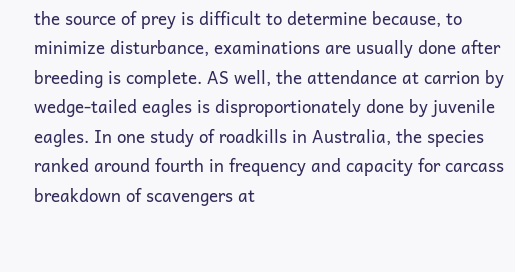the source of prey is difficult to determine because, to minimize disturbance, examinations are usually done after breeding is complete. AS well, the attendance at carrion by wedge-tailed eagles is disproportionately done by juvenile eagles. In one study of roadkills in Australia, the species ranked around fourth in frequency and capacity for carcass breakdown of scavengers at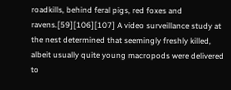roadkills, behind feral pigs, red foxes and ravens.[59][106][107] A video surveillance study at the nest determined that seemingly freshly killed, albeit usually quite young macropods were delivered to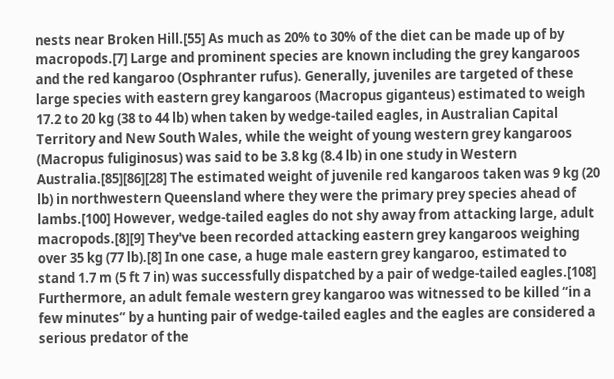nests near Broken Hill.[55] As much as 20% to 30% of the diet can be made up of by macropods.[7] Large and prominent species are known including the grey kangaroos and the red kangaroo (Osphranter rufus). Generally, juveniles are targeted of these large species with eastern grey kangaroos (Macropus giganteus) estimated to weigh 17.2 to 20 kg (38 to 44 lb) when taken by wedge-tailed eagles, in Australian Capital Territory and New South Wales, while the weight of young western grey kangaroos (Macropus fuliginosus) was said to be 3.8 kg (8.4 lb) in one study in Western Australia.[85][86][28] The estimated weight of juvenile red kangaroos taken was 9 kg (20 lb) in northwestern Queensland where they were the primary prey species ahead of lambs.[100] However, wedge-tailed eagles do not shy away from attacking large, adult macropods.[8][9] They've been recorded attacking eastern grey kangaroos weighing over 35 kg (77 lb).[8] In one case, a huge male eastern grey kangaroo, estimated to stand 1.7 m (5 ft 7 in) was successfully dispatched by a pair of wedge-tailed eagles.[108] Furthermore, an adult female western grey kangaroo was witnessed to be killed “in a few minutes” by a hunting pair of wedge-tailed eagles and the eagles are considered a serious predator of the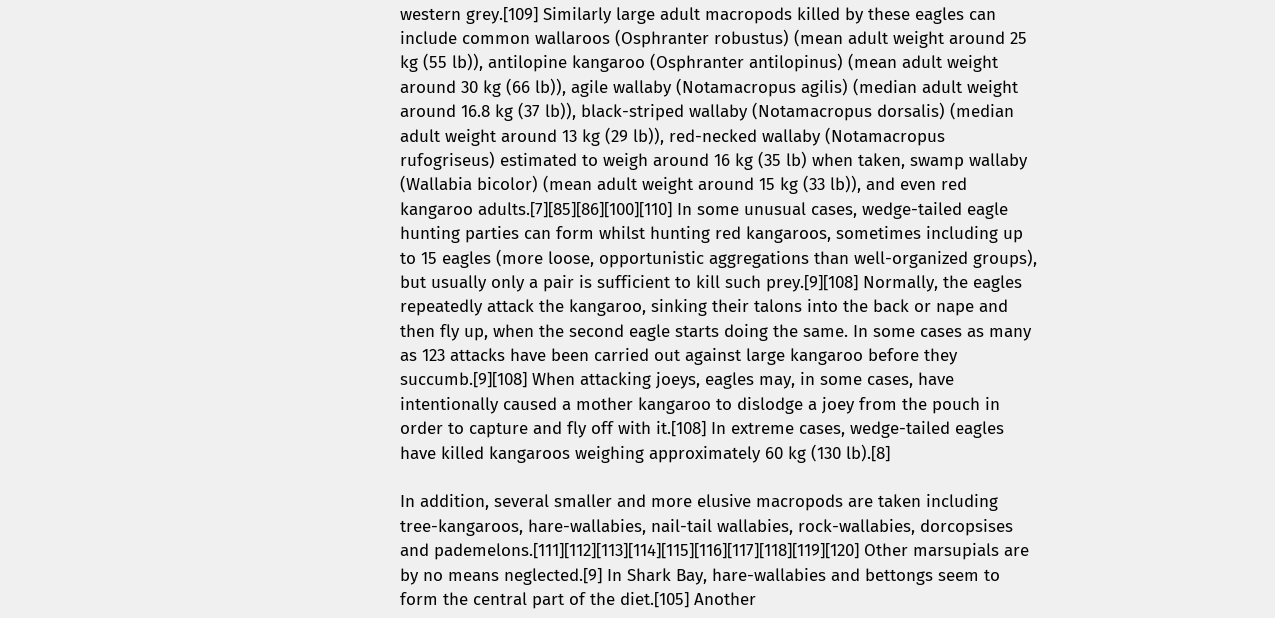western grey.[109] Similarly large adult macropods killed by these eagles can include common wallaroos (Osphranter robustus) (mean adult weight around 25 kg (55 lb)), antilopine kangaroo (Osphranter antilopinus) (mean adult weight around 30 kg (66 lb)), agile wallaby (Notamacropus agilis) (median adult weight around 16.8 kg (37 lb)), black-striped wallaby (Notamacropus dorsalis) (median adult weight around 13 kg (29 lb)), red-necked wallaby (Notamacropus rufogriseus) estimated to weigh around 16 kg (35 lb) when taken, swamp wallaby (Wallabia bicolor) (mean adult weight around 15 kg (33 lb)), and even red kangaroo adults.[7][85][86][100][110] In some unusual cases, wedge-tailed eagle hunting parties can form whilst hunting red kangaroos, sometimes including up to 15 eagles (more loose, opportunistic aggregations than well-organized groups), but usually only a pair is sufficient to kill such prey.[9][108] Normally, the eagles repeatedly attack the kangaroo, sinking their talons into the back or nape and then fly up, when the second eagle starts doing the same. In some cases as many as 123 attacks have been carried out against large kangaroo before they succumb.[9][108] When attacking joeys, eagles may, in some cases, have intentionally caused a mother kangaroo to dislodge a joey from the pouch in order to capture and fly off with it.[108] In extreme cases, wedge-tailed eagles have killed kangaroos weighing approximately 60 kg (130 lb).[8]

In addition, several smaller and more elusive macropods are taken including tree-kangaroos, hare-wallabies, nail-tail wallabies, rock-wallabies, dorcopsises and pademelons.[111][112][113][114][115][116][117][118][119][120] Other marsupials are by no means neglected.[9] In Shark Bay, hare-wallabies and bettongs seem to form the central part of the diet.[105] Another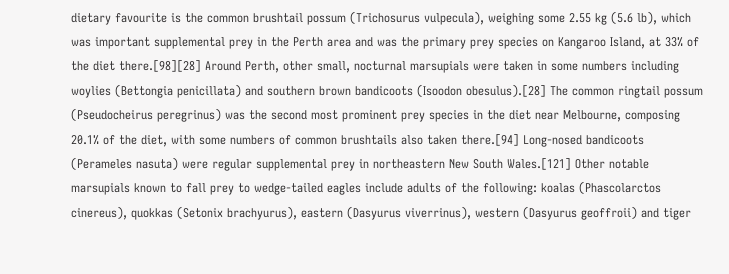dietary favourite is the common brushtail possum (Trichosurus vulpecula), weighing some 2.55 kg (5.6 lb), which was important supplemental prey in the Perth area and was the primary prey species on Kangaroo Island, at 33% of the diet there.[98][28] Around Perth, other small, nocturnal marsupials were taken in some numbers including woylies (Bettongia penicillata) and southern brown bandicoots (Isoodon obesulus).[28] The common ringtail possum (Pseudocheirus peregrinus) was the second most prominent prey species in the diet near Melbourne, composing 20.1% of the diet, with some numbers of common brushtails also taken there.[94] Long-nosed bandicoots (Perameles nasuta) were regular supplemental prey in northeastern New South Wales.[121] Other notable marsupials known to fall prey to wedge-tailed eagles include adults of the following: koalas (Phascolarctos cinereus), quokkas (Setonix brachyurus), eastern (Dasyurus viverrinus), western (Dasyurus geoffroii) and tiger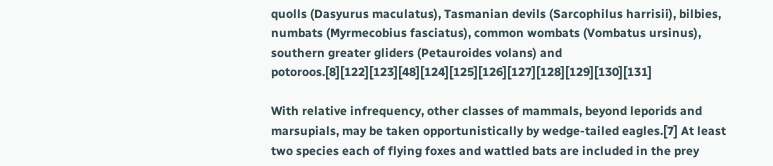quolls (Dasyurus maculatus), Tasmanian devils (Sarcophilus harrisii), bilbies, numbats (Myrmecobius fasciatus), common wombats (Vombatus ursinus), southern greater gliders (Petauroides volans) and potoroos.[8][122][123][48][124][125][126][127][128][129][130][131]

With relative infrequency, other classes of mammals, beyond leporids and marsupials, may be taken opportunistically by wedge-tailed eagles.[7] At least two species each of flying foxes and wattled bats are included in the prey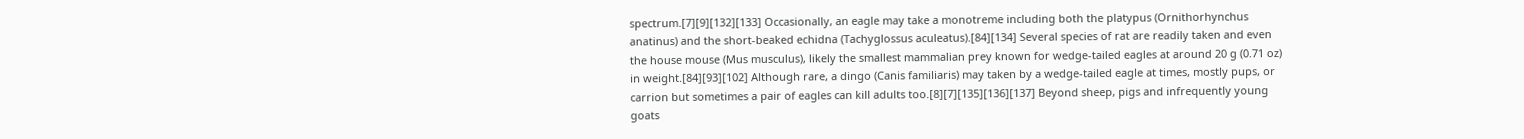spectrum.[7][9][132][133] Occasionally, an eagle may take a monotreme including both the platypus (Ornithorhynchus anatinus) and the short-beaked echidna (Tachyglossus aculeatus).[84][134] Several species of rat are readily taken and even the house mouse (Mus musculus), likely the smallest mammalian prey known for wedge-tailed eagles at around 20 g (0.71 oz) in weight.[84][93][102] Although rare, a dingo (Canis familiaris) may taken by a wedge-tailed eagle at times, mostly pups, or carrion but sometimes a pair of eagles can kill adults too.[8][7][135][136][137] Beyond sheep, pigs and infrequently young goats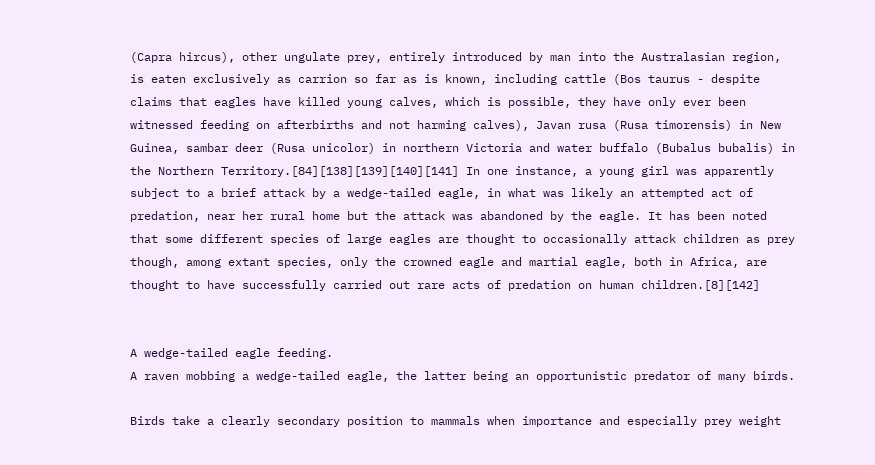(Capra hircus), other ungulate prey, entirely introduced by man into the Australasian region, is eaten exclusively as carrion so far as is known, including cattle (Bos taurus - despite claims that eagles have killed young calves, which is possible, they have only ever been witnessed feeding on afterbirths and not harming calves), Javan rusa (Rusa timorensis) in New Guinea, sambar deer (Rusa unicolor) in northern Victoria and water buffalo (Bubalus bubalis) in the Northern Territory.[84][138][139][140][141] In one instance, a young girl was apparently subject to a brief attack by a wedge-tailed eagle, in what was likely an attempted act of predation, near her rural home but the attack was abandoned by the eagle. It has been noted that some different species of large eagles are thought to occasionally attack children as prey though, among extant species, only the crowned eagle and martial eagle, both in Africa, are thought to have successfully carried out rare acts of predation on human children.[8][142]


A wedge-tailed eagle feeding.
A raven mobbing a wedge-tailed eagle, the latter being an opportunistic predator of many birds.

Birds take a clearly secondary position to mammals when importance and especially prey weight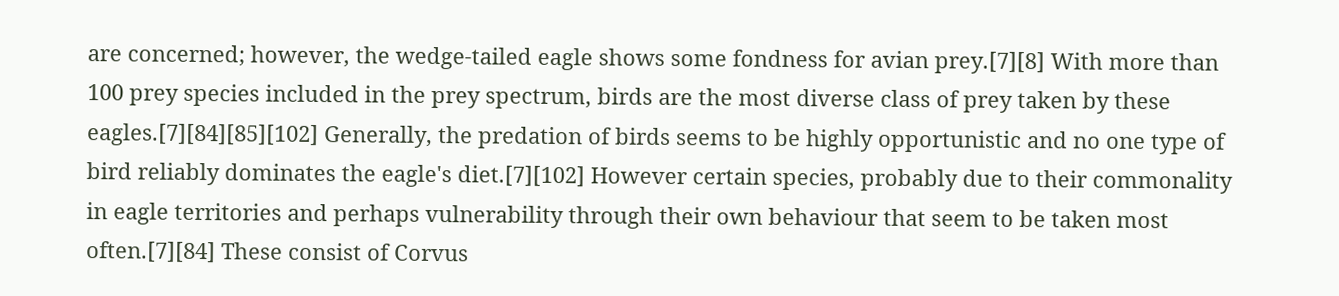are concerned; however, the wedge-tailed eagle shows some fondness for avian prey.[7][8] With more than 100 prey species included in the prey spectrum, birds are the most diverse class of prey taken by these eagles.[7][84][85][102] Generally, the predation of birds seems to be highly opportunistic and no one type of bird reliably dominates the eagle's diet.[7][102] However certain species, probably due to their commonality in eagle territories and perhaps vulnerability through their own behaviour that seem to be taken most often.[7][84] These consist of Corvus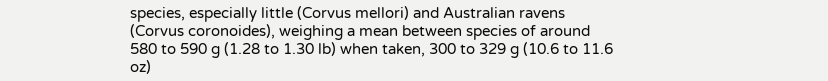species, especially little (Corvus mellori) and Australian ravens (Corvus coronoides), weighing a mean between species of around 580 to 590 g (1.28 to 1.30 lb) when taken, 300 to 329 g (10.6 to 11.6 oz)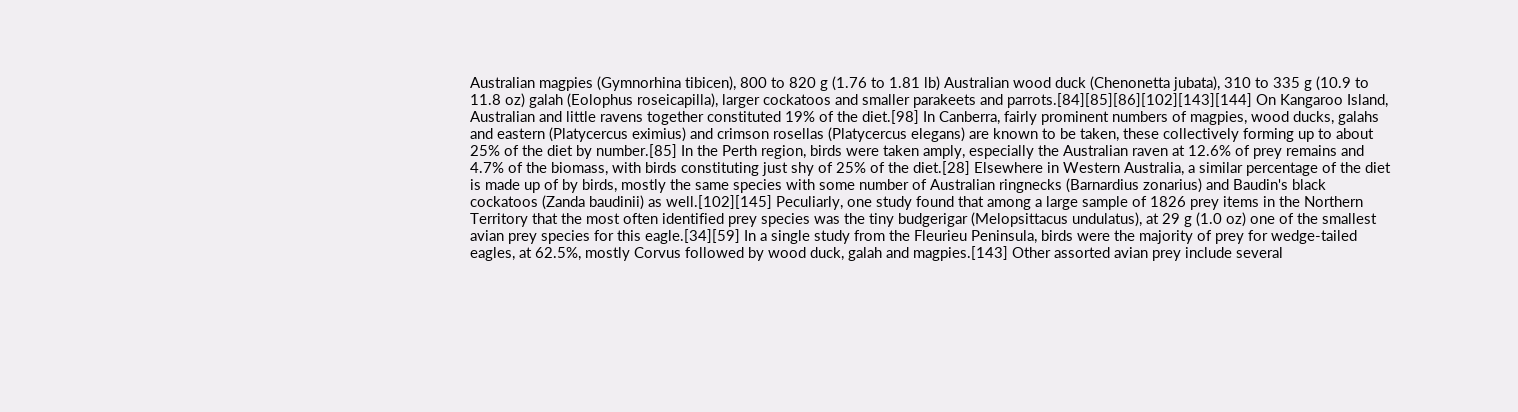Australian magpies (Gymnorhina tibicen), 800 to 820 g (1.76 to 1.81 lb) Australian wood duck (Chenonetta jubata), 310 to 335 g (10.9 to 11.8 oz) galah (Eolophus roseicapilla), larger cockatoos and smaller parakeets and parrots.[84][85][86][102][143][144] On Kangaroo Island, Australian and little ravens together constituted 19% of the diet.[98] In Canberra, fairly prominent numbers of magpies, wood ducks, galahs and eastern (Platycercus eximius) and crimson rosellas (Platycercus elegans) are known to be taken, these collectively forming up to about 25% of the diet by number.[85] In the Perth region, birds were taken amply, especially the Australian raven at 12.6% of prey remains and 4.7% of the biomass, with birds constituting just shy of 25% of the diet.[28] Elsewhere in Western Australia, a similar percentage of the diet is made up of by birds, mostly the same species with some number of Australian ringnecks (Barnardius zonarius) and Baudin's black cockatoos (Zanda baudinii) as well.[102][145] Peculiarly, one study found that among a large sample of 1826 prey items in the Northern Territory that the most often identified prey species was the tiny budgerigar (Melopsittacus undulatus), at 29 g (1.0 oz) one of the smallest avian prey species for this eagle.[34][59] In a single study from the Fleurieu Peninsula, birds were the majority of prey for wedge-tailed eagles, at 62.5%, mostly Corvus followed by wood duck, galah and magpies.[143] Other assorted avian prey include several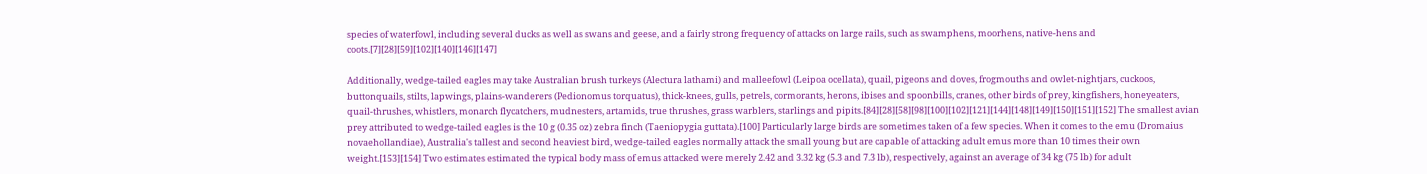species of waterfowl, including several ducks as well as swans and geese, and a fairly strong frequency of attacks on large rails, such as swamphens, moorhens, native-hens and coots.[7][28][59][102][140][146][147]

Additionally, wedge-tailed eagles may take Australian brush turkeys (Alectura lathami) and malleefowl (Leipoa ocellata), quail, pigeons and doves, frogmouths and owlet-nightjars, cuckoos, buttonquails, stilts, lapwings, plains-wanderers (Pedionomus torquatus), thick-knees, gulls, petrels, cormorants, herons, ibises and spoonbills, cranes, other birds of prey, kingfishers, honeyeaters, quail-thrushes, whistlers, monarch flycatchers, mudnesters, artamids, true thrushes, grass warblers, starlings and pipits.[84][28][58][98][100][102][121][144][148][149][150][151][152] The smallest avian prey attributed to wedge-tailed eagles is the 10 g (0.35 oz) zebra finch (Taeniopygia guttata).[100] Particularly large birds are sometimes taken of a few species. When it comes to the emu (Dromaius novaehollandiae), Australia's tallest and second heaviest bird, wedge-tailed eagles normally attack the small young but are capable of attacking adult emus more than 10 times their own weight.[153][154] Two estimates estimated the typical body mass of emus attacked were merely 2.42 and 3.32 kg (5.3 and 7.3 lb), respectively, against an average of 34 kg (75 lb) for adult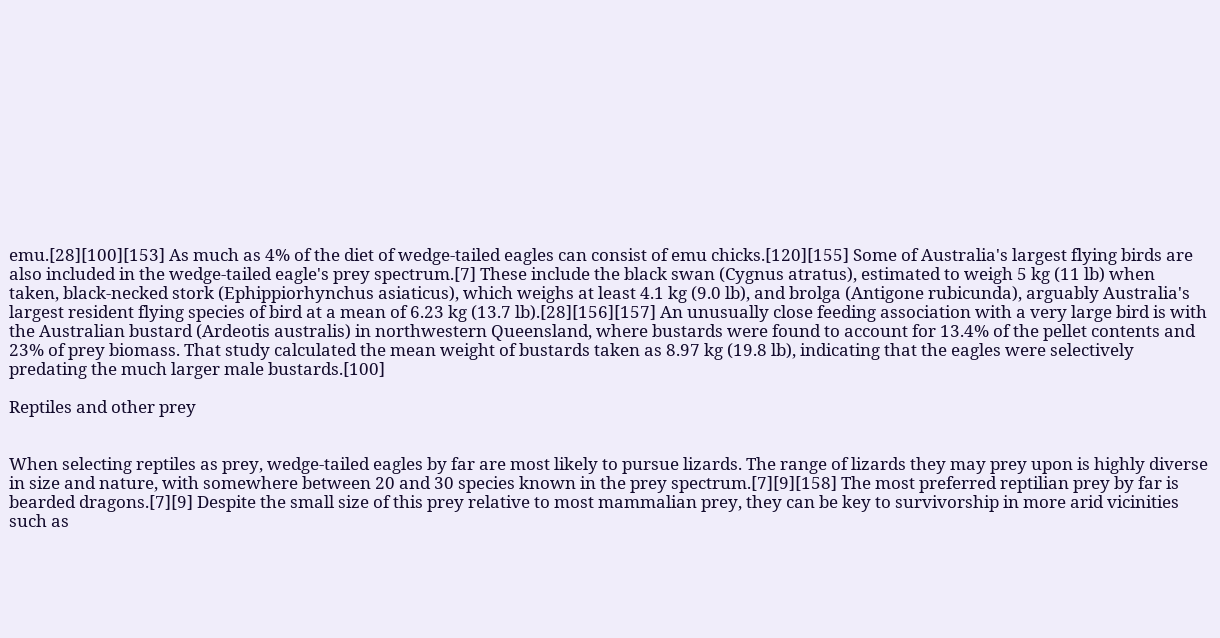emu.[28][100][153] As much as 4% of the diet of wedge-tailed eagles can consist of emu chicks.[120][155] Some of Australia's largest flying birds are also included in the wedge-tailed eagle's prey spectrum.[7] These include the black swan (Cygnus atratus), estimated to weigh 5 kg (11 lb) when taken, black-necked stork (Ephippiorhynchus asiaticus), which weighs at least 4.1 kg (9.0 lb), and brolga (Antigone rubicunda), arguably Australia's largest resident flying species of bird at a mean of 6.23 kg (13.7 lb).[28][156][157] An unusually close feeding association with a very large bird is with the Australian bustard (Ardeotis australis) in northwestern Queensland, where bustards were found to account for 13.4% of the pellet contents and 23% of prey biomass. That study calculated the mean weight of bustards taken as 8.97 kg (19.8 lb), indicating that the eagles were selectively predating the much larger male bustards.[100]

Reptiles and other prey


When selecting reptiles as prey, wedge-tailed eagles by far are most likely to pursue lizards. The range of lizards they may prey upon is highly diverse in size and nature, with somewhere between 20 and 30 species known in the prey spectrum.[7][9][158] The most preferred reptilian prey by far is bearded dragons.[7][9] Despite the small size of this prey relative to most mammalian prey, they can be key to survivorship in more arid vicinities such as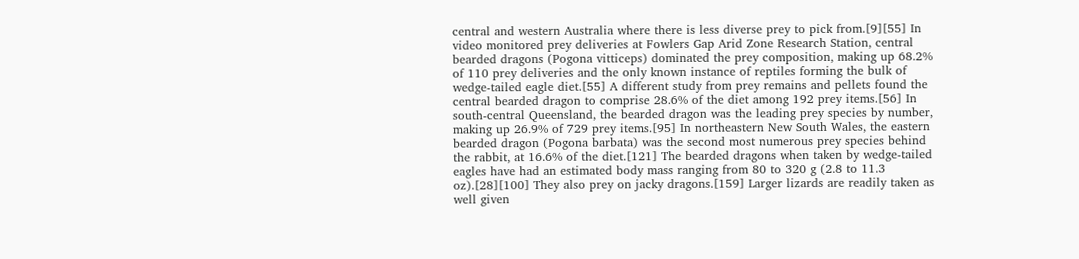central and western Australia where there is less diverse prey to pick from.[9][55] In video monitored prey deliveries at Fowlers Gap Arid Zone Research Station, central bearded dragons (Pogona vitticeps) dominated the prey composition, making up 68.2% of 110 prey deliveries and the only known instance of reptiles forming the bulk of wedge-tailed eagle diet.[55] A different study from prey remains and pellets found the central bearded dragon to comprise 28.6% of the diet among 192 prey items.[56] In south-central Queensland, the bearded dragon was the leading prey species by number, making up 26.9% of 729 prey items.[95] In northeastern New South Wales, the eastern bearded dragon (Pogona barbata) was the second most numerous prey species behind the rabbit, at 16.6% of the diet.[121] The bearded dragons when taken by wedge-tailed eagles have had an estimated body mass ranging from 80 to 320 g (2.8 to 11.3 oz).[28][100] They also prey on jacky dragons.[159] Larger lizards are readily taken as well given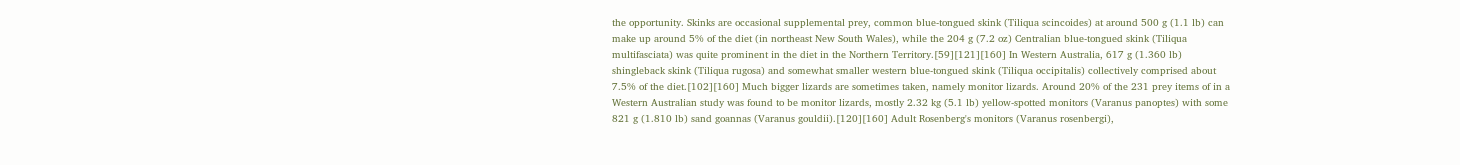the opportunity. Skinks are occasional supplemental prey, common blue-tongued skink (Tiliqua scincoides) at around 500 g (1.1 lb) can make up around 5% of the diet (in northeast New South Wales), while the 204 g (7.2 oz) Centralian blue-tongued skink (Tiliqua multifasciata) was quite prominent in the diet in the Northern Territory.[59][121][160] In Western Australia, 617 g (1.360 lb) shingleback skink (Tiliqua rugosa) and somewhat smaller western blue-tongued skink (Tiliqua occipitalis) collectively comprised about 7.5% of the diet.[102][160] Much bigger lizards are sometimes taken, namely monitor lizards. Around 20% of the 231 prey items of in a Western Australian study was found to be monitor lizards, mostly 2.32 kg (5.1 lb) yellow-spotted monitors (Varanus panoptes) with some 821 g (1.810 lb) sand goannas (Varanus gouldii).[120][160] Adult Rosenberg's monitors (Varanus rosenbergi),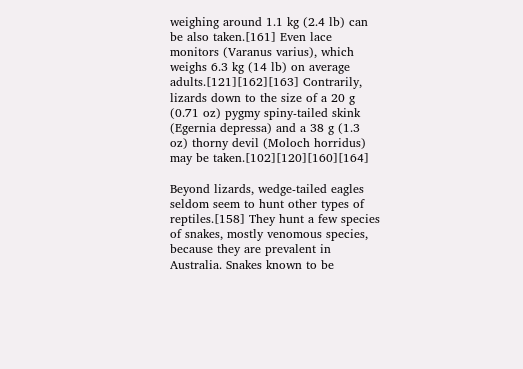weighing around 1.1 kg (2.4 lb) can be also taken.[161] Even lace monitors (Varanus varius), which weighs 6.3 kg (14 lb) on average adults.[121][162][163] Contrarily, lizards down to the size of a 20 g (0.71 oz) pygmy spiny-tailed skink (Egernia depressa) and a 38 g (1.3 oz) thorny devil (Moloch horridus) may be taken.[102][120][160][164]

Beyond lizards, wedge-tailed eagles seldom seem to hunt other types of reptiles.[158] They hunt a few species of snakes, mostly venomous species, because they are prevalent in Australia. Snakes known to be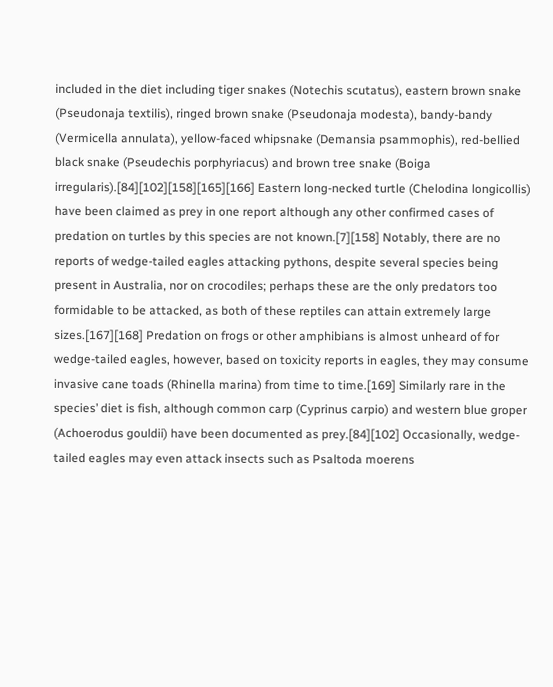included in the diet including tiger snakes (Notechis scutatus), eastern brown snake (Pseudonaja textilis), ringed brown snake (Pseudonaja modesta), bandy-bandy (Vermicella annulata), yellow-faced whipsnake (Demansia psammophis), red-bellied black snake (Pseudechis porphyriacus) and brown tree snake (Boiga irregularis).[84][102][158][165][166] Eastern long-necked turtle (Chelodina longicollis) have been claimed as prey in one report although any other confirmed cases of predation on turtles by this species are not known.[7][158] Notably, there are no reports of wedge-tailed eagles attacking pythons, despite several species being present in Australia, nor on crocodiles; perhaps these are the only predators too formidable to be attacked, as both of these reptiles can attain extremely large sizes.[167][168] Predation on frogs or other amphibians is almost unheard of for wedge-tailed eagles, however, based on toxicity reports in eagles, they may consume invasive cane toads (Rhinella marina) from time to time.[169] Similarly rare in the species’ diet is fish, although common carp (Cyprinus carpio) and western blue groper (Achoerodus gouldii) have been documented as prey.[84][102] Occasionally, wedge-tailed eagles may even attack insects such as Psaltoda moerens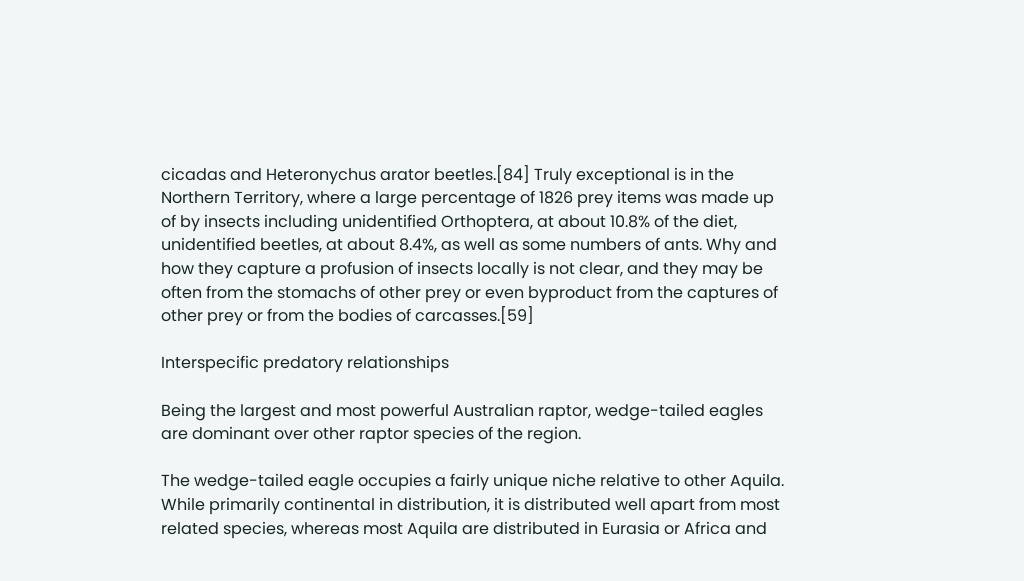cicadas and Heteronychus arator beetles.[84] Truly exceptional is in the Northern Territory, where a large percentage of 1826 prey items was made up of by insects including unidentified Orthoptera, at about 10.8% of the diet, unidentified beetles, at about 8.4%, as well as some numbers of ants. Why and how they capture a profusion of insects locally is not clear, and they may be often from the stomachs of other prey or even byproduct from the captures of other prey or from the bodies of carcasses.[59]

Interspecific predatory relationships

Being the largest and most powerful Australian raptor, wedge-tailed eagles are dominant over other raptor species of the region.

The wedge-tailed eagle occupies a fairly unique niche relative to other Aquila. While primarily continental in distribution, it is distributed well apart from most related species, whereas most Aquila are distributed in Eurasia or Africa and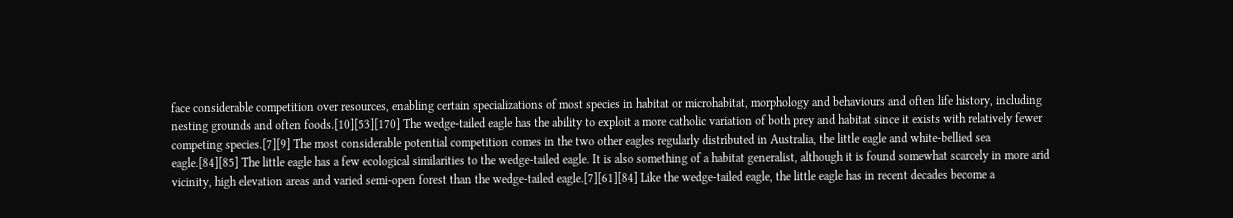face considerable competition over resources, enabling certain specializations of most species in habitat or microhabitat, morphology and behaviours and often life history, including nesting grounds and often foods.[10][53][170] The wedge-tailed eagle has the ability to exploit a more catholic variation of both prey and habitat since it exists with relatively fewer competing species.[7][9] The most considerable potential competition comes in the two other eagles regularly distributed in Australia, the little eagle and white-bellied sea eagle.[84][85] The little eagle has a few ecological similarities to the wedge-tailed eagle. It is also something of a habitat generalist, although it is found somewhat scarcely in more arid vicinity, high elevation areas and varied semi-open forest than the wedge-tailed eagle.[7][61][84] Like the wedge-tailed eagle, the little eagle has in recent decades become a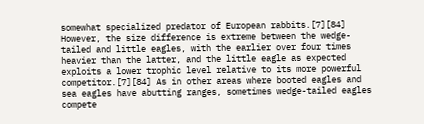somewhat specialized predator of European rabbits.[7][84] However, the size difference is extreme between the wedge-tailed and little eagles, with the earlier over four times heavier than the latter, and the little eagle as expected exploits a lower trophic level relative to its more powerful competitor.[7][84] As in other areas where booted eagles and sea eagles have abutting ranges, sometimes wedge-tailed eagles compete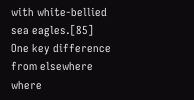with white-bellied sea eagles.[85] One key difference from elsewhere where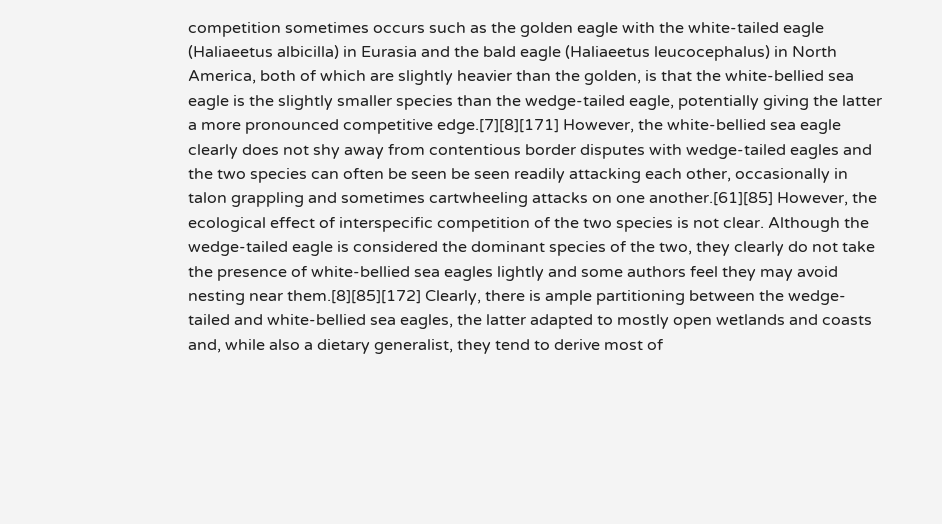competition sometimes occurs such as the golden eagle with the white-tailed eagle (Haliaeetus albicilla) in Eurasia and the bald eagle (Haliaeetus leucocephalus) in North America, both of which are slightly heavier than the golden, is that the white-bellied sea eagle is the slightly smaller species than the wedge-tailed eagle, potentially giving the latter a more pronounced competitive edge.[7][8][171] However, the white-bellied sea eagle clearly does not shy away from contentious border disputes with wedge-tailed eagles and the two species can often be seen be seen readily attacking each other, occasionally in talon grappling and sometimes cartwheeling attacks on one another.[61][85] However, the ecological effect of interspecific competition of the two species is not clear. Although the wedge-tailed eagle is considered the dominant species of the two, they clearly do not take the presence of white-bellied sea eagles lightly and some authors feel they may avoid nesting near them.[8][85][172] Clearly, there is ample partitioning between the wedge-tailed and white-bellied sea eagles, the latter adapted to mostly open wetlands and coasts and, while also a dietary generalist, they tend to derive most of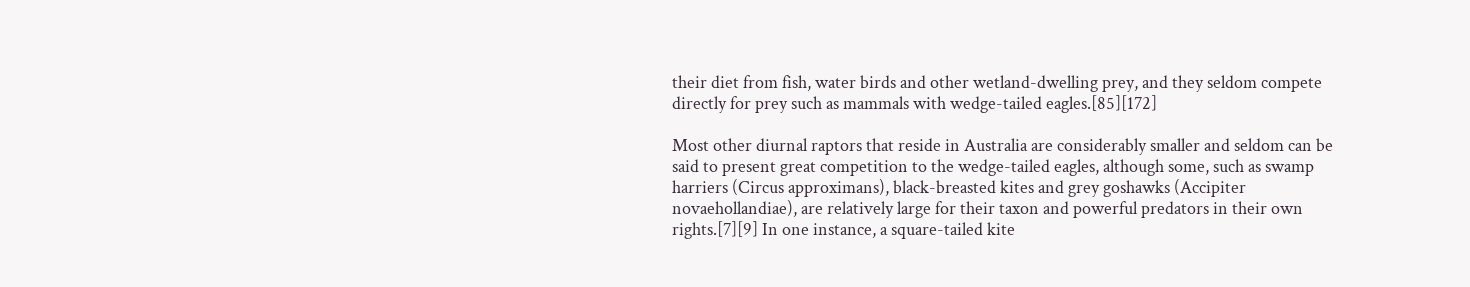their diet from fish, water birds and other wetland-dwelling prey, and they seldom compete directly for prey such as mammals with wedge-tailed eagles.[85][172]

Most other diurnal raptors that reside in Australia are considerably smaller and seldom can be said to present great competition to the wedge-tailed eagles, although some, such as swamp harriers (Circus approximans), black-breasted kites and grey goshawks (Accipiter novaehollandiae), are relatively large for their taxon and powerful predators in their own rights.[7][9] In one instance, a square-tailed kite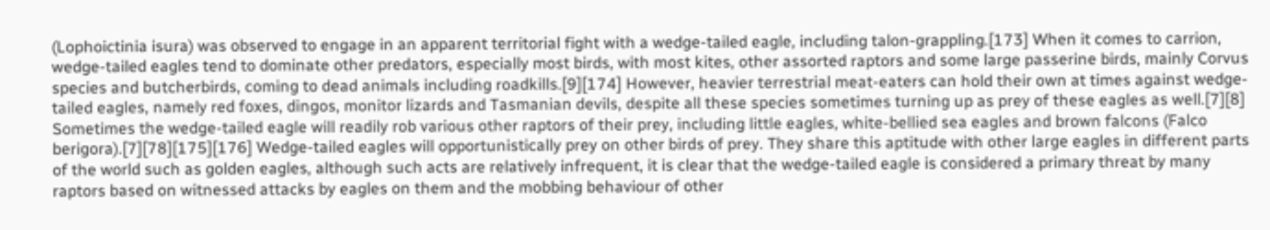(Lophoictinia isura) was observed to engage in an apparent territorial fight with a wedge-tailed eagle, including talon-grappling.[173] When it comes to carrion, wedge-tailed eagles tend to dominate other predators, especially most birds, with most kites, other assorted raptors and some large passerine birds, mainly Corvus species and butcherbirds, coming to dead animals including roadkills.[9][174] However, heavier terrestrial meat-eaters can hold their own at times against wedge-tailed eagles, namely red foxes, dingos, monitor lizards and Tasmanian devils, despite all these species sometimes turning up as prey of these eagles as well.[7][8] Sometimes the wedge-tailed eagle will readily rob various other raptors of their prey, including little eagles, white-bellied sea eagles and brown falcons (Falco berigora).[7][78][175][176] Wedge-tailed eagles will opportunistically prey on other birds of prey. They share this aptitude with other large eagles in different parts of the world such as golden eagles, although such acts are relatively infrequent, it is clear that the wedge-tailed eagle is considered a primary threat by many raptors based on witnessed attacks by eagles on them and the mobbing behaviour of other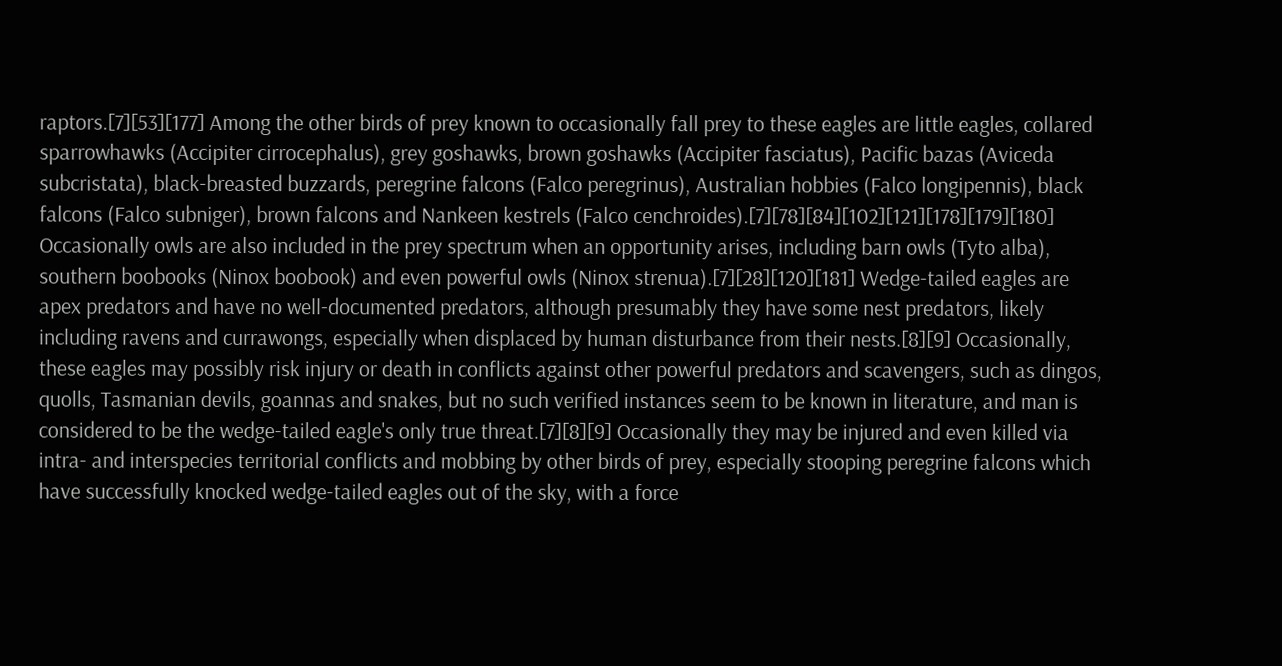raptors.[7][53][177] Among the other birds of prey known to occasionally fall prey to these eagles are little eagles, collared sparrowhawks (Accipiter cirrocephalus), grey goshawks, brown goshawks (Accipiter fasciatus), Pacific bazas (Aviceda subcristata), black-breasted buzzards, peregrine falcons (Falco peregrinus), Australian hobbies (Falco longipennis), black falcons (Falco subniger), brown falcons and Nankeen kestrels (Falco cenchroides).[7][78][84][102][121][178][179][180] Occasionally owls are also included in the prey spectrum when an opportunity arises, including barn owls (Tyto alba), southern boobooks (Ninox boobook) and even powerful owls (Ninox strenua).[7][28][120][181] Wedge-tailed eagles are apex predators and have no well-documented predators, although presumably they have some nest predators, likely including ravens and currawongs, especially when displaced by human disturbance from their nests.[8][9] Occasionally, these eagles may possibly risk injury or death in conflicts against other powerful predators and scavengers, such as dingos, quolls, Tasmanian devils, goannas and snakes, but no such verified instances seem to be known in literature, and man is considered to be the wedge-tailed eagle's only true threat.[7][8][9] Occasionally they may be injured and even killed via intra- and interspecies territorial conflicts and mobbing by other birds of prey, especially stooping peregrine falcons which have successfully knocked wedge-tailed eagles out of the sky, with a force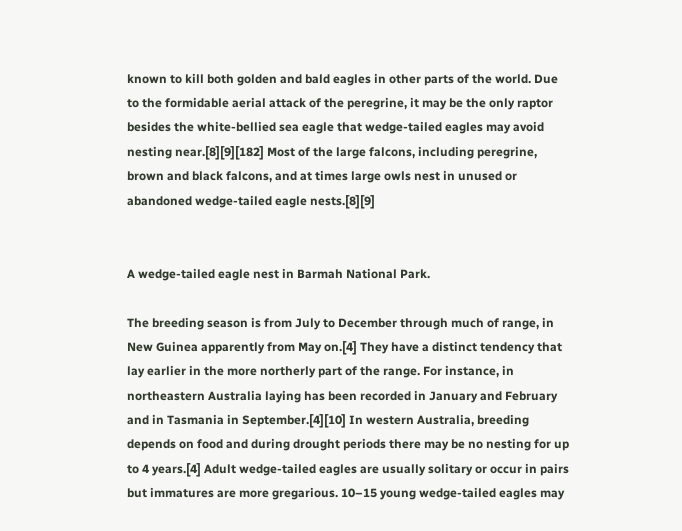known to kill both golden and bald eagles in other parts of the world. Due to the formidable aerial attack of the peregrine, it may be the only raptor besides the white-bellied sea eagle that wedge-tailed eagles may avoid nesting near.[8][9][182] Most of the large falcons, including peregrine, brown and black falcons, and at times large owls nest in unused or abandoned wedge-tailed eagle nests.[8][9]


A wedge-tailed eagle nest in Barmah National Park.

The breeding season is from July to December through much of range, in New Guinea apparently from May on.[4] They have a distinct tendency that lay earlier in the more northerly part of the range. For instance, in northeastern Australia laying has been recorded in January and February and in Tasmania in September.[4][10] In western Australia, breeding depends on food and during drought periods there may be no nesting for up to 4 years.[4] Adult wedge-tailed eagles are usually solitary or occur in pairs but immatures are more gregarious. 10–15 young wedge-tailed eagles may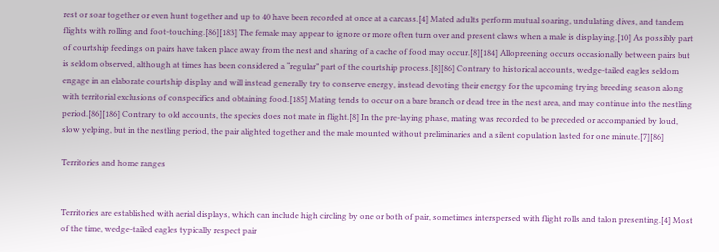rest or soar together or even hunt together and up to 40 have been recorded at once at a carcass.[4] Mated adults perform mutual soaring, undulating dives, and tandem flights with rolling and foot-touching.[86][183] The female may appear to ignore or more often turn over and present claws when a male is displaying.[10] As possibly part of courtship feedings on pairs have taken place away from the nest and sharing of a cache of food may occur.[8][184] Allopreening occurs occasionally between pairs but is seldom observed, although at times has been considered a “regular” part of the courtship process.[8][86] Contrary to historical accounts, wedge-tailed eagles seldom engage in an elaborate courtship display and will instead generally try to conserve energy, instead devoting their energy for the upcoming trying breeding season along with territorial exclusions of conspecifics and obtaining food.[185] Mating tends to occur on a bare branch or dead tree in the nest area, and may continue into the nestling period.[86][186] Contrary to old accounts, the species does not mate in flight.[8] In the pre-laying phase, mating was recorded to be preceded or accompanied by loud, slow yelping, but in the nestling period, the pair alighted together and the male mounted without preliminaries and a silent copulation lasted for one minute.[7][86]

Territories and home ranges


Territories are established with aerial displays, which can include high circling by one or both of pair, sometimes interspersed with flight rolls and talon presenting.[4] Most of the time, wedge-tailed eagles typically respect pair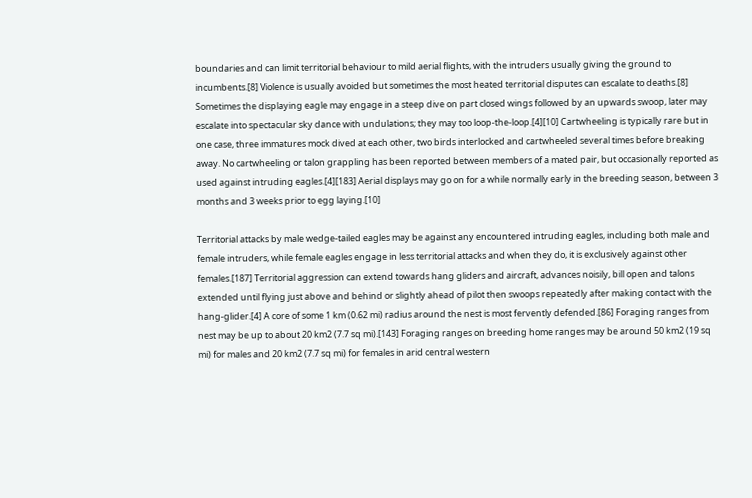boundaries and can limit territorial behaviour to mild aerial flights, with the intruders usually giving the ground to incumbents.[8] Violence is usually avoided but sometimes the most heated territorial disputes can escalate to deaths.[8] Sometimes the displaying eagle may engage in a steep dive on part closed wings followed by an upwards swoop, later may escalate into spectacular sky dance with undulations; they may too loop-the-loop.[4][10] Cartwheeling is typically rare but in one case, three immatures mock dived at each other, two birds interlocked and cartwheeled several times before breaking away. No cartwheeling or talon grappling has been reported between members of a mated pair, but occasionally reported as used against intruding eagles.[4][183] Aerial displays may go on for a while normally early in the breeding season, between 3 months and 3 weeks prior to egg laying.[10]

Territorial attacks by male wedge-tailed eagles may be against any encountered intruding eagles, including both male and female intruders, while female eagles engage in less territorial attacks and when they do, it is exclusively against other females.[187] Territorial aggression can extend towards hang gliders and aircraft, advances noisily, bill open and talons extended until flying just above and behind or slightly ahead of pilot then swoops repeatedly after making contact with the hang-glider.[4] A core of some 1 km (0.62 mi) radius around the nest is most fervently defended.[86] Foraging ranges from nest may be up to about 20 km2 (7.7 sq mi).[143] Foraging ranges on breeding home ranges may be around 50 km2 (19 sq mi) for males and 20 km2 (7.7 sq mi) for females in arid central western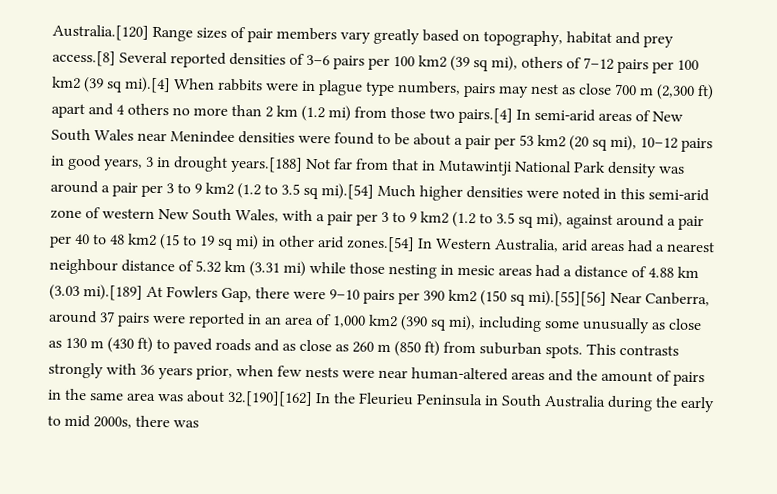Australia.[120] Range sizes of pair members vary greatly based on topography, habitat and prey access.[8] Several reported densities of 3–6 pairs per 100 km2 (39 sq mi), others of 7–12 pairs per 100 km2 (39 sq mi).[4] When rabbits were in plague type numbers, pairs may nest as close 700 m (2,300 ft) apart and 4 others no more than 2 km (1.2 mi) from those two pairs.[4] In semi-arid areas of New South Wales near Menindee densities were found to be about a pair per 53 km2 (20 sq mi), 10–12 pairs in good years, 3 in drought years.[188] Not far from that in Mutawintji National Park density was around a pair per 3 to 9 km2 (1.2 to 3.5 sq mi).[54] Much higher densities were noted in this semi-arid zone of western New South Wales, with a pair per 3 to 9 km2 (1.2 to 3.5 sq mi), against around a pair per 40 to 48 km2 (15 to 19 sq mi) in other arid zones.[54] In Western Australia, arid areas had a nearest neighbour distance of 5.32 km (3.31 mi) while those nesting in mesic areas had a distance of 4.88 km (3.03 mi).[189] At Fowlers Gap, there were 9–10 pairs per 390 km2 (150 sq mi).[55][56] Near Canberra, around 37 pairs were reported in an area of 1,000 km2 (390 sq mi), including some unusually as close as 130 m (430 ft) to paved roads and as close as 260 m (850 ft) from suburban spots. This contrasts strongly with 36 years prior, when few nests were near human-altered areas and the amount of pairs in the same area was about 32.[190][162] In the Fleurieu Peninsula in South Australia during the early to mid 2000s, there was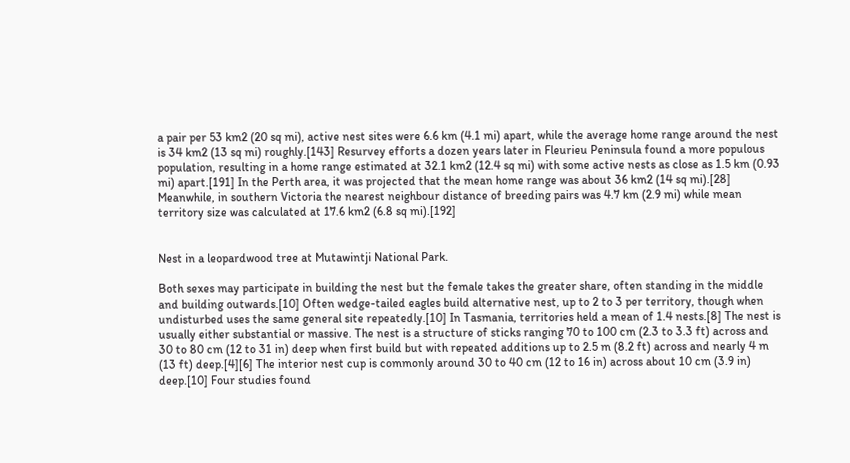a pair per 53 km2 (20 sq mi), active nest sites were 6.6 km (4.1 mi) apart, while the average home range around the nest is 34 km2 (13 sq mi) roughly.[143] Resurvey efforts a dozen years later in Fleurieu Peninsula found a more populous population, resulting in a home range estimated at 32.1 km2 (12.4 sq mi) with some active nests as close as 1.5 km (0.93 mi) apart.[191] In the Perth area, it was projected that the mean home range was about 36 km2 (14 sq mi).[28] Meanwhile, in southern Victoria the nearest neighbour distance of breeding pairs was 4.7 km (2.9 mi) while mean territory size was calculated at 17.6 km2 (6.8 sq mi).[192]


Nest in a leopardwood tree at Mutawintji National Park.

Both sexes may participate in building the nest but the female takes the greater share, often standing in the middle and building outwards.[10] Often wedge-tailed eagles build alternative nest, up to 2 to 3 per territory, though when undisturbed uses the same general site repeatedly.[10] In Tasmania, territories held a mean of 1.4 nests.[8] The nest is usually either substantial or massive. The nest is a structure of sticks ranging 70 to 100 cm (2.3 to 3.3 ft) across and 30 to 80 cm (12 to 31 in) deep when first build but with repeated additions up to 2.5 m (8.2 ft) across and nearly 4 m (13 ft) deep.[4][6] The interior nest cup is commonly around 30 to 40 cm (12 to 16 in) across about 10 cm (3.9 in) deep.[10] Four studies found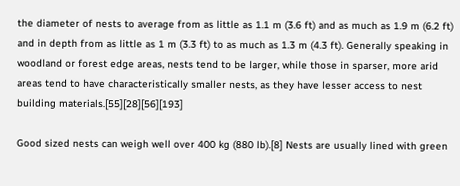the diameter of nests to average from as little as 1.1 m (3.6 ft) and as much as 1.9 m (6.2 ft) and in depth from as little as 1 m (3.3 ft) to as much as 1.3 m (4.3 ft). Generally speaking in woodland or forest edge areas, nests tend to be larger, while those in sparser, more arid areas tend to have characteristically smaller nests, as they have lesser access to nest building materials.[55][28][56][193]

Good sized nests can weigh well over 400 kg (880 lb).[8] Nests are usually lined with green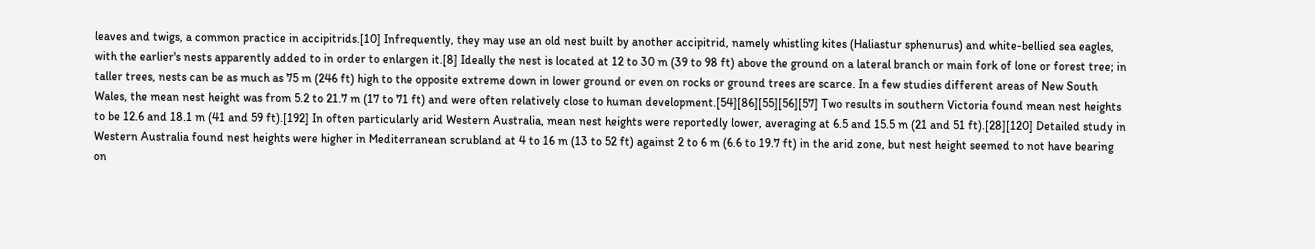leaves and twigs, a common practice in accipitrids.[10] Infrequently, they may use an old nest built by another accipitrid, namely whistling kites (Haliastur sphenurus) and white-bellied sea eagles, with the earlier's nests apparently added to in order to enlargen it.[8] Ideally the nest is located at 12 to 30 m (39 to 98 ft) above the ground on a lateral branch or main fork of lone or forest tree; in taller trees, nests can be as much as 75 m (246 ft) high to the opposite extreme down in lower ground or even on rocks or ground trees are scarce. In a few studies different areas of New South Wales, the mean nest height was from 5.2 to 21.7 m (17 to 71 ft) and were often relatively close to human development.[54][86][55][56][57] Two results in southern Victoria found mean nest heights to be 12.6 and 18.1 m (41 and 59 ft).[192] In often particularly arid Western Australia, mean nest heights were reportedly lower, averaging at 6.5 and 15.5 m (21 and 51 ft).[28][120] Detailed study in Western Australia found nest heights were higher in Mediterranean scrubland at 4 to 16 m (13 to 52 ft) against 2 to 6 m (6.6 to 19.7 ft) in the arid zone, but nest height seemed to not have bearing on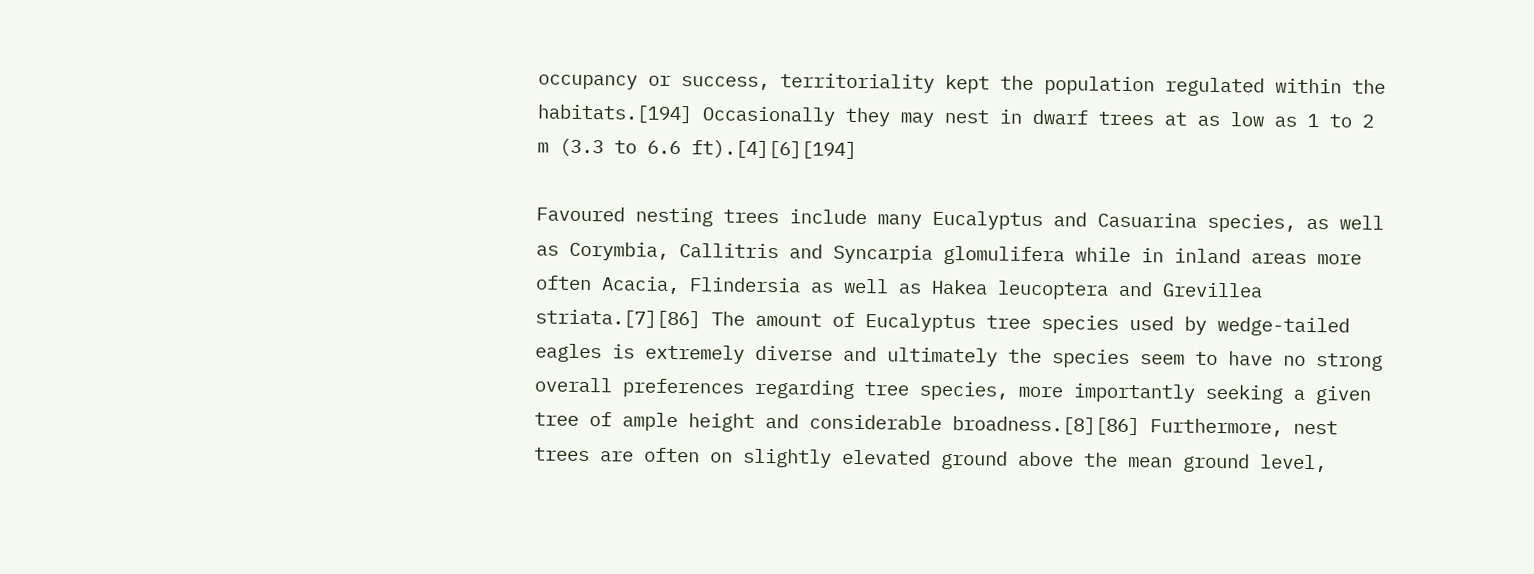occupancy or success, territoriality kept the population regulated within the habitats.[194] Occasionally they may nest in dwarf trees at as low as 1 to 2 m (3.3 to 6.6 ft).[4][6][194]

Favoured nesting trees include many Eucalyptus and Casuarina species, as well as Corymbia, Callitris and Syncarpia glomulifera while in inland areas more often Acacia, Flindersia as well as Hakea leucoptera and Grevillea striata.[7][86] The amount of Eucalyptus tree species used by wedge-tailed eagles is extremely diverse and ultimately the species seem to have no strong overall preferences regarding tree species, more importantly seeking a given tree of ample height and considerable broadness.[8][86] Furthermore, nest trees are often on slightly elevated ground above the mean ground level,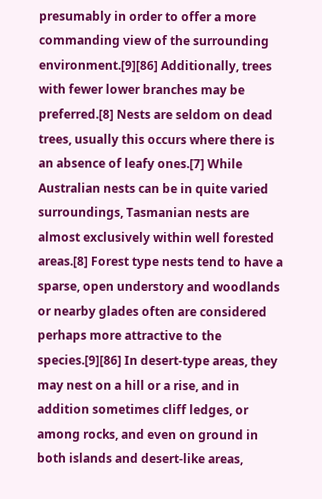presumably in order to offer a more commanding view of the surrounding environment.[9][86] Additionally, trees with fewer lower branches may be preferred.[8] Nests are seldom on dead trees, usually this occurs where there is an absence of leafy ones.[7] While Australian nests can be in quite varied surroundings, Tasmanian nests are almost exclusively within well forested areas.[8] Forest type nests tend to have a sparse, open understory and woodlands or nearby glades often are considered perhaps more attractive to the species.[9][86] In desert-type areas, they may nest on a hill or a rise, and in addition sometimes cliff ledges, or among rocks, and even on ground in both islands and desert-like areas,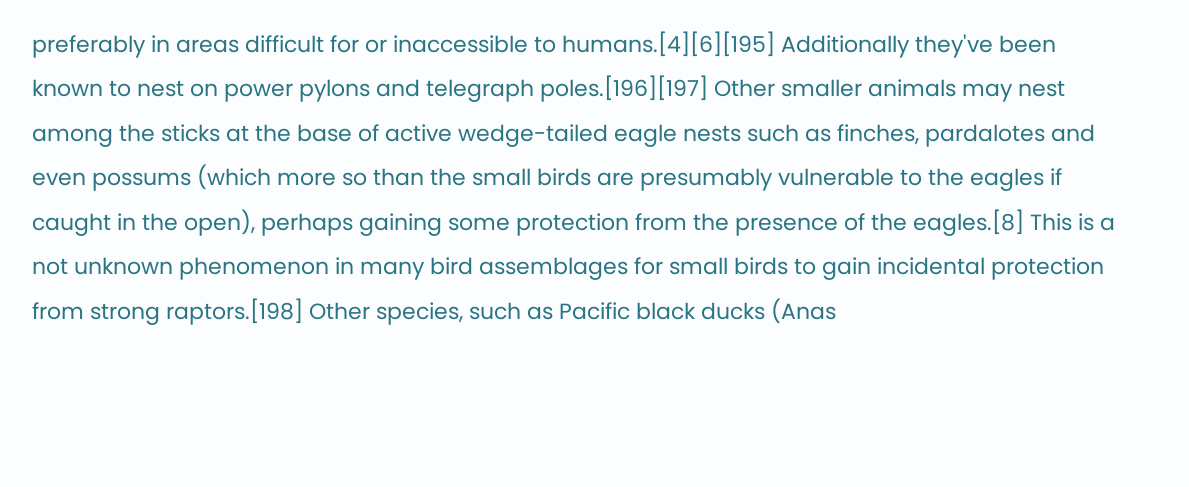preferably in areas difficult for or inaccessible to humans.[4][6][195] Additionally they've been known to nest on power pylons and telegraph poles.[196][197] Other smaller animals may nest among the sticks at the base of active wedge-tailed eagle nests such as finches, pardalotes and even possums (which more so than the small birds are presumably vulnerable to the eagles if caught in the open), perhaps gaining some protection from the presence of the eagles.[8] This is a not unknown phenomenon in many bird assemblages for small birds to gain incidental protection from strong raptors.[198] Other species, such as Pacific black ducks (Anas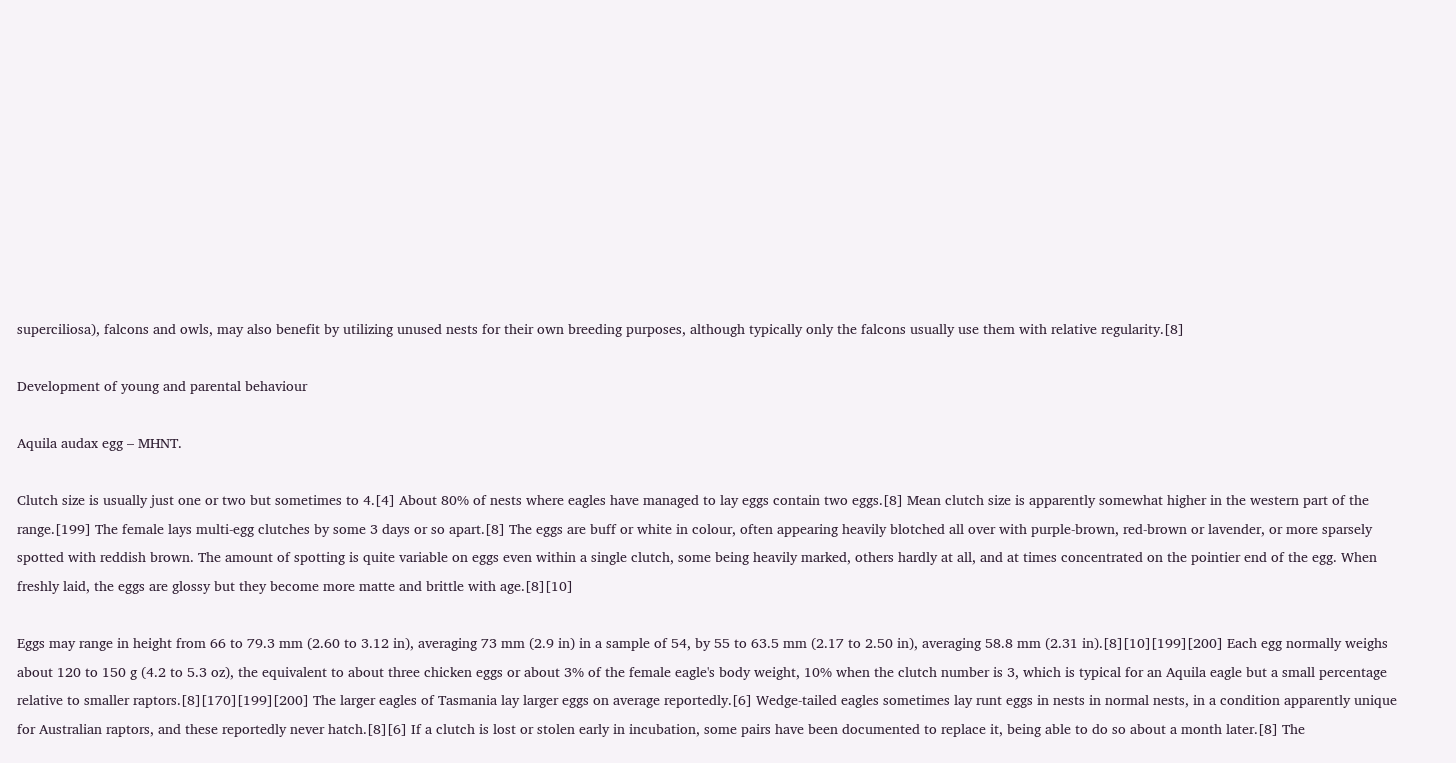superciliosa), falcons and owls, may also benefit by utilizing unused nests for their own breeding purposes, although typically only the falcons usually use them with relative regularity.[8]

Development of young and parental behaviour

Aquila audax egg – MHNT.

Clutch size is usually just one or two but sometimes to 4.[4] About 80% of nests where eagles have managed to lay eggs contain two eggs.[8] Mean clutch size is apparently somewhat higher in the western part of the range.[199] The female lays multi-egg clutches by some 3 days or so apart.[8] The eggs are buff or white in colour, often appearing heavily blotched all over with purple-brown, red-brown or lavender, or more sparsely spotted with reddish brown. The amount of spotting is quite variable on eggs even within a single clutch, some being heavily marked, others hardly at all, and at times concentrated on the pointier end of the egg. When freshly laid, the eggs are glossy but they become more matte and brittle with age.[8][10]

Eggs may range in height from 66 to 79.3 mm (2.60 to 3.12 in), averaging 73 mm (2.9 in) in a sample of 54, by 55 to 63.5 mm (2.17 to 2.50 in), averaging 58.8 mm (2.31 in).[8][10][199][200] Each egg normally weighs about 120 to 150 g (4.2 to 5.3 oz), the equivalent to about three chicken eggs or about 3% of the female eagle's body weight, 10% when the clutch number is 3, which is typical for an Aquila eagle but a small percentage relative to smaller raptors.[8][170][199][200] The larger eagles of Tasmania lay larger eggs on average reportedly.[6] Wedge-tailed eagles sometimes lay runt eggs in nests in normal nests, in a condition apparently unique for Australian raptors, and these reportedly never hatch.[8][6] If a clutch is lost or stolen early in incubation, some pairs have been documented to replace it, being able to do so about a month later.[8] The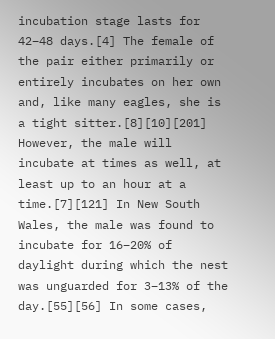incubation stage lasts for 42–48 days.[4] The female of the pair either primarily or entirely incubates on her own and, like many eagles, she is a tight sitter.[8][10][201] However, the male will incubate at times as well, at least up to an hour at a time.[7][121] In New South Wales, the male was found to incubate for 16–20% of daylight during which the nest was unguarded for 3–13% of the day.[55][56] In some cases,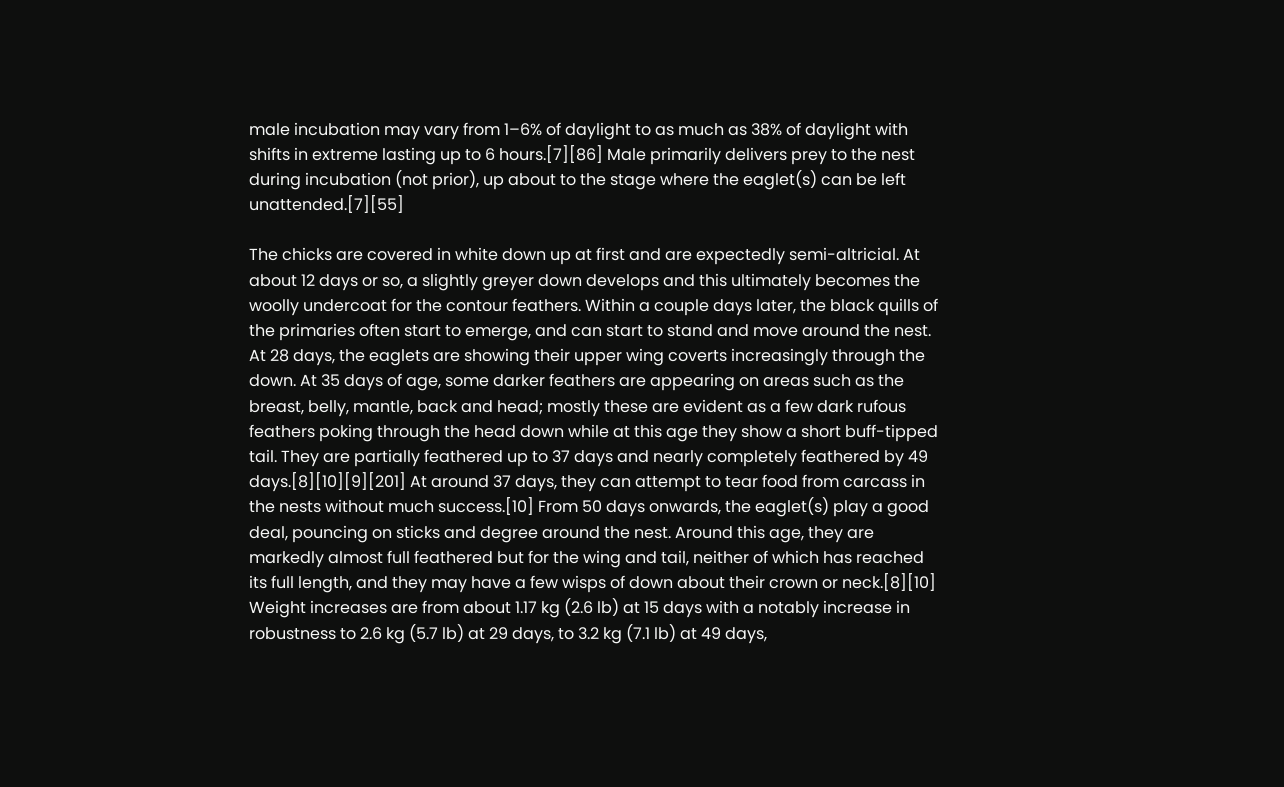male incubation may vary from 1–6% of daylight to as much as 38% of daylight with shifts in extreme lasting up to 6 hours.[7][86] Male primarily delivers prey to the nest during incubation (not prior), up about to the stage where the eaglet(s) can be left unattended.[7][55]

The chicks are covered in white down up at first and are expectedly semi-altricial. At about 12 days or so, a slightly greyer down develops and this ultimately becomes the woolly undercoat for the contour feathers. Within a couple days later, the black quills of the primaries often start to emerge, and can start to stand and move around the nest. At 28 days, the eaglets are showing their upper wing coverts increasingly through the down. At 35 days of age, some darker feathers are appearing on areas such as the breast, belly, mantle, back and head; mostly these are evident as a few dark rufous feathers poking through the head down while at this age they show a short buff-tipped tail. They are partially feathered up to 37 days and nearly completely feathered by 49 days.[8][10][9][201] At around 37 days, they can attempt to tear food from carcass in the nests without much success.[10] From 50 days onwards, the eaglet(s) play a good deal, pouncing on sticks and degree around the nest. Around this age, they are markedly almost full feathered but for the wing and tail, neither of which has reached its full length, and they may have a few wisps of down about their crown or neck.[8][10] Weight increases are from about 1.17 kg (2.6 lb) at 15 days with a notably increase in robustness to 2.6 kg (5.7 lb) at 29 days, to 3.2 kg (7.1 lb) at 49 days,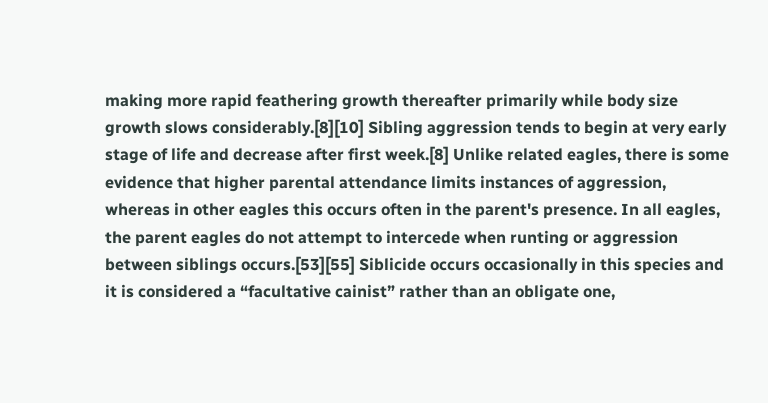making more rapid feathering growth thereafter primarily while body size growth slows considerably.[8][10] Sibling aggression tends to begin at very early stage of life and decrease after first week.[8] Unlike related eagles, there is some evidence that higher parental attendance limits instances of aggression, whereas in other eagles this occurs often in the parent's presence. In all eagles, the parent eagles do not attempt to intercede when runting or aggression between siblings occurs.[53][55] Siblicide occurs occasionally in this species and it is considered a “facultative cainist” rather than an obligate one,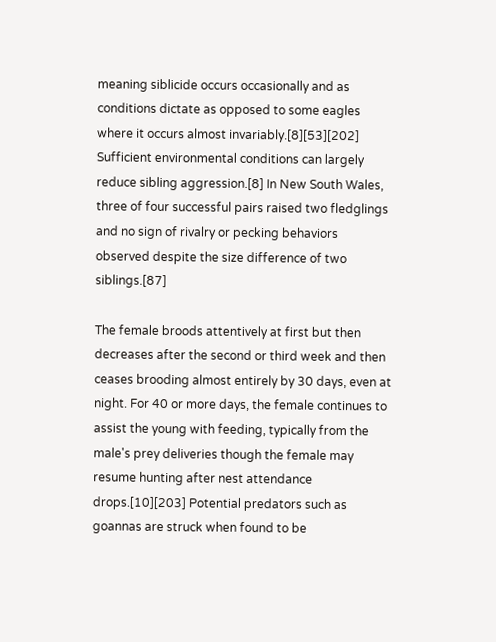meaning siblicide occurs occasionally and as conditions dictate as opposed to some eagles where it occurs almost invariably.[8][53][202] Sufficient environmental conditions can largely reduce sibling aggression.[8] In New South Wales, three of four successful pairs raised two fledglings and no sign of rivalry or pecking behaviors observed despite the size difference of two siblings.[87]

The female broods attentively at first but then decreases after the second or third week and then ceases brooding almost entirely by 30 days, even at night. For 40 or more days, the female continues to assist the young with feeding, typically from the male's prey deliveries though the female may resume hunting after nest attendance drops.[10][203] Potential predators such as goannas are struck when found to be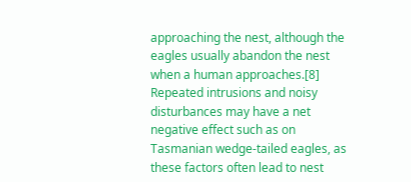approaching the nest, although the eagles usually abandon the nest when a human approaches.[8] Repeated intrusions and noisy disturbances may have a net negative effect such as on Tasmanian wedge-tailed eagles, as these factors often lead to nest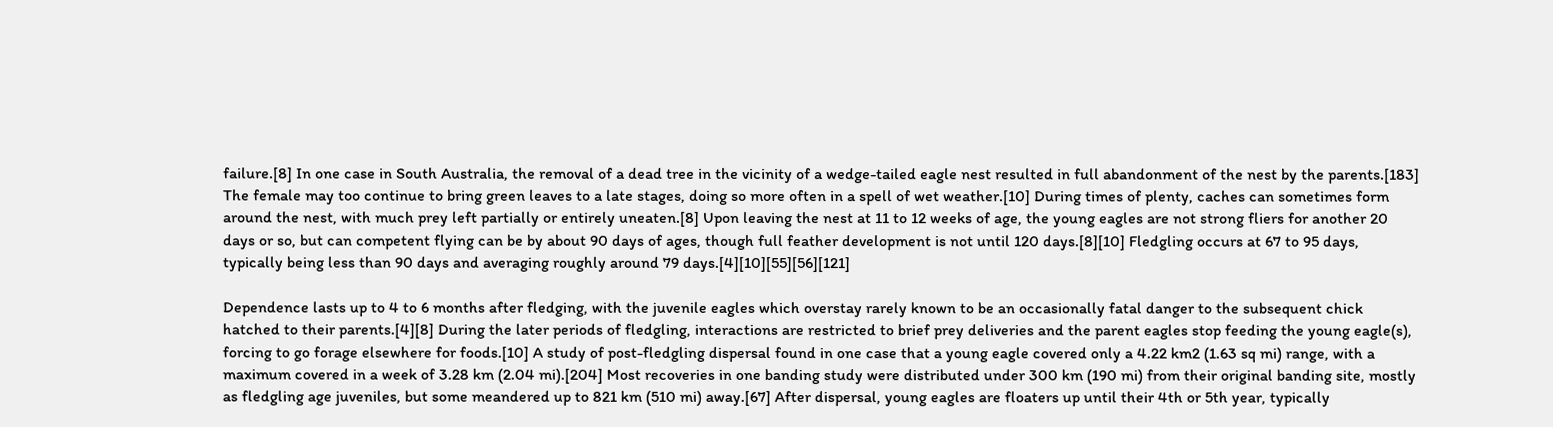failure.[8] In one case in South Australia, the removal of a dead tree in the vicinity of a wedge-tailed eagle nest resulted in full abandonment of the nest by the parents.[183] The female may too continue to bring green leaves to a late stages, doing so more often in a spell of wet weather.[10] During times of plenty, caches can sometimes form around the nest, with much prey left partially or entirely uneaten.[8] Upon leaving the nest at 11 to 12 weeks of age, the young eagles are not strong fliers for another 20 days or so, but can competent flying can be by about 90 days of ages, though full feather development is not until 120 days.[8][10] Fledgling occurs at 67 to 95 days, typically being less than 90 days and averaging roughly around 79 days.[4][10][55][56][121]

Dependence lasts up to 4 to 6 months after fledging, with the juvenile eagles which overstay rarely known to be an occasionally fatal danger to the subsequent chick hatched to their parents.[4][8] During the later periods of fledgling, interactions are restricted to brief prey deliveries and the parent eagles stop feeding the young eagle(s), forcing to go forage elsewhere for foods.[10] A study of post-fledgling dispersal found in one case that a young eagle covered only a 4.22 km2 (1.63 sq mi) range, with a maximum covered in a week of 3.28 km (2.04 mi).[204] Most recoveries in one banding study were distributed under 300 km (190 mi) from their original banding site, mostly as fledgling age juveniles, but some meandered up to 821 km (510 mi) away.[67] After dispersal, young eagles are floaters up until their 4th or 5th year, typically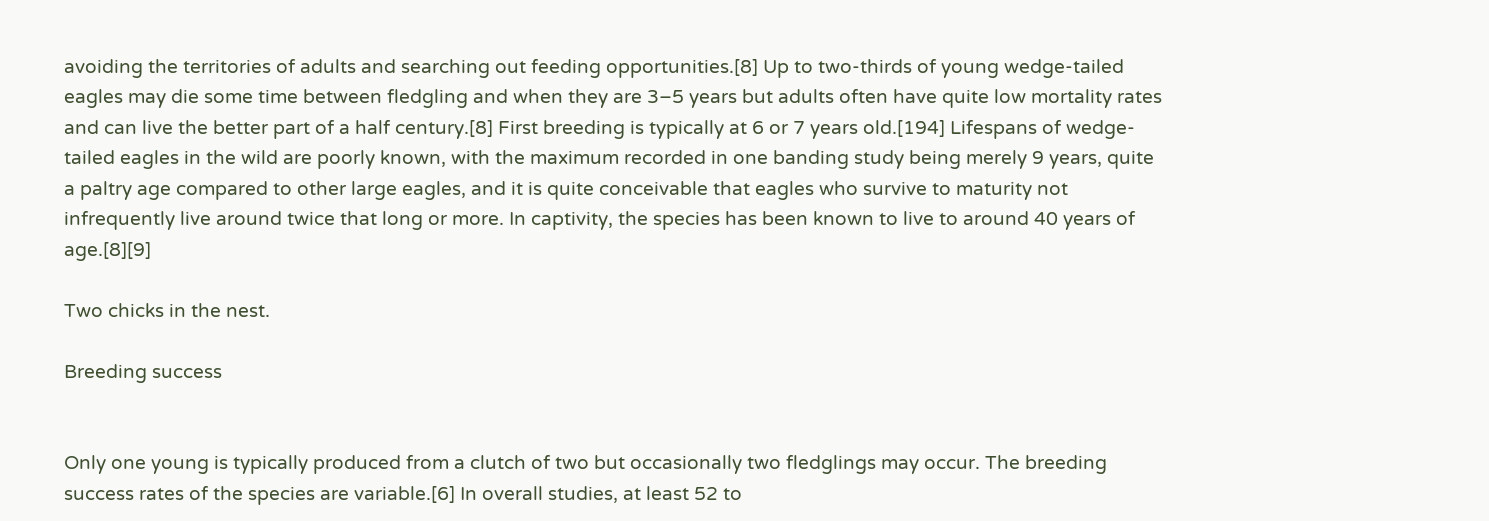avoiding the territories of adults and searching out feeding opportunities.[8] Up to two-thirds of young wedge-tailed eagles may die some time between fledgling and when they are 3–5 years but adults often have quite low mortality rates and can live the better part of a half century.[8] First breeding is typically at 6 or 7 years old.[194] Lifespans of wedge-tailed eagles in the wild are poorly known, with the maximum recorded in one banding study being merely 9 years, quite a paltry age compared to other large eagles, and it is quite conceivable that eagles who survive to maturity not infrequently live around twice that long or more. In captivity, the species has been known to live to around 40 years of age.[8][9]

Two chicks in the nest.

Breeding success


Only one young is typically produced from a clutch of two but occasionally two fledglings may occur. The breeding success rates of the species are variable.[6] In overall studies, at least 52 to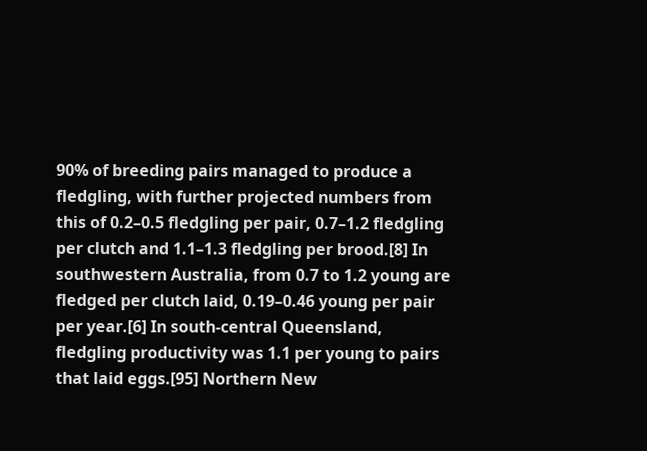90% of breeding pairs managed to produce a fledgling, with further projected numbers from this of 0.2–0.5 fledgling per pair, 0.7–1.2 fledgling per clutch and 1.1–1.3 fledgling per brood.[8] In southwestern Australia, from 0.7 to 1.2 young are fledged per clutch laid, 0.19–0.46 young per pair per year.[6] In south-central Queensland, fledgling productivity was 1.1 per young to pairs that laid eggs.[95] Northern New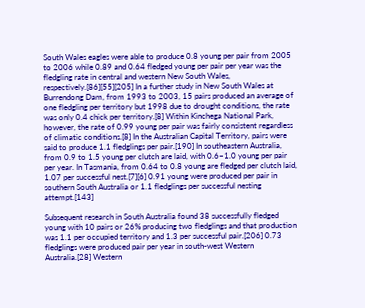South Wales eagles were able to produce 0.8 young per pair from 2005 to 2006 while 0.89 and 0.64 fledged young per pair per year was the fledgling rate in central and western New South Wales, respectively.[86][55][205] In a further study in New South Wales at Burrendong Dam, from 1993 to 2003, 15 pairs produced an average of one fledgling per territory but 1998 due to drought conditions, the rate was only 0.4 chick per territory.[8] Within Kinchega National Park, however, the rate of 0.99 young per pair was fairly consistent regardless of climatic conditions.[8] In the Australian Capital Territory, pairs were said to produce 1.1 fledglings per pair.[190] In southeastern Australia, from 0.9 to 1.5 young per clutch are laid, with 0.6–1.0 young per pair per year. In Tasmania, from 0.64 to 0.8 young are fledged per clutch laid, 1.07 per successful nest.[7][6] 0.91 young were produced per pair in southern South Australia or 1.1 fledglings per successful nesting attempt.[143]

Subsequent research in South Australia found 38 successfully fledged young with 10 pairs or 26% producing two fledglings and that production was 1.1 per occupied territory and 1.3 per successful pair.[206] 0.73 fledglings were produced pair per year in south-west Western Australia.[28] Western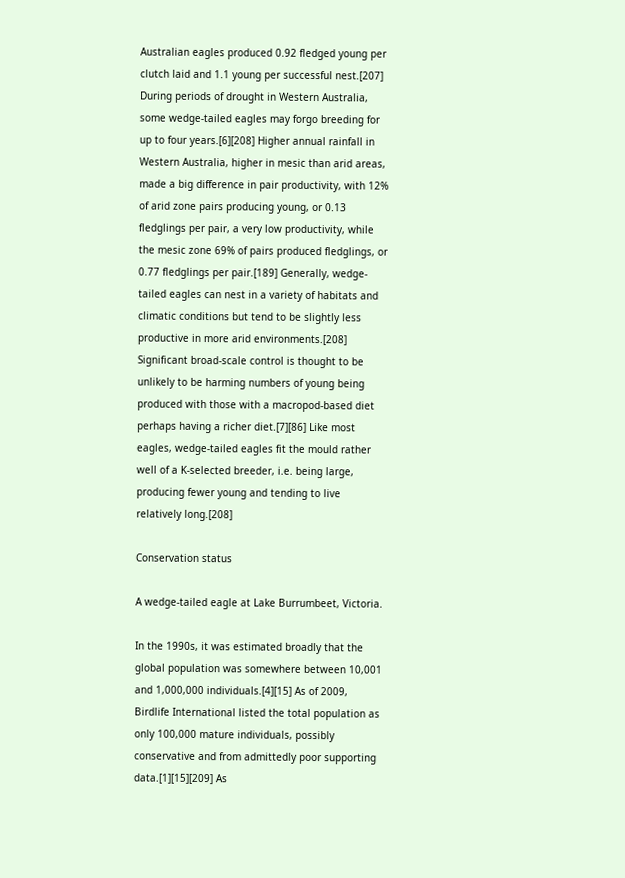Australian eagles produced 0.92 fledged young per clutch laid and 1.1 young per successful nest.[207] During periods of drought in Western Australia, some wedge-tailed eagles may forgo breeding for up to four years.[6][208] Higher annual rainfall in Western Australia, higher in mesic than arid areas, made a big difference in pair productivity, with 12% of arid zone pairs producing young, or 0.13 fledglings per pair, a very low productivity, while the mesic zone 69% of pairs produced fledglings, or 0.77 fledglings per pair.[189] Generally, wedge-tailed eagles can nest in a variety of habitats and climatic conditions but tend to be slightly less productive in more arid environments.[208] Significant broad-scale control is thought to be unlikely to be harming numbers of young being produced with those with a macropod-based diet perhaps having a richer diet.[7][86] Like most eagles, wedge-tailed eagles fit the mould rather well of a K-selected breeder, i.e. being large, producing fewer young and tending to live relatively long.[208]

Conservation status

A wedge-tailed eagle at Lake Burrumbeet, Victoria.

In the 1990s, it was estimated broadly that the global population was somewhere between 10,001 and 1,000,000 individuals.[4][15] As of 2009, Birdlife International listed the total population as only 100,000 mature individuals, possibly conservative and from admittedly poor supporting data.[1][15][209] As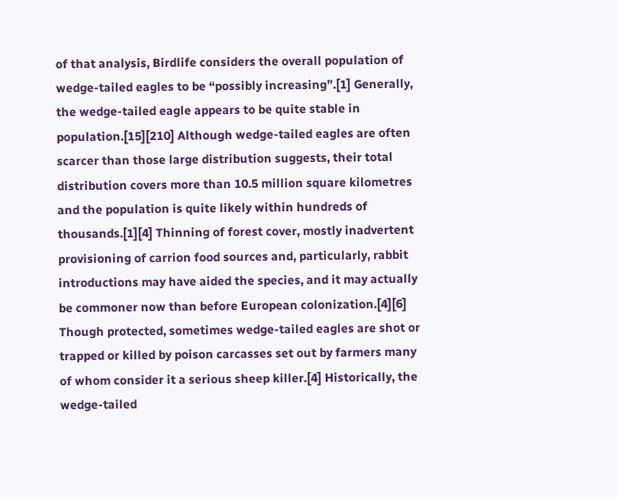of that analysis, Birdlife considers the overall population of wedge-tailed eagles to be “possibly increasing”.[1] Generally, the wedge-tailed eagle appears to be quite stable in population.[15][210] Although wedge-tailed eagles are often scarcer than those large distribution suggests, their total distribution covers more than 10.5 million square kilometres and the population is quite likely within hundreds of thousands.[1][4] Thinning of forest cover, mostly inadvertent provisioning of carrion food sources and, particularly, rabbit introductions may have aided the species, and it may actually be commoner now than before European colonization.[4][6] Though protected, sometimes wedge-tailed eagles are shot or trapped or killed by poison carcasses set out by farmers many of whom consider it a serious sheep killer.[4] Historically, the wedge-tailed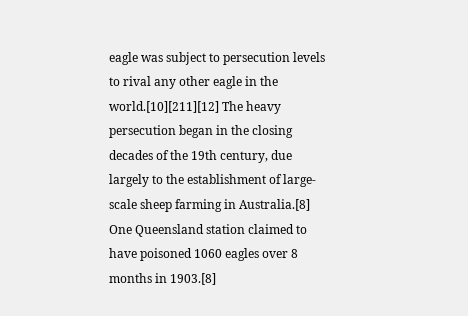eagle was subject to persecution levels to rival any other eagle in the world.[10][211][12] The heavy persecution began in the closing decades of the 19th century, due largely to the establishment of large-scale sheep farming in Australia.[8] One Queensland station claimed to have poisoned 1060 eagles over 8 months in 1903.[8]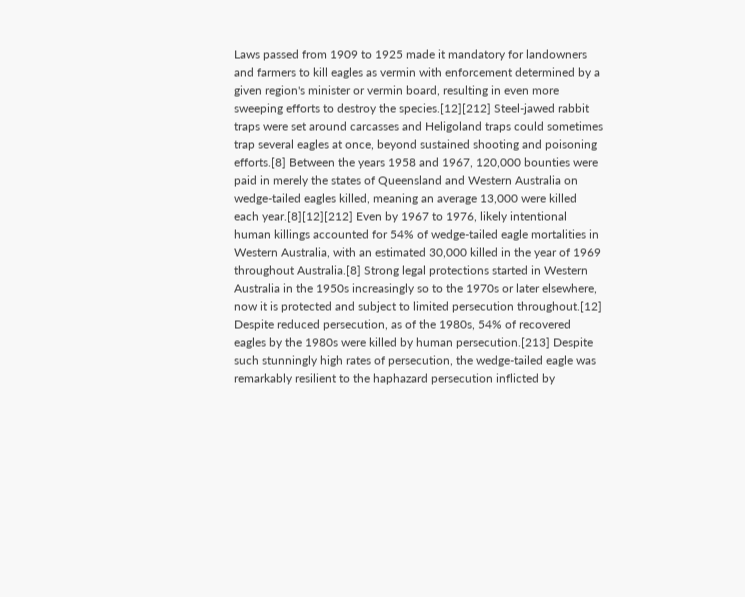Laws passed from 1909 to 1925 made it mandatory for landowners and farmers to kill eagles as vermin with enforcement determined by a given region's minister or vermin board, resulting in even more sweeping efforts to destroy the species.[12][212] Steel-jawed rabbit traps were set around carcasses and Heligoland traps could sometimes trap several eagles at once, beyond sustained shooting and poisoning efforts.[8] Between the years 1958 and 1967, 120,000 bounties were paid in merely the states of Queensland and Western Australia on wedge-tailed eagles killed, meaning an average 13,000 were killed each year.[8][12][212] Even by 1967 to 1976, likely intentional human killings accounted for 54% of wedge-tailed eagle mortalities in Western Australia, with an estimated 30,000 killed in the year of 1969 throughout Australia.[8] Strong legal protections started in Western Australia in the 1950s increasingly so to the 1970s or later elsewhere, now it is protected and subject to limited persecution throughout.[12] Despite reduced persecution, as of the 1980s, 54% of recovered eagles by the 1980s were killed by human persecution.[213] Despite such stunningly high rates of persecution, the wedge-tailed eagle was remarkably resilient to the haphazard persecution inflicted by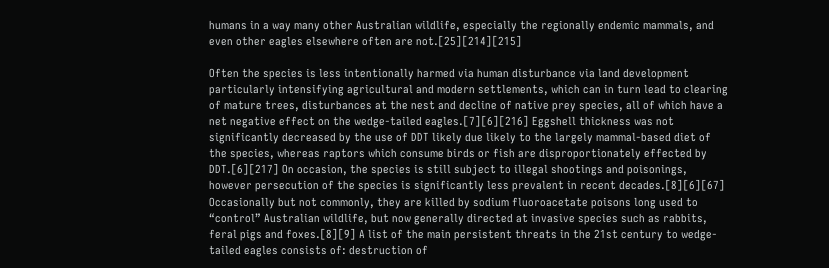humans in a way many other Australian wildlife, especially the regionally endemic mammals, and even other eagles elsewhere often are not.[25][214][215]

Often the species is less intentionally harmed via human disturbance via land development particularly intensifying agricultural and modern settlements, which can in turn lead to clearing of mature trees, disturbances at the nest and decline of native prey species, all of which have a net negative effect on the wedge-tailed eagles.[7][6][216] Eggshell thickness was not significantly decreased by the use of DDT likely due likely to the largely mammal-based diet of the species, whereas raptors which consume birds or fish are disproportionately effected by DDT.[6][217] On occasion, the species is still subject to illegal shootings and poisonings, however persecution of the species is significantly less prevalent in recent decades.[8][6][67] Occasionally but not commonly, they are killed by sodium fluoroacetate poisons long used to “control” Australian wildlife, but now generally directed at invasive species such as rabbits, feral pigs and foxes.[8][9] A list of the main persistent threats in the 21st century to wedge-tailed eagles consists of: destruction of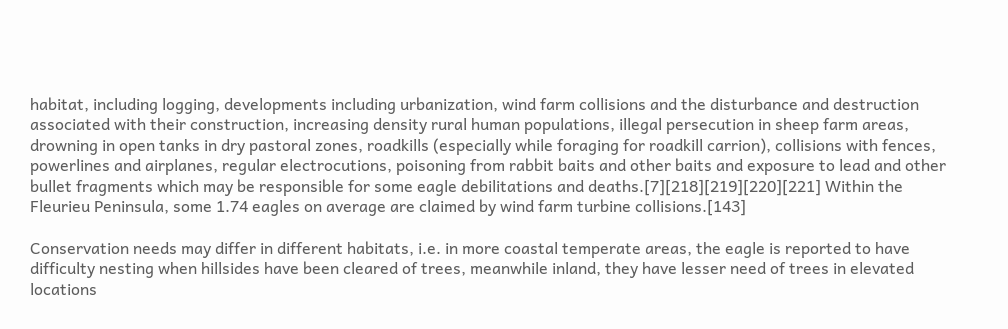habitat, including logging, developments including urbanization, wind farm collisions and the disturbance and destruction associated with their construction, increasing density rural human populations, illegal persecution in sheep farm areas, drowning in open tanks in dry pastoral zones, roadkills (especially while foraging for roadkill carrion), collisions with fences, powerlines and airplanes, regular electrocutions, poisoning from rabbit baits and other baits and exposure to lead and other bullet fragments which may be responsible for some eagle debilitations and deaths.[7][218][219][220][221] Within the Fleurieu Peninsula, some 1.74 eagles on average are claimed by wind farm turbine collisions.[143]

Conservation needs may differ in different habitats, i.e. in more coastal temperate areas, the eagle is reported to have difficulty nesting when hillsides have been cleared of trees, meanwhile inland, they have lesser need of trees in elevated locations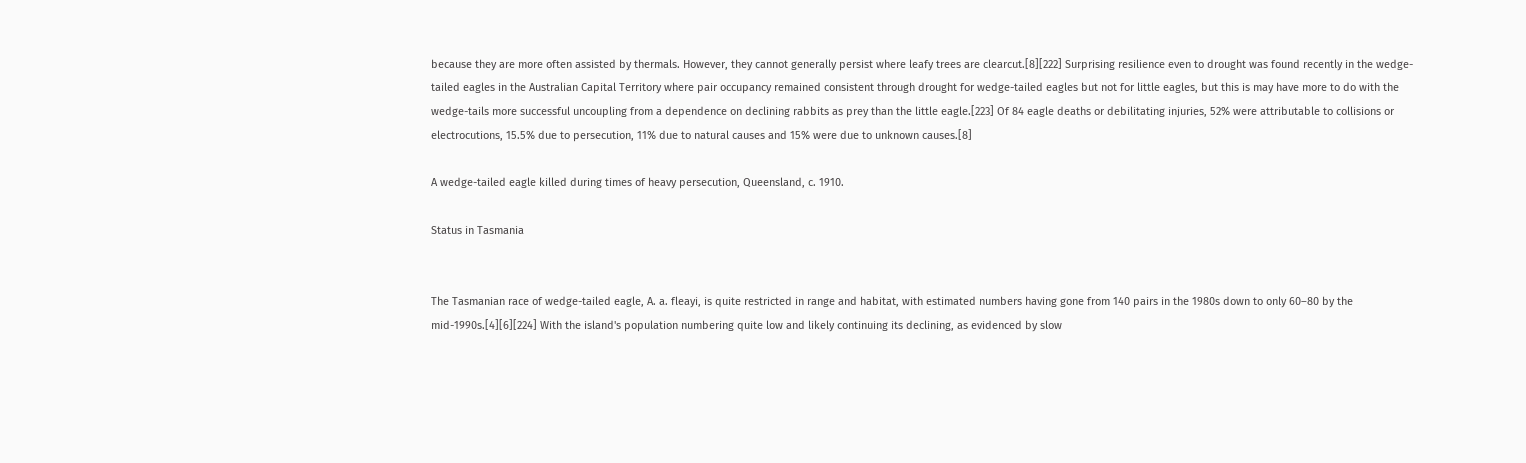because they are more often assisted by thermals. However, they cannot generally persist where leafy trees are clearcut.[8][222] Surprising resilience even to drought was found recently in the wedge-tailed eagles in the Australian Capital Territory where pair occupancy remained consistent through drought for wedge-tailed eagles but not for little eagles, but this is may have more to do with the wedge-tails more successful uncoupling from a dependence on declining rabbits as prey than the little eagle.[223] Of 84 eagle deaths or debilitating injuries, 52% were attributable to collisions or electrocutions, 15.5% due to persecution, 11% due to natural causes and 15% were due to unknown causes.[8]

A wedge-tailed eagle killed during times of heavy persecution, Queensland, c. 1910.

Status in Tasmania


The Tasmanian race of wedge-tailed eagle, A. a. fleayi, is quite restricted in range and habitat, with estimated numbers having gone from 140 pairs in the 1980s down to only 60–80 by the mid-1990s.[4][6][224] With the island's population numbering quite low and likely continuing its declining, as evidenced by slow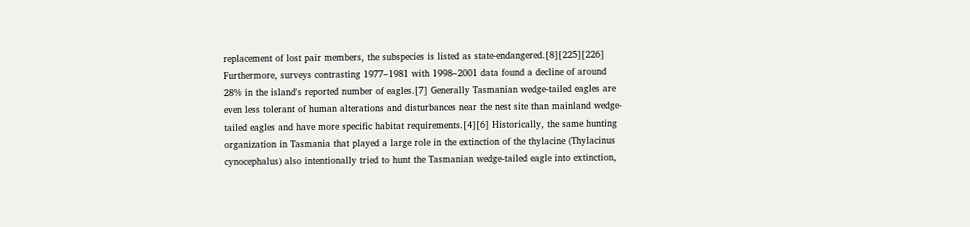replacement of lost pair members, the subspecies is listed as state-endangered.[8][225][226] Furthermore, surveys contrasting 1977–1981 with 1998–2001 data found a decline of around 28% in the island's reported number of eagles.[7] Generally Tasmanian wedge-tailed eagles are even less tolerant of human alterations and disturbances near the nest site than mainland wedge-tailed eagles and have more specific habitat requirements.[4][6] Historically, the same hunting organization in Tasmania that played a large role in the extinction of the thylacine (Thylacinus cynocephalus) also intentionally tried to hunt the Tasmanian wedge-tailed eagle into extinction,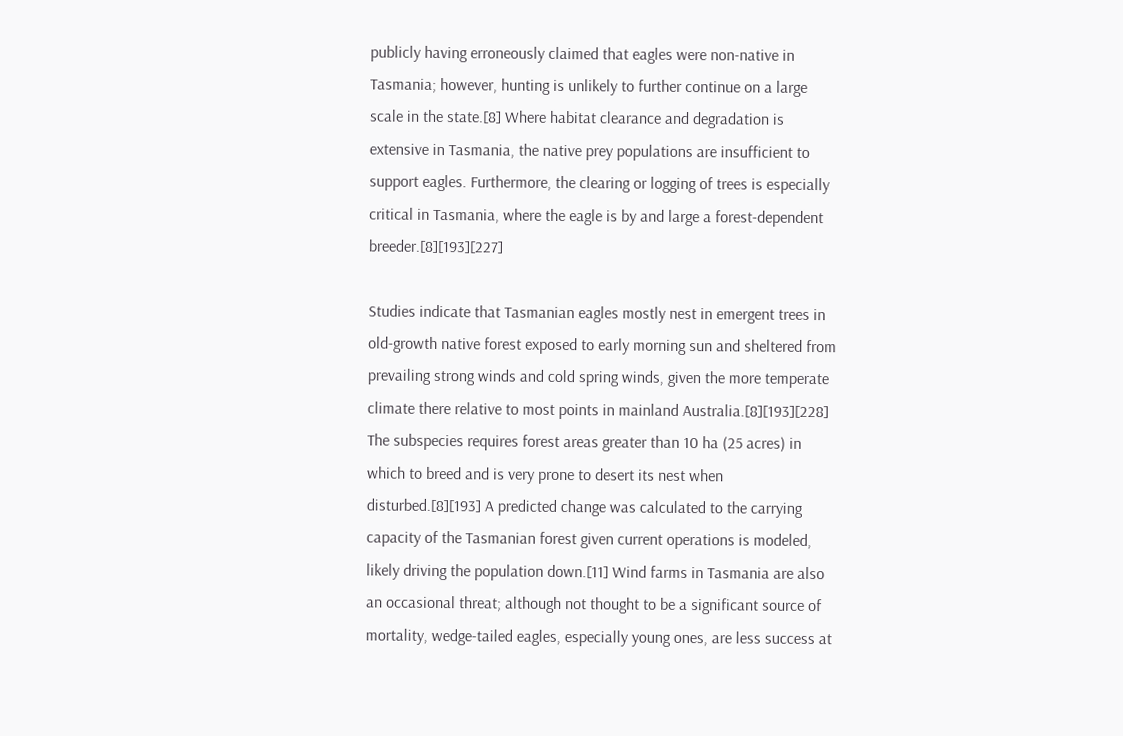publicly having erroneously claimed that eagles were non-native in Tasmania; however, hunting is unlikely to further continue on a large scale in the state.[8] Where habitat clearance and degradation is extensive in Tasmania, the native prey populations are insufficient to support eagles. Furthermore, the clearing or logging of trees is especially critical in Tasmania, where the eagle is by and large a forest-dependent breeder.[8][193][227]

Studies indicate that Tasmanian eagles mostly nest in emergent trees in old-growth native forest exposed to early morning sun and sheltered from prevailing strong winds and cold spring winds, given the more temperate climate there relative to most points in mainland Australia.[8][193][228] The subspecies requires forest areas greater than 10 ha (25 acres) in which to breed and is very prone to desert its nest when disturbed.[8][193] A predicted change was calculated to the carrying capacity of the Tasmanian forest given current operations is modeled, likely driving the population down.[11] Wind farms in Tasmania are also an occasional threat; although not thought to be a significant source of mortality, wedge-tailed eagles, especially young ones, are less success at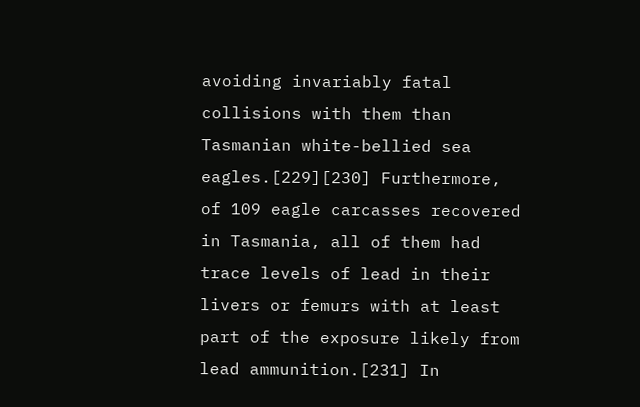avoiding invariably fatal collisions with them than Tasmanian white-bellied sea eagles.[229][230] Furthermore, of 109 eagle carcasses recovered in Tasmania, all of them had trace levels of lead in their livers or femurs with at least part of the exposure likely from lead ammunition.[231] In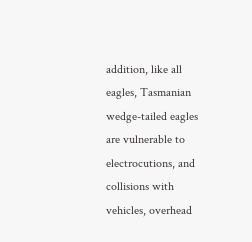addition, like all eagles, Tasmanian wedge-tailed eagles are vulnerable to electrocutions, and collisions with vehicles, overhead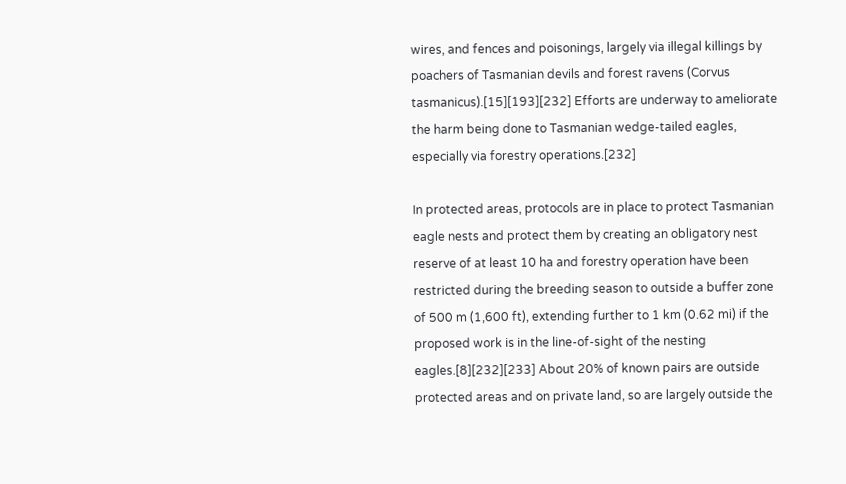wires, and fences and poisonings, largely via illegal killings by poachers of Tasmanian devils and forest ravens (Corvus tasmanicus).[15][193][232] Efforts are underway to ameliorate the harm being done to Tasmanian wedge-tailed eagles, especially via forestry operations.[232]

In protected areas, protocols are in place to protect Tasmanian eagle nests and protect them by creating an obligatory nest reserve of at least 10 ha and forestry operation have been restricted during the breeding season to outside a buffer zone of 500 m (1,600 ft), extending further to 1 km (0.62 mi) if the proposed work is in the line-of-sight of the nesting eagles.[8][232][233] About 20% of known pairs are outside protected areas and on private land, so are largely outside the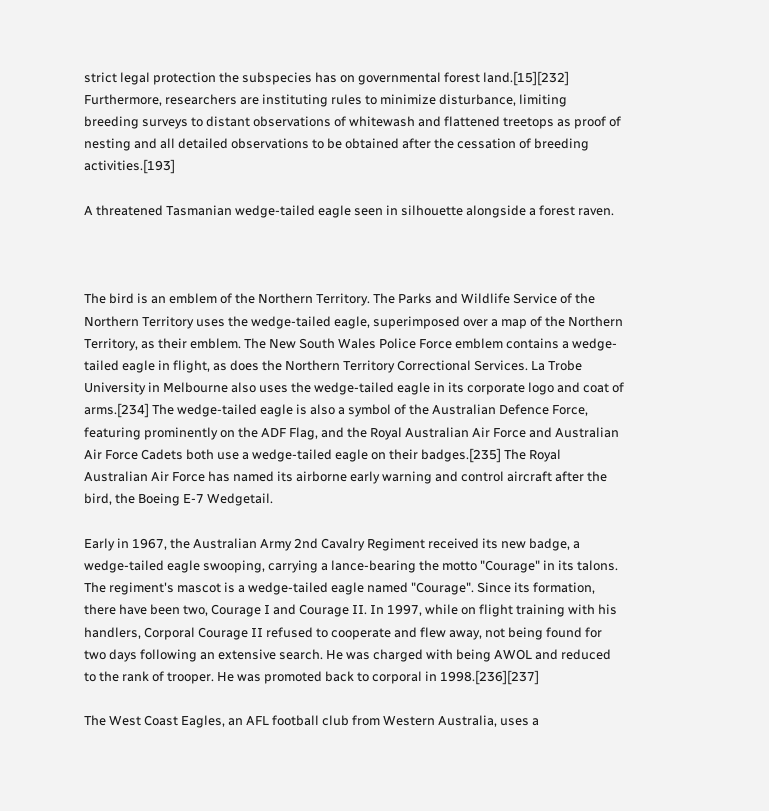strict legal protection the subspecies has on governmental forest land.[15][232] Furthermore, researchers are instituting rules to minimize disturbance, limiting breeding surveys to distant observations of whitewash and flattened treetops as proof of nesting and all detailed observations to be obtained after the cessation of breeding activities.[193]

A threatened Tasmanian wedge-tailed eagle seen in silhouette alongside a forest raven.



The bird is an emblem of the Northern Territory. The Parks and Wildlife Service of the Northern Territory uses the wedge-tailed eagle, superimposed over a map of the Northern Territory, as their emblem. The New South Wales Police Force emblem contains a wedge-tailed eagle in flight, as does the Northern Territory Correctional Services. La Trobe University in Melbourne also uses the wedge-tailed eagle in its corporate logo and coat of arms.[234] The wedge-tailed eagle is also a symbol of the Australian Defence Force, featuring prominently on the ADF Flag, and the Royal Australian Air Force and Australian Air Force Cadets both use a wedge-tailed eagle on their badges.[235] The Royal Australian Air Force has named its airborne early warning and control aircraft after the bird, the Boeing E-7 Wedgetail.

Early in 1967, the Australian Army 2nd Cavalry Regiment received its new badge, a wedge-tailed eagle swooping, carrying a lance-bearing the motto "Courage" in its talons. The regiment's mascot is a wedge-tailed eagle named "Courage". Since its formation, there have been two, Courage I and Courage II. In 1997, while on flight training with his handlers, Corporal Courage II refused to cooperate and flew away, not being found for two days following an extensive search. He was charged with being AWOL and reduced to the rank of trooper. He was promoted back to corporal in 1998.[236][237]

The West Coast Eagles, an AFL football club from Western Australia, uses a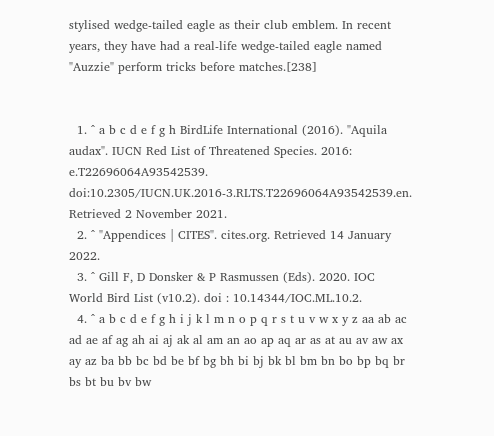stylised wedge-tailed eagle as their club emblem. In recent years, they have had a real-life wedge-tailed eagle named "Auzzie" perform tricks before matches.[238]


  1. ^ a b c d e f g h BirdLife International (2016). "Aquila audax". IUCN Red List of Threatened Species. 2016: e.T22696064A93542539. doi:10.2305/IUCN.UK.2016-3.RLTS.T22696064A93542539.en. Retrieved 2 November 2021.
  2. ^ "Appendices | CITES". cites.org. Retrieved 14 January 2022.
  3. ^ Gill F, D Donsker & P Rasmussen (Eds). 2020. IOC World Bird List (v10.2). doi : 10.14344/IOC.ML.10.2.
  4. ^ a b c d e f g h i j k l m n o p q r s t u v w x y z aa ab ac ad ae af ag ah ai aj ak al am an ao ap aq ar as at au av aw ax ay az ba bb bc bd be bf bg bh bi bj bk bl bm bn bo bp bq br bs bt bu bv bw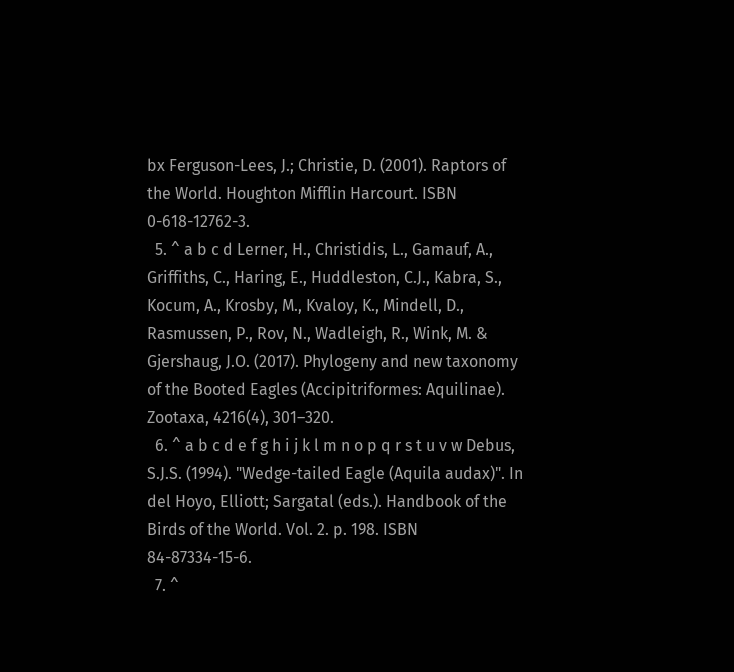bx Ferguson-Lees, J.; Christie, D. (2001). Raptors of the World. Houghton Mifflin Harcourt. ISBN 0-618-12762-3.
  5. ^ a b c d Lerner, H., Christidis, L., Gamauf, A., Griffiths, C., Haring, E., Huddleston, C.J., Kabra, S., Kocum, A., Krosby, M., Kvaloy, K., Mindell, D., Rasmussen, P., Rov, N., Wadleigh, R., Wink, M. & Gjershaug, J.O. (2017). Phylogeny and new taxonomy of the Booted Eagles (Accipitriformes: Aquilinae). Zootaxa, 4216(4), 301–320.
  6. ^ a b c d e f g h i j k l m n o p q r s t u v w Debus, S.J.S. (1994). "Wedge-tailed Eagle (Aquila audax)". In del Hoyo, Elliott; Sargatal (eds.). Handbook of the Birds of the World. Vol. 2. p. 198. ISBN 84-87334-15-6.
  7. ^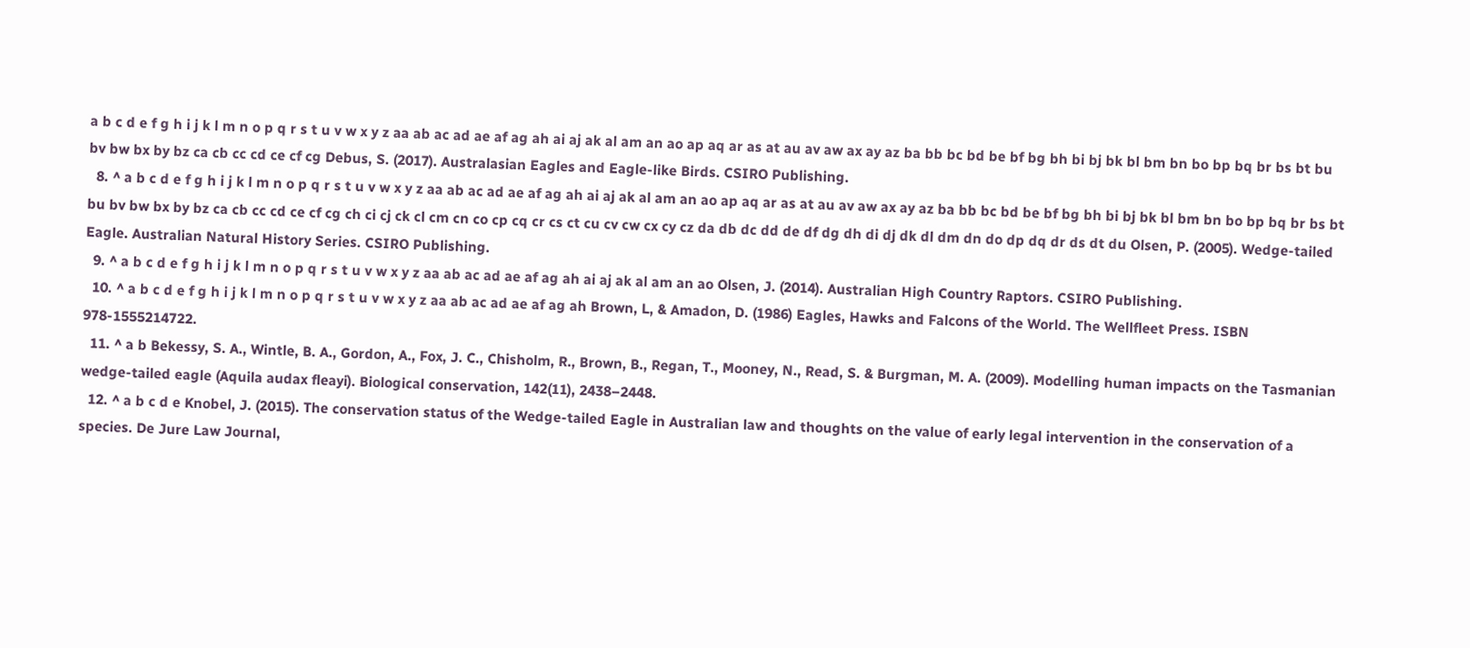a b c d e f g h i j k l m n o p q r s t u v w x y z aa ab ac ad ae af ag ah ai aj ak al am an ao ap aq ar as at au av aw ax ay az ba bb bc bd be bf bg bh bi bj bk bl bm bn bo bp bq br bs bt bu bv bw bx by bz ca cb cc cd ce cf cg Debus, S. (2017). Australasian Eagles and Eagle-like Birds. CSIRO Publishing.
  8. ^ a b c d e f g h i j k l m n o p q r s t u v w x y z aa ab ac ad ae af ag ah ai aj ak al am an ao ap aq ar as at au av aw ax ay az ba bb bc bd be bf bg bh bi bj bk bl bm bn bo bp bq br bs bt bu bv bw bx by bz ca cb cc cd ce cf cg ch ci cj ck cl cm cn co cp cq cr cs ct cu cv cw cx cy cz da db dc dd de df dg dh di dj dk dl dm dn do dp dq dr ds dt du Olsen, P. (2005). Wedge-tailed Eagle. Australian Natural History Series. CSIRO Publishing.
  9. ^ a b c d e f g h i j k l m n o p q r s t u v w x y z aa ab ac ad ae af ag ah ai aj ak al am an ao Olsen, J. (2014). Australian High Country Raptors. CSIRO Publishing.
  10. ^ a b c d e f g h i j k l m n o p q r s t u v w x y z aa ab ac ad ae af ag ah Brown, L, & Amadon, D. (1986) Eagles, Hawks and Falcons of the World. The Wellfleet Press. ISBN 978-1555214722.
  11. ^ a b Bekessy, S. A., Wintle, B. A., Gordon, A., Fox, J. C., Chisholm, R., Brown, B., Regan, T., Mooney, N., Read, S. & Burgman, M. A. (2009). Modelling human impacts on the Tasmanian wedge-tailed eagle (Aquila audax fleayi). Biological conservation, 142(11), 2438–2448.
  12. ^ a b c d e Knobel, J. (2015). The conservation status of the Wedge-tailed Eagle in Australian law and thoughts on the value of early legal intervention in the conservation of a species. De Jure Law Journal,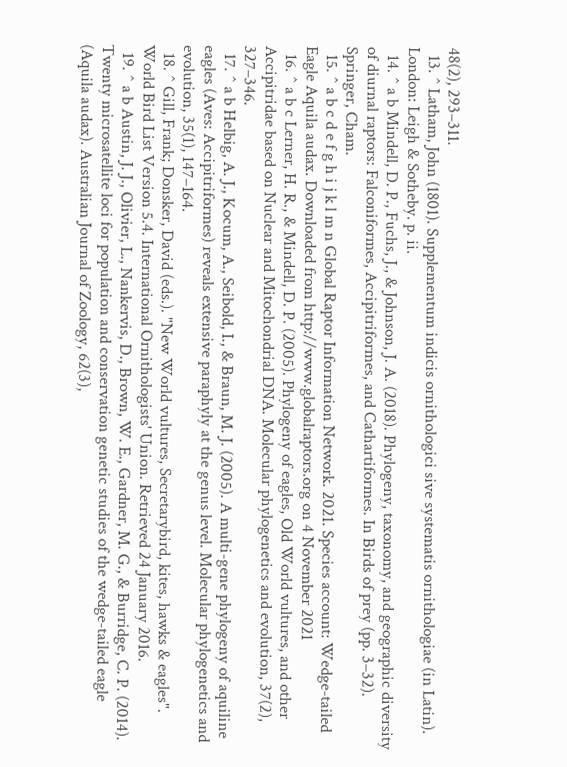48(2), 293–311.
  13. ^ Latham, John (1801). Supplementum indicis ornithologici sive systematis ornithologiae (in Latin). London: Leigh & Sotheby. p. ii.
  14. ^ a b Mindell, D. P., Fuchs, J., & Johnson, J. A. (2018). Phylogeny, taxonomy, and geographic diversity of diurnal raptors: Falconiformes, Accipitriformes, and Cathartiformes. In Birds of prey (pp. 3–32). Springer, Cham.
  15. ^ a b c d e f g h i j k l m n Global Raptor Information Network. 2021. Species account: Wedge-tailed Eagle Aquila audax. Downloaded from http://www.globalraptors.org on 4 November 2021
  16. ^ a b c Lerner, H. R., & Mindell, D. P. (2005). Phylogeny of eagles, Old World vultures, and other Accipitridae based on Nuclear and Mitochondrial DNA. Molecular phylogenetics and evolution, 37(2), 327–346.
  17. ^ a b Helbig, A. J., Kocum, A., Seibold, I., & Braun, M. J. (2005). A multi-gene phylogeny of aquiline eagles (Aves: Accipitriformes) reveals extensive paraphyly at the genus level. Molecular phylogenetics and evolution, 35(1), 147–164.
  18. ^ Gill, Frank; Donsker, David (eds.). "New World vultures, Secretarybird, kites, hawks & eagles". World Bird List Version 5.4. International Ornithologists' Union. Retrieved 24 January 2016.
  19. ^ a b Austin, J. J., Olivier, L., Nankervis, D., Brown, W. E., Gardner, M. G., & Burridge, C. P. (2014). Twenty microsatellite loci for population and conservation genetic studies of the wedge-tailed eagle (Aquila audax). Australian Journal of Zoology, 62(3),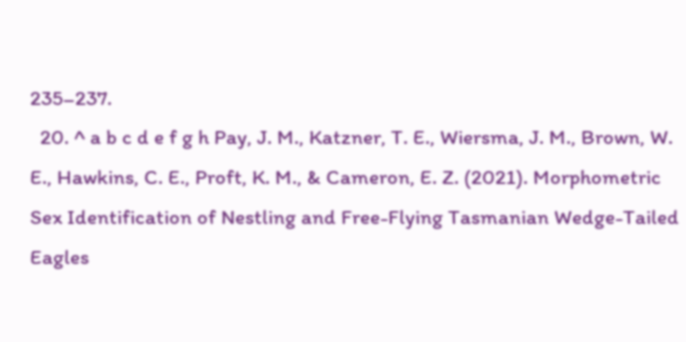235–237.
  20. ^ a b c d e f g h Pay, J. M., Katzner, T. E., Wiersma, J. M., Brown, W. E., Hawkins, C. E., Proft, K. M., & Cameron, E. Z. (2021). Morphometric Sex Identification of Nestling and Free-Flying Tasmanian Wedge-Tailed Eagles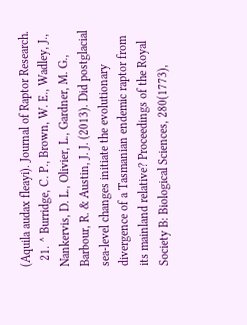(Aquila audax fleayi). Journal of Raptor Research.
  21. ^ Burridge, C. P., Brown, W. E., Wadley, J., Nankervis, D. L., Olivier, L., Gardner, M. G., Barbour, R. & Austin, J. J. (2013). Did postglacial sea-level changes initiate the evolutionary divergence of a Tasmanian endemic raptor from its mainland relative? Proceedings of the Royal Society B: Biological Sciences, 280(1773),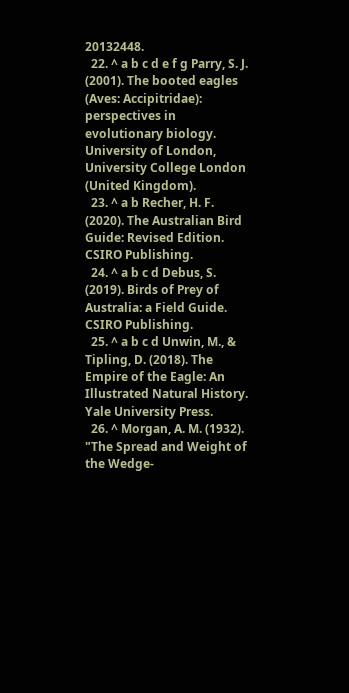20132448.
  22. ^ a b c d e f g Parry, S. J. (2001). The booted eagles (Aves: Accipitridae): perspectives in evolutionary biology. University of London, University College London (United Kingdom).
  23. ^ a b Recher, H. F. (2020). The Australian Bird Guide: Revised Edition. CSIRO Publishing.
  24. ^ a b c d Debus, S. (2019). Birds of Prey of Australia: a Field Guide. CSIRO Publishing.
  25. ^ a b c d Unwin, M., & Tipling, D. (2018). The Empire of the Eagle: An Illustrated Natural History. Yale University Press.
  26. ^ Morgan, A. M. (1932). "The Spread and Weight of the Wedge-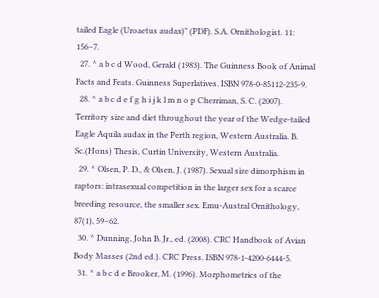tailed Eagle (Uroaetus audax)" (PDF). S.A. Ornithologist. 11: 156–7.
  27. ^ a b c d Wood, Gerald (1983). The Guinness Book of Animal Facts and Feats. Guinness Superlatives. ISBN 978-0-85112-235-9.
  28. ^ a b c d e f g h i j k l m n o p Cherriman, S. C. (2007). Territory size and diet throughout the year of the Wedge-tailed Eagle Aquila audax in the Perth region, Western Australia. B. Sc.(Hons) Thesis, Curtin University, Western Australia.
  29. ^ Olsen, P. D., & Olsen, J. (1987). Sexual size dimorphism in raptors: intrasexual competition in the larger sex for a scarce breeding resource, the smaller sex. Emu-Austral Ornithology, 87(1), 59–62.
  30. ^ Dunning, John B. Jr., ed. (2008). CRC Handbook of Avian Body Masses (2nd ed.). CRC Press. ISBN 978-1-4200-6444-5.
  31. ^ a b c d e Brooker, M. (1996). Morphometrics of the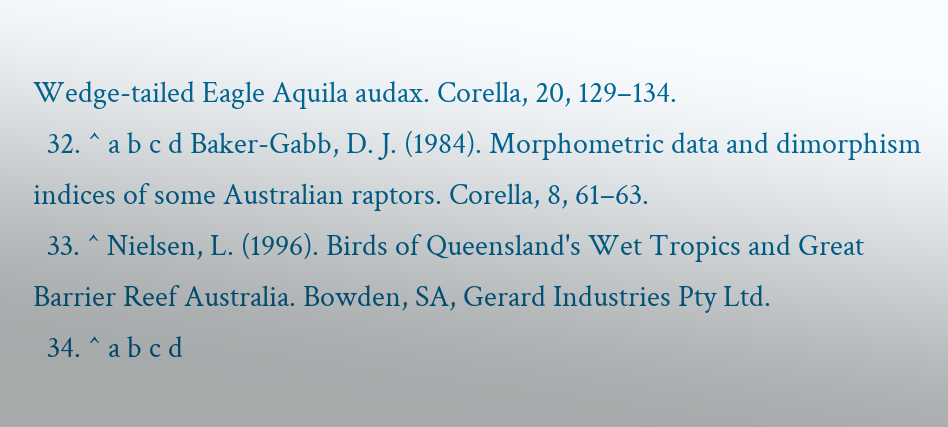Wedge-tailed Eagle Aquila audax. Corella, 20, 129–134.
  32. ^ a b c d Baker-Gabb, D. J. (1984). Morphometric data and dimorphism indices of some Australian raptors. Corella, 8, 61–63.
  33. ^ Nielsen, L. (1996). Birds of Queensland's Wet Tropics and Great Barrier Reef Australia. Bowden, SA, Gerard Industries Pty Ltd.
  34. ^ a b c d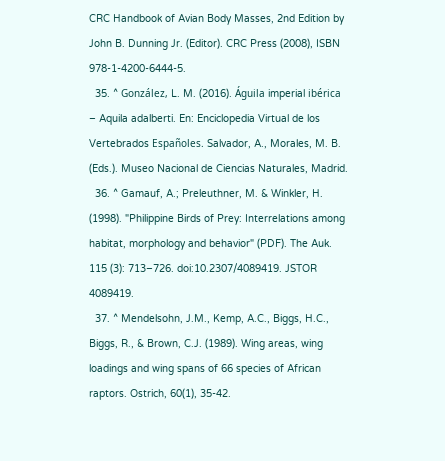CRC Handbook of Avian Body Masses, 2nd Edition by John B. Dunning Jr. (Editor). CRC Press (2008), ISBN 978-1-4200-6444-5.
  35. ^ González, L. M. (2016). Águila imperial ibérica – Aquila adalberti. En: Enciclopedia Virtual de los Vertebrados Españoles. Salvador, A., Morales, M. B. (Eds.). Museo Nacional de Ciencias Naturales, Madrid.
  36. ^ Gamauf, A.; Preleuthner, M. & Winkler, H. (1998). "Philippine Birds of Prey: Interrelations among habitat, morphology and behavior" (PDF). The Auk. 115 (3): 713–726. doi:10.2307/4089419. JSTOR 4089419.
  37. ^ Mendelsohn, J.M., Kemp, A.C., Biggs, H.C., Biggs, R., & Brown, C.J. (1989). Wing areas, wing loadings and wing spans of 66 species of African raptors. Ostrich, 60(1), 35-42.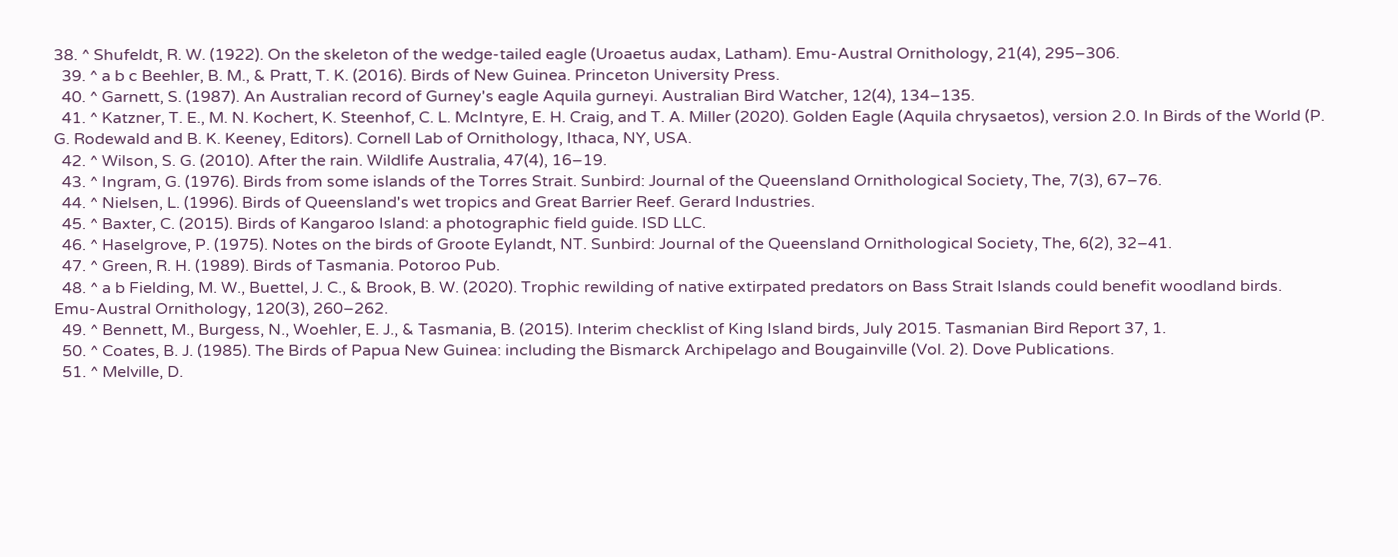38. ^ Shufeldt, R. W. (1922). On the skeleton of the wedge-tailed eagle (Uroaetus audax, Latham). Emu-Austral Ornithology, 21(4), 295–306.
  39. ^ a b c Beehler, B. M., & Pratt, T. K. (2016). Birds of New Guinea. Princeton University Press.
  40. ^ Garnett, S. (1987). An Australian record of Gurney's eagle Aquila gurneyi. Australian Bird Watcher, 12(4), 134–135.
  41. ^ Katzner, T. E., M. N. Kochert, K. Steenhof, C. L. McIntyre, E. H. Craig, and T. A. Miller (2020). Golden Eagle (Aquila chrysaetos), version 2.0. In Birds of the World (P. G. Rodewald and B. K. Keeney, Editors). Cornell Lab of Ornithology, Ithaca, NY, USA.
  42. ^ Wilson, S. G. (2010). After the rain. Wildlife Australia, 47(4), 16–19.
  43. ^ Ingram, G. (1976). Birds from some islands of the Torres Strait. Sunbird: Journal of the Queensland Ornithological Society, The, 7(3), 67–76.
  44. ^ Nielsen, L. (1996). Birds of Queensland's wet tropics and Great Barrier Reef. Gerard Industries.
  45. ^ Baxter, C. (2015). Birds of Kangaroo Island: a photographic field guide. ISD LLC.
  46. ^ Haselgrove, P. (1975). Notes on the birds of Groote Eylandt, NT. Sunbird: Journal of the Queensland Ornithological Society, The, 6(2), 32–41.
  47. ^ Green, R. H. (1989). Birds of Tasmania. Potoroo Pub.
  48. ^ a b Fielding, M. W., Buettel, J. C., & Brook, B. W. (2020). Trophic rewilding of native extirpated predators on Bass Strait Islands could benefit woodland birds. Emu-Austral Ornithology, 120(3), 260–262.
  49. ^ Bennett, M., Burgess, N., Woehler, E. J., & Tasmania, B. (2015). Interim checklist of King Island birds, July 2015. Tasmanian Bird Report 37, 1.
  50. ^ Coates, B. J. (1985). The Birds of Papua New Guinea: including the Bismarck Archipelago and Bougainville (Vol. 2). Dove Publications.
  51. ^ Melville, D.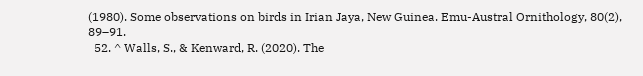(1980). Some observations on birds in Irian Jaya, New Guinea. Emu-Austral Ornithology, 80(2), 89–91.
  52. ^ Walls, S., & Kenward, R. (2020). The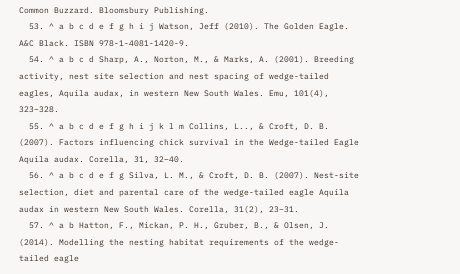Common Buzzard. Bloomsbury Publishing.
  53. ^ a b c d e f g h i j Watson, Jeff (2010). The Golden Eagle. A&C Black. ISBN 978-1-4081-1420-9.
  54. ^ a b c d Sharp, A., Norton, M., & Marks, A. (2001). Breeding activity, nest site selection and nest spacing of wedge-tailed eagles, Aquila audax, in western New South Wales. Emu, 101(4), 323–328.
  55. ^ a b c d e f g h i j k l m Collins, L.., & Croft, D. B. (2007). Factors influencing chick survival in the Wedge-tailed Eagle Aquila audax. Corella, 31, 32–40.
  56. ^ a b c d e f g Silva, L. M., & Croft, D. B. (2007). Nest-site selection, diet and parental care of the wedge-tailed eagle Aquila audax in western New South Wales. Corella, 31(2), 23–31.
  57. ^ a b Hatton, F., Mickan, P. H., Gruber, B., & Olsen, J. (2014). Modelling the nesting habitat requirements of the wedge-tailed eagle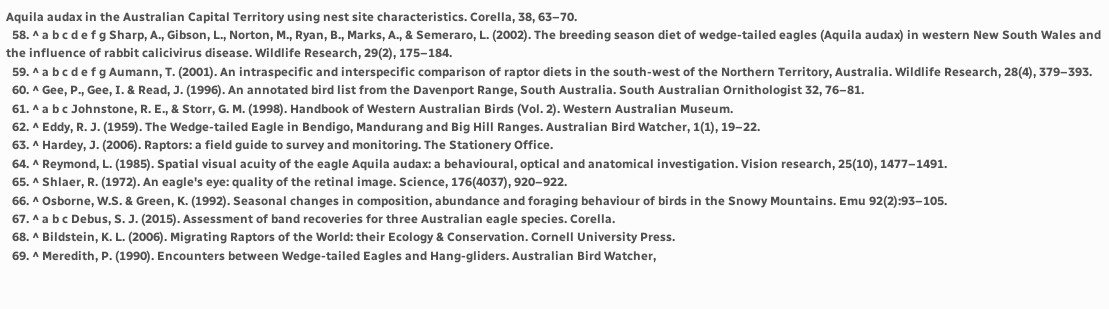Aquila audax in the Australian Capital Territory using nest site characteristics. Corella, 38, 63–70.
  58. ^ a b c d e f g Sharp, A., Gibson, L., Norton, M., Ryan, B., Marks, A., & Semeraro, L. (2002). The breeding season diet of wedge-tailed eagles (Aquila audax) in western New South Wales and the influence of rabbit calicivirus disease. Wildlife Research, 29(2), 175–184.
  59. ^ a b c d e f g Aumann, T. (2001). An intraspecific and interspecific comparison of raptor diets in the south-west of the Northern Territory, Australia. Wildlife Research, 28(4), 379–393.
  60. ^ Gee, P., Gee, I. & Read, J. (1996). An annotated bird list from the Davenport Range, South Australia. South Australian Ornithologist 32, 76–81.
  61. ^ a b c Johnstone, R. E., & Storr, G. M. (1998). Handbook of Western Australian Birds (Vol. 2). Western Australian Museum.
  62. ^ Eddy, R. J. (1959). The Wedge-tailed Eagle in Bendigo, Mandurang and Big Hill Ranges. Australian Bird Watcher, 1(1), 19–22.
  63. ^ Hardey, J. (2006). Raptors: a field guide to survey and monitoring. The Stationery Office.
  64. ^ Reymond, L. (1985). Spatial visual acuity of the eagle Aquila audax: a behavioural, optical and anatomical investigation. Vision research, 25(10), 1477–1491.
  65. ^ Shlaer, R. (1972). An eagle's eye: quality of the retinal image. Science, 176(4037), 920–922.
  66. ^ Osborne, W.S. & Green, K. (1992). Seasonal changes in composition, abundance and foraging behaviour of birds in the Snowy Mountains. Emu 92(2):93–105.
  67. ^ a b c Debus, S. J. (2015). Assessment of band recoveries for three Australian eagle species. Corella.
  68. ^ Bildstein, K. L. (2006). Migrating Raptors of the World: their Ecology & Conservation. Cornell University Press.
  69. ^ Meredith, P. (1990). Encounters between Wedge-tailed Eagles and Hang-gliders. Australian Bird Watcher,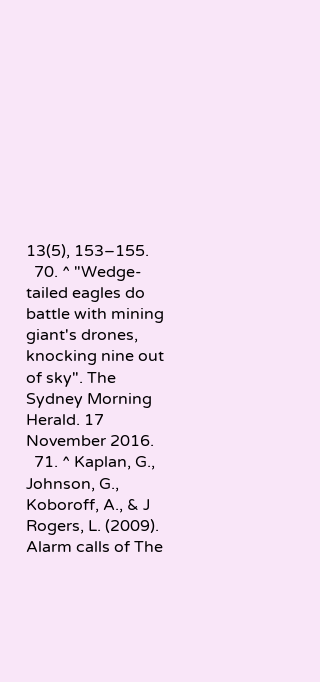13(5), 153–155.
  70. ^ "Wedge-tailed eagles do battle with mining giant's drones, knocking nine out of sky". The Sydney Morning Herald. 17 November 2016.
  71. ^ Kaplan, G., Johnson, G., Koboroff, A., & J Rogers, L. (2009). Alarm calls of The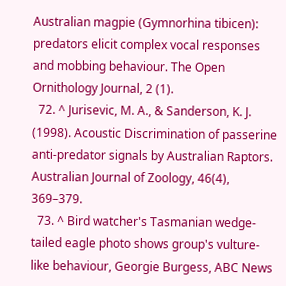Australian magpie (Gymnorhina tibicen): predators elicit complex vocal responses and mobbing behaviour. The Open Ornithology Journal, 2 (1).
  72. ^ Jurisevic, M. A., & Sanderson, K. J. (1998). Acoustic Discrimination of passerine anti-predator signals by Australian Raptors. Australian Journal of Zoology, 46(4), 369–379.
  73. ^ Bird watcher's Tasmanian wedge-tailed eagle photo shows group's vulture-like behaviour, Georgie Burgess, ABC News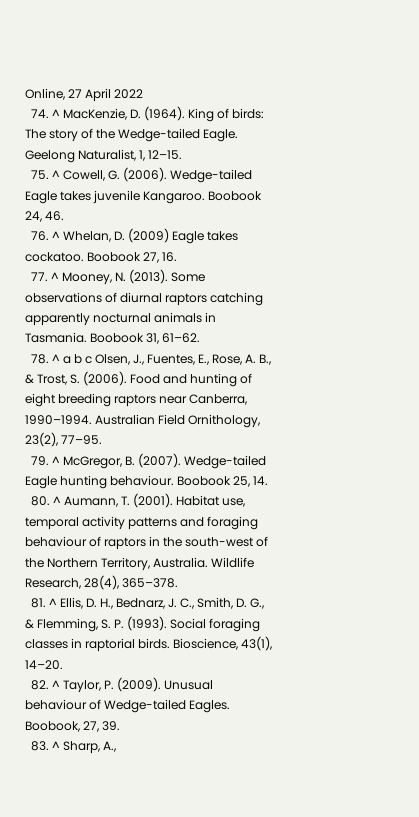Online, 27 April 2022
  74. ^ MacKenzie, D. (1964). King of birds: The story of the Wedge-tailed Eagle. Geelong Naturalist, 1, 12–15.
  75. ^ Cowell, G. (2006). Wedge-tailed Eagle takes juvenile Kangaroo. Boobook 24, 46.
  76. ^ Whelan, D. (2009) Eagle takes cockatoo. Boobook 27, 16.
  77. ^ Mooney, N. (2013). Some observations of diurnal raptors catching apparently nocturnal animals in Tasmania. Boobook 31, 61–62.
  78. ^ a b c Olsen, J., Fuentes, E., Rose, A. B., & Trost, S. (2006). Food and hunting of eight breeding raptors near Canberra, 1990–1994. Australian Field Ornithology, 23(2), 77–95.
  79. ^ McGregor, B. (2007). Wedge-tailed Eagle hunting behaviour. Boobook 25, 14.
  80. ^ Aumann, T. (2001). Habitat use, temporal activity patterns and foraging behaviour of raptors in the south-west of the Northern Territory, Australia. Wildlife Research, 28(4), 365–378.
  81. ^ Ellis, D. H., Bednarz, J. C., Smith, D. G., & Flemming, S. P. (1993). Social foraging classes in raptorial birds. Bioscience, 43(1), 14–20.
  82. ^ Taylor, P. (2009). Unusual behaviour of Wedge-tailed Eagles. Boobook, 27, 39.
  83. ^ Sharp, A.,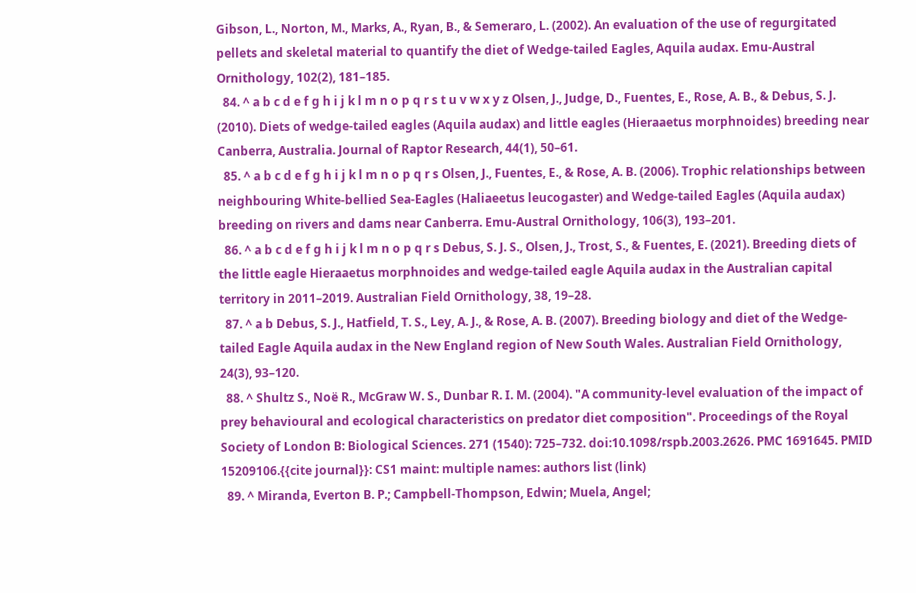Gibson, L., Norton, M., Marks, A., Ryan, B., & Semeraro, L. (2002). An evaluation of the use of regurgitated pellets and skeletal material to quantify the diet of Wedge-tailed Eagles, Aquila audax. Emu-Austral Ornithology, 102(2), 181–185.
  84. ^ a b c d e f g h i j k l m n o p q r s t u v w x y z Olsen, J., Judge, D., Fuentes, E., Rose, A. B., & Debus, S. J. (2010). Diets of wedge-tailed eagles (Aquila audax) and little eagles (Hieraaetus morphnoides) breeding near Canberra, Australia. Journal of Raptor Research, 44(1), 50–61.
  85. ^ a b c d e f g h i j k l m n o p q r s Olsen, J., Fuentes, E., & Rose, A. B. (2006). Trophic relationships between neighbouring White-bellied Sea-Eagles (Haliaeetus leucogaster) and Wedge-tailed Eagles (Aquila audax) breeding on rivers and dams near Canberra. Emu-Austral Ornithology, 106(3), 193–201.
  86. ^ a b c d e f g h i j k l m n o p q r s Debus, S. J. S., Olsen, J., Trost, S., & Fuentes, E. (2021). Breeding diets of the little eagle Hieraaetus morphnoides and wedge-tailed eagle Aquila audax in the Australian capital territory in 2011–2019. Australian Field Ornithology, 38, 19–28.
  87. ^ a b Debus, S. J., Hatfield, T. S., Ley, A. J., & Rose, A. B. (2007). Breeding biology and diet of the Wedge-tailed Eagle Aquila audax in the New England region of New South Wales. Australian Field Ornithology, 24(3), 93–120.
  88. ^ Shultz S., Noë R., McGraw W. S., Dunbar R. I. M. (2004). "A community-level evaluation of the impact of prey behavioural and ecological characteristics on predator diet composition". Proceedings of the Royal Society of London B: Biological Sciences. 271 (1540): 725–732. doi:10.1098/rspb.2003.2626. PMC 1691645. PMID 15209106.{{cite journal}}: CS1 maint: multiple names: authors list (link)
  89. ^ Miranda, Everton B. P.; Campbell-Thompson, Edwin; Muela, Angel;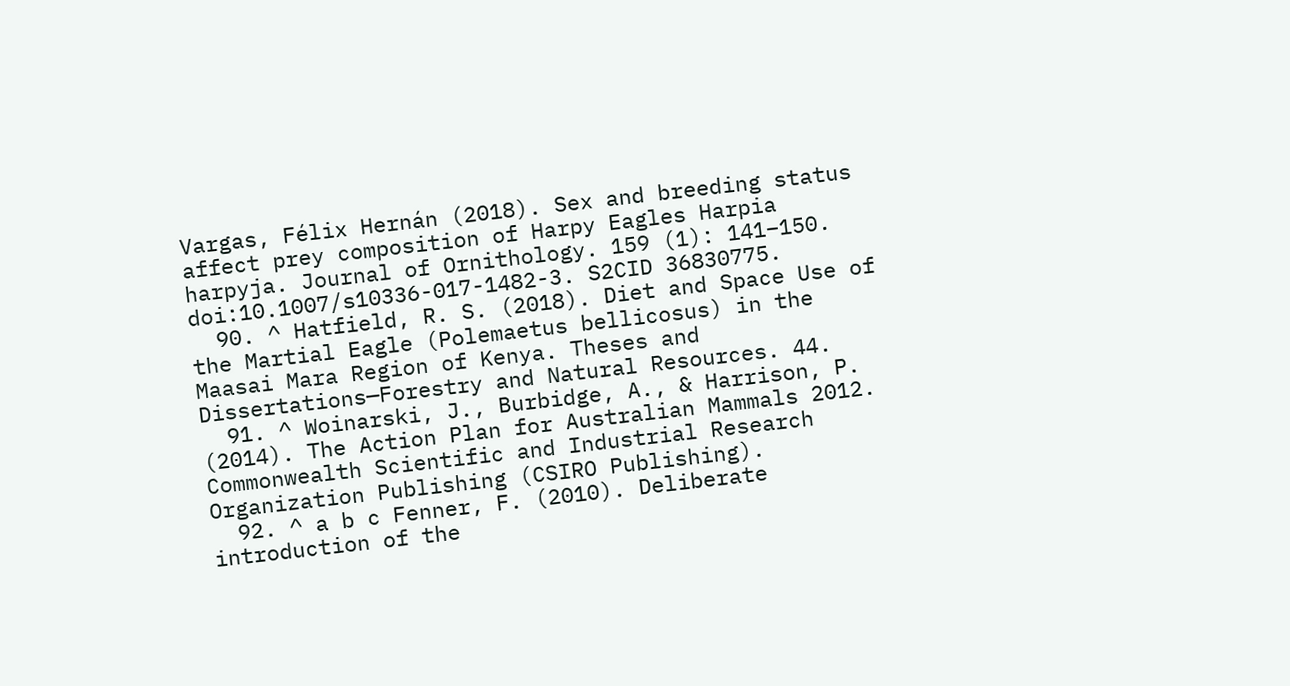Vargas, Félix Hernán (2018). Sex and breeding status affect prey composition of Harpy Eagles Harpia harpyja. Journal of Ornithology. 159 (1): 141–150. doi:10.1007/s10336-017-1482-3. S2CID 36830775.
  90. ^ Hatfield, R. S. (2018). Diet and Space Use of the Martial Eagle (Polemaetus bellicosus) in the Maasai Mara Region of Kenya. Theses and Dissertations—Forestry and Natural Resources. 44.
  91. ^ Woinarski, J., Burbidge, A., & Harrison, P. (2014). The Action Plan for Australian Mammals 2012. Commonwealth Scientific and Industrial Research Organization Publishing (CSIRO Publishing).
  92. ^ a b c Fenner, F. (2010). Deliberate introduction of the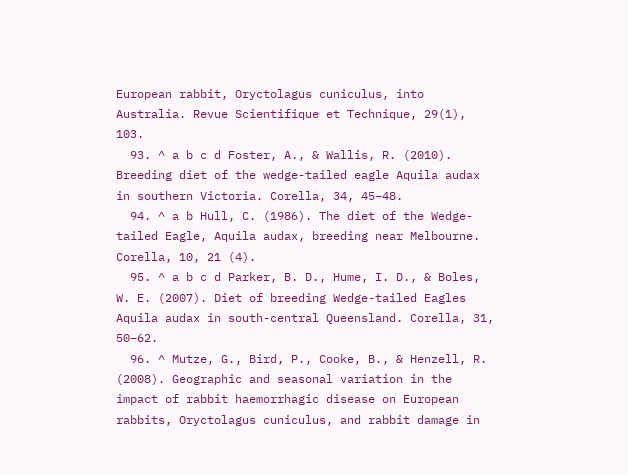European rabbit, Oryctolagus cuniculus, into Australia. Revue Scientifique et Technique, 29(1), 103.
  93. ^ a b c d Foster, A., & Wallis, R. (2010). Breeding diet of the wedge-tailed eagle Aquila audax in southern Victoria. Corella, 34, 45–48.
  94. ^ a b Hull, C. (1986). The diet of the Wedge-tailed Eagle, Aquila audax, breeding near Melbourne. Corella, 10, 21 (4).
  95. ^ a b c d Parker, B. D., Hume, I. D., & Boles, W. E. (2007). Diet of breeding Wedge-tailed Eagles Aquila audax in south-central Queensland. Corella, 31, 50–62.
  96. ^ Mutze, G., Bird, P., Cooke, B., & Henzell, R. (2008). Geographic and seasonal variation in the impact of rabbit haemorrhagic disease on European rabbits, Oryctolagus cuniculus, and rabbit damage in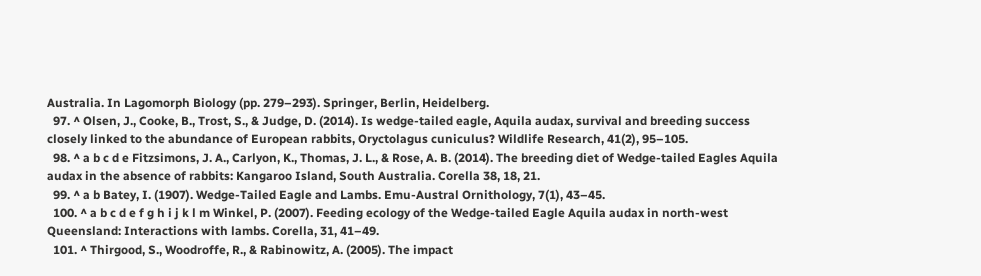Australia. In Lagomorph Biology (pp. 279–293). Springer, Berlin, Heidelberg.
  97. ^ Olsen, J., Cooke, B., Trost, S., & Judge, D. (2014). Is wedge-tailed eagle, Aquila audax, survival and breeding success closely linked to the abundance of European rabbits, Oryctolagus cuniculus? Wildlife Research, 41(2), 95–105.
  98. ^ a b c d e Fitzsimons, J. A., Carlyon, K., Thomas, J. L., & Rose, A. B. (2014). The breeding diet of Wedge-tailed Eagles Aquila audax in the absence of rabbits: Kangaroo Island, South Australia. Corella 38, 18, 21.
  99. ^ a b Batey, I. (1907). Wedge-Tailed Eagle and Lambs. Emu-Austral Ornithology, 7(1), 43–45.
  100. ^ a b c d e f g h i j k l m Winkel, P. (2007). Feeding ecology of the Wedge-tailed Eagle Aquila audax in north-west Queensland: Interactions with lambs. Corella, 31, 41–49.
  101. ^ Thirgood, S., Woodroffe, R., & Rabinowitz, A. (2005). The impact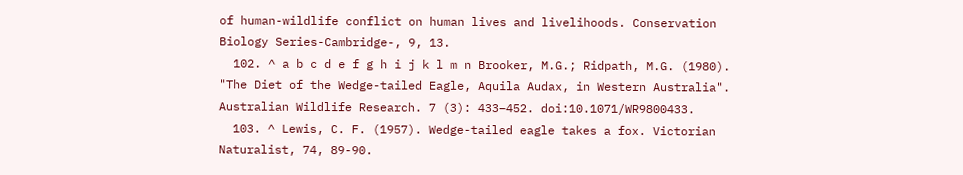of human-wildlife conflict on human lives and livelihoods. Conservation Biology Series-Cambridge-, 9, 13.
  102. ^ a b c d e f g h i j k l m n Brooker, M.G.; Ridpath, M.G. (1980). "The Diet of the Wedge-tailed Eagle, Aquila Audax, in Western Australia". Australian Wildlife Research. 7 (3): 433–452. doi:10.1071/WR9800433.
  103. ^ Lewis, C. F. (1957). Wedge-tailed eagle takes a fox. Victorian Naturalist, 74, 89-90.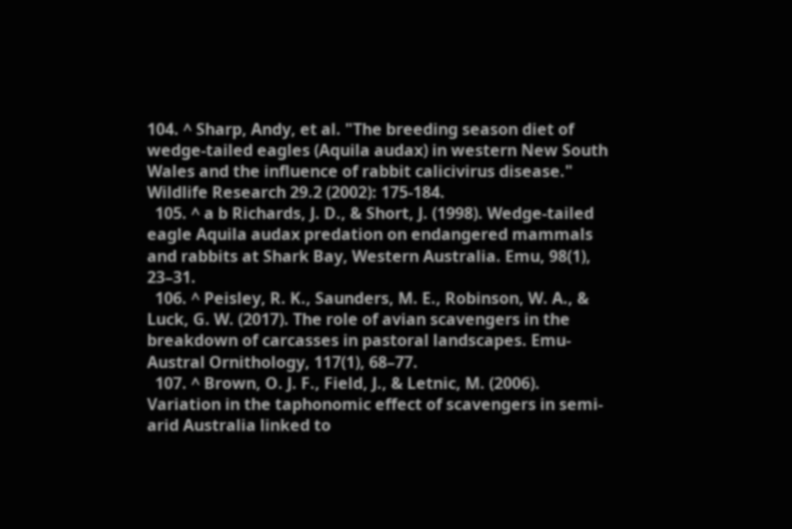104. ^ Sharp, Andy, et al. "The breeding season diet of wedge-tailed eagles (Aquila audax) in western New South Wales and the influence of rabbit calicivirus disease." Wildlife Research 29.2 (2002): 175-184.
  105. ^ a b Richards, J. D., & Short, J. (1998). Wedge-tailed eagle Aquila audax predation on endangered mammals and rabbits at Shark Bay, Western Australia. Emu, 98(1), 23–31.
  106. ^ Peisley, R. K., Saunders, M. E., Robinson, W. A., & Luck, G. W. (2017). The role of avian scavengers in the breakdown of carcasses in pastoral landscapes. Emu-Austral Ornithology, 117(1), 68–77.
  107. ^ Brown, O. J. F., Field, J., & Letnic, M. (2006). Variation in the taphonomic effect of scavengers in semi‐arid Australia linked to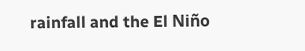rainfall and the El Niño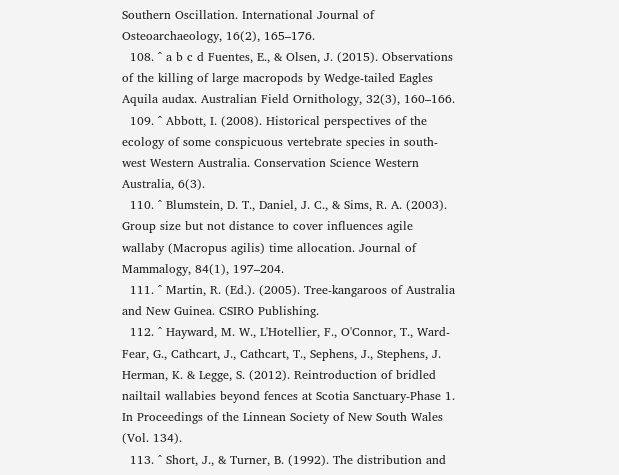Southern Oscillation. International Journal of Osteoarchaeology, 16(2), 165–176.
  108. ^ a b c d Fuentes, E., & Olsen, J. (2015). Observations of the killing of large macropods by Wedge-tailed Eagles Aquila audax. Australian Field Ornithology, 32(3), 160–166.
  109. ^ Abbott, I. (2008). Historical perspectives of the ecology of some conspicuous vertebrate species in south-west Western Australia. Conservation Science Western Australia, 6(3).
  110. ^ Blumstein, D. T., Daniel, J. C., & Sims, R. A. (2003). Group size but not distance to cover influences agile wallaby (Macropus agilis) time allocation. Journal of Mammalogy, 84(1), 197–204.
  111. ^ Martin, R. (Ed.). (2005). Tree-kangaroos of Australia and New Guinea. CSIRO Publishing.
  112. ^ Hayward, M. W., L'Hotellier, F., O'Connor, T., Ward-Fear, G., Cathcart, J., Cathcart, T., Sephens, J., Stephens, J. Herman, K. & Legge, S. (2012). Reintroduction of bridled nailtail wallabies beyond fences at Scotia Sanctuary-Phase 1. In Proceedings of the Linnean Society of New South Wales (Vol. 134).
  113. ^ Short, J., & Turner, B. (1992). The distribution and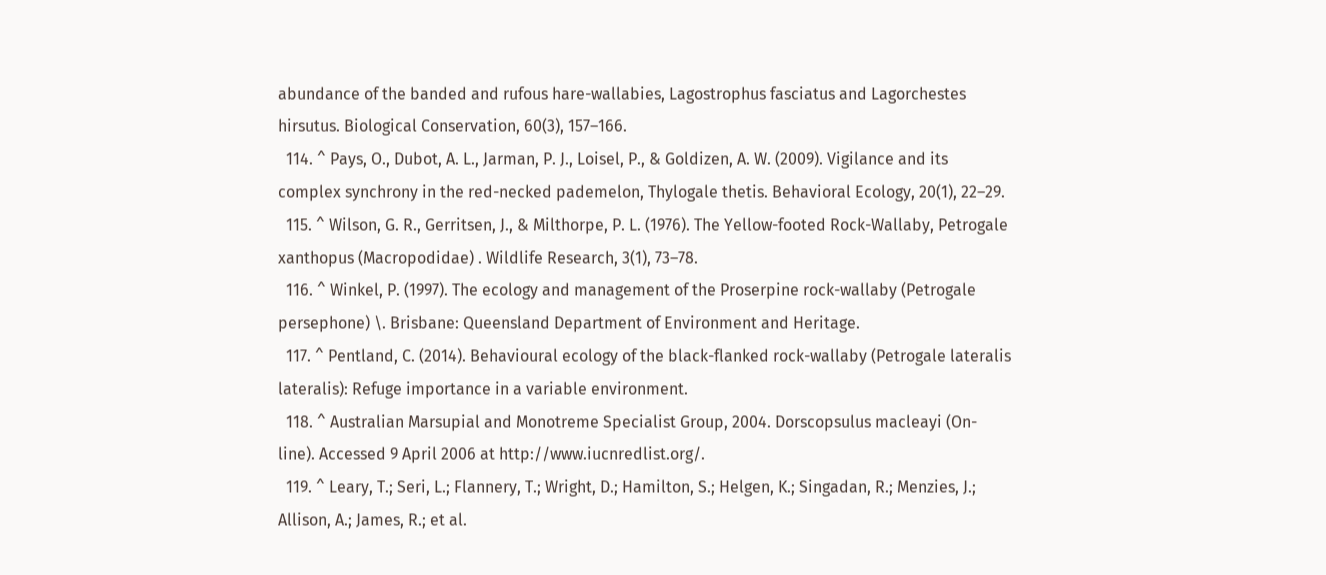abundance of the banded and rufous hare-wallabies, Lagostrophus fasciatus and Lagorchestes hirsutus. Biological Conservation, 60(3), 157–166.
  114. ^ Pays, O., Dubot, A. L., Jarman, P. J., Loisel, P., & Goldizen, A. W. (2009). Vigilance and its complex synchrony in the red-necked pademelon, Thylogale thetis. Behavioral Ecology, 20(1), 22–29.
  115. ^ Wilson, G. R., Gerritsen, J., & Milthorpe, P. L. (1976). The Yellow-footed Rock-Wallaby, Petrogale xanthopus (Macropodidae) . Wildlife Research, 3(1), 73–78.
  116. ^ Winkel, P. (1997). The ecology and management of the Proserpine rock-wallaby (Petrogale persephone) \. Brisbane: Queensland Department of Environment and Heritage.
  117. ^ Pentland, C. (2014). Behavioural ecology of the black-flanked rock-wallaby (Petrogale lateralis lateralis): Refuge importance in a variable environment.
  118. ^ Australian Marsupial and Monotreme Specialist Group, 2004. Dorscopsulus macleayi (On-line). Accessed 9 April 2006 at http://www.iucnredlist.org/.
  119. ^ Leary, T.; Seri, L.; Flannery, T.; Wright, D.; Hamilton, S.; Helgen, K.; Singadan, R.; Menzies, J.; Allison, A.; James, R.; et al.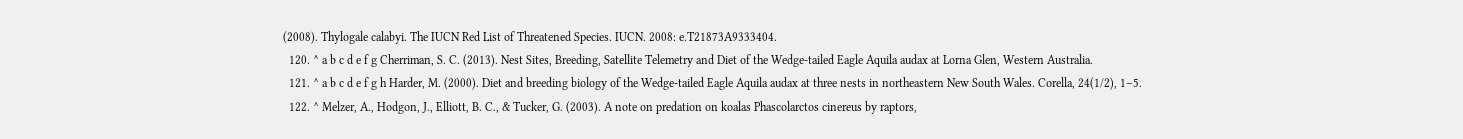(2008). Thylogale calabyi. The IUCN Red List of Threatened Species. IUCN. 2008: e.T21873A9333404.
  120. ^ a b c d e f g Cherriman, S. C. (2013). Nest Sites, Breeding, Satellite Telemetry and Diet of the Wedge-tailed Eagle Aquila audax at Lorna Glen, Western Australia.
  121. ^ a b c d e f g h Harder, M. (2000). Diet and breeding biology of the Wedge-tailed Eagle Aquila audax at three nests in northeastern New South Wales. Corella, 24(1/2), 1–5.
  122. ^ Melzer, A., Hodgon, J., Elliott, B. C., & Tucker, G. (2003). A note on predation on koalas Phascolarctos cinereus by raptors,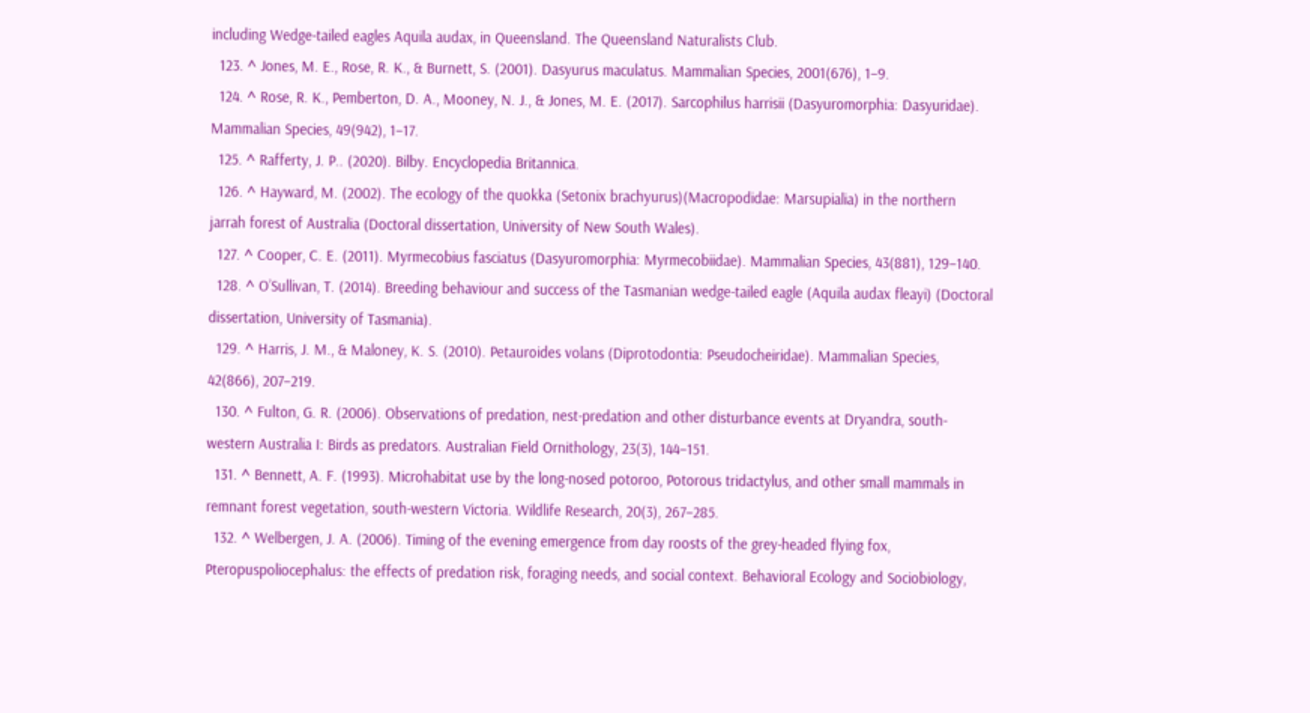including Wedge-tailed eagles Aquila audax, in Queensland. The Queensland Naturalists Club.
  123. ^ Jones, M. E., Rose, R. K., & Burnett, S. (2001). Dasyurus maculatus. Mammalian Species, 2001(676), 1–9.
  124. ^ Rose, R. K., Pemberton, D. A., Mooney, N. J., & Jones, M. E. (2017). Sarcophilus harrisii (Dasyuromorphia: Dasyuridae). Mammalian Species, 49(942), 1–17.
  125. ^ Rafferty, J. P.. (2020). Bilby. Encyclopedia Britannica.
  126. ^ Hayward, M. (2002). The ecology of the quokka (Setonix brachyurus)(Macropodidae: Marsupialia) in the northern jarrah forest of Australia (Doctoral dissertation, University of New South Wales).
  127. ^ Cooper, C. E. (2011). Myrmecobius fasciatus (Dasyuromorphia: Myrmecobiidae). Mammalian Species, 43(881), 129–140.
  128. ^ O’Sullivan, T. (2014). Breeding behaviour and success of the Tasmanian wedge-tailed eagle (Aquila audax fleayi) (Doctoral dissertation, University of Tasmania).
  129. ^ Harris, J. M., & Maloney, K. S. (2010). Petauroides volans (Diprotodontia: Pseudocheiridae). Mammalian Species, 42(866), 207–219.
  130. ^ Fulton, G. R. (2006). Observations of predation, nest-predation and other disturbance events at Dryandra, south-western Australia I: Birds as predators. Australian Field Ornithology, 23(3), 144–151.
  131. ^ Bennett, A. F. (1993). Microhabitat use by the long-nosed potoroo, Potorous tridactylus, and other small mammals in remnant forest vegetation, south-western Victoria. Wildlife Research, 20(3), 267–285.
  132. ^ Welbergen, J. A. (2006). Timing of the evening emergence from day roosts of the grey-headed flying fox, Pteropuspoliocephalus: the effects of predation risk, foraging needs, and social context. Behavioral Ecology and Sociobiology,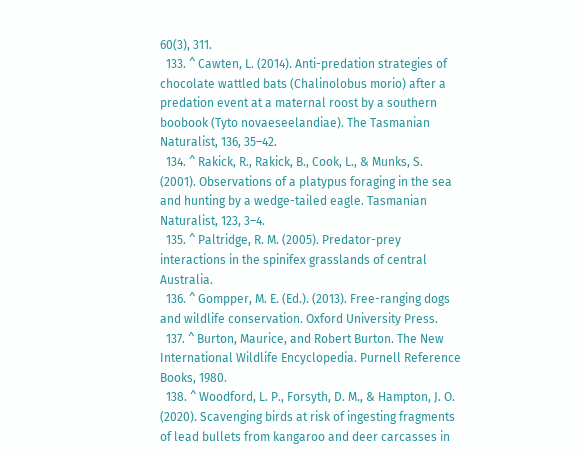60(3), 311.
  133. ^ Cawten, L. (2014). Anti-predation strategies of chocolate wattled bats (Chalinolobus morio) after a predation event at a maternal roost by a southern boobook (Tyto novaeseelandiae). The Tasmanian Naturalist, 136, 35–42.
  134. ^ Rakick, R., Rakick, B., Cook, L., & Munks, S. (2001). Observations of a platypus foraging in the sea and hunting by a wedge-tailed eagle. Tasmanian Naturalist, 123, 3–4.
  135. ^ Paltridge, R. M. (2005). Predator-prey interactions in the spinifex grasslands of central Australia.
  136. ^ Gompper, M. E. (Ed.). (2013). Free-ranging dogs and wildlife conservation. Oxford University Press.
  137. ^ Burton, Maurice, and Robert Burton. The New International Wildlife Encyclopedia. Purnell Reference Books, 1980.
  138. ^ Woodford, L. P., Forsyth, D. M., & Hampton, J. O. (2020). Scavenging birds at risk of ingesting fragments of lead bullets from kangaroo and deer carcasses in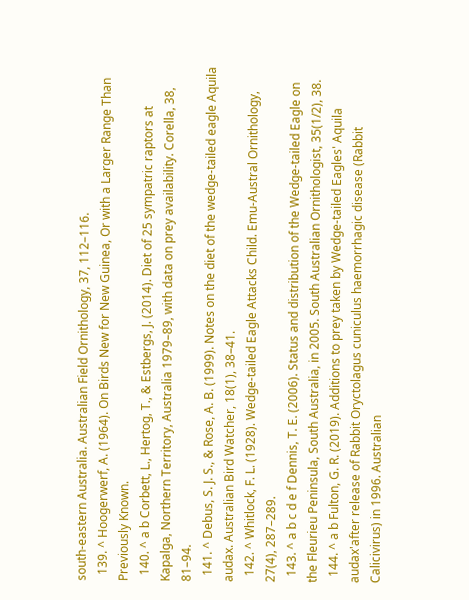south-eastern Australia. Australian Field Ornithology, 37, 112–116.
  139. ^ Hoogerwerf, A. (1964). On Birds New for New Guinea, Or with a Larger Range Than Previously Known.
  140. ^ a b Corbett, L., Hertog, T., & Estbergs, J. (2014). Diet of 25 sympatric raptors at Kapalga, Northern Territory, Australia 1979–89, with data on prey availability. Corella, 38, 81–94.
  141. ^ Debus, S. J. S., & Rose, A. B. (1999). Notes on the diet of the wedge-tailed eagle Aquila audax. Australian Bird Watcher, 18(1), 38–41.
  142. ^ Whitlock, F. L. (1928). Wedge-tailed Eagle Attacks Child. Emu-Austral Ornithology, 27(4), 287–289.
  143. ^ a b c d e f Dennis, T. E. (2006). Status and distribution of the Wedge-tailed Eagle on the Fleurieu Peninsula, South Australia, in 2005. South Australian Ornithologist, 35(1/2), 38.
  144. ^ a b Fulton, G. R. (2019). Additions to prey taken by Wedge-tailed Eagles' Aquila audax'after release of Rabbit Oryctolagus cuniculus haemorrhagic disease (Rabbit Calicivirus) in 1996. Australian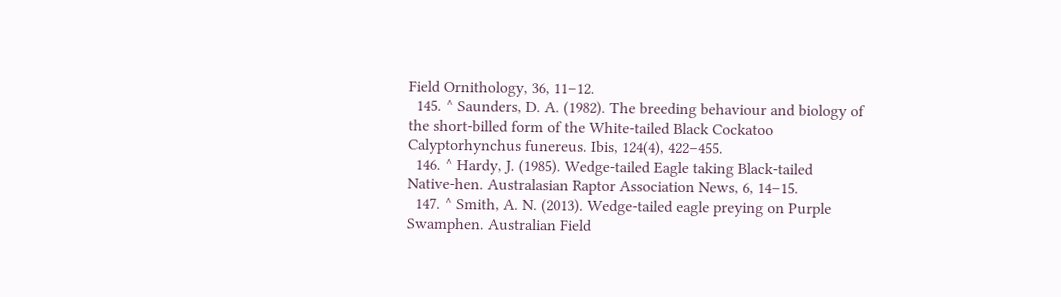Field Ornithology, 36, 11–12.
  145. ^ Saunders, D. A. (1982). The breeding behaviour and biology of the short‐billed form of the White‐tailed Black Cockatoo Calyptorhynchus funereus. Ibis, 124(4), 422–455.
  146. ^ Hardy, J. (1985). Wedge-tailed Eagle taking Black-tailed Native-hen. Australasian Raptor Association News, 6, 14–15.
  147. ^ Smith, A. N. (2013). Wedge-tailed eagle preying on Purple Swamphen. Australian Field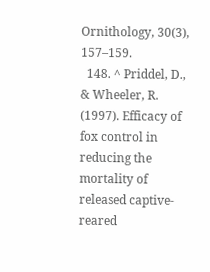Ornithology, 30(3), 157–159.
  148. ^ Priddel, D., & Wheeler, R. (1997). Efficacy of fox control in reducing the mortality of released captive-reared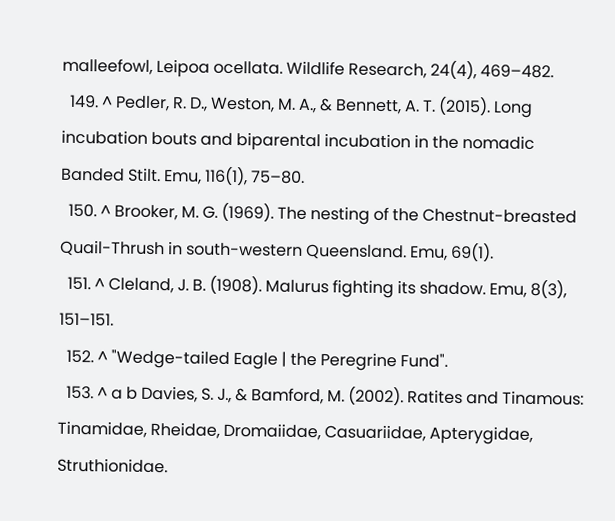malleefowl, Leipoa ocellata. Wildlife Research, 24(4), 469–482.
  149. ^ Pedler, R. D., Weston, M. A., & Bennett, A. T. (2015). Long incubation bouts and biparental incubation in the nomadic Banded Stilt. Emu, 116(1), 75–80.
  150. ^ Brooker, M. G. (1969). The nesting of the Chestnut-breasted Quail-Thrush in south-western Queensland. Emu, 69(1).
  151. ^ Cleland, J. B. (1908). Malurus fighting its shadow. Emu, 8(3), 151–151.
  152. ^ "Wedge-tailed Eagle | the Peregrine Fund".
  153. ^ a b Davies, S. J., & Bamford, M. (2002). Ratites and Tinamous: Tinamidae, Rheidae, Dromaiidae, Casuariidae, Apterygidae, Struthionidae.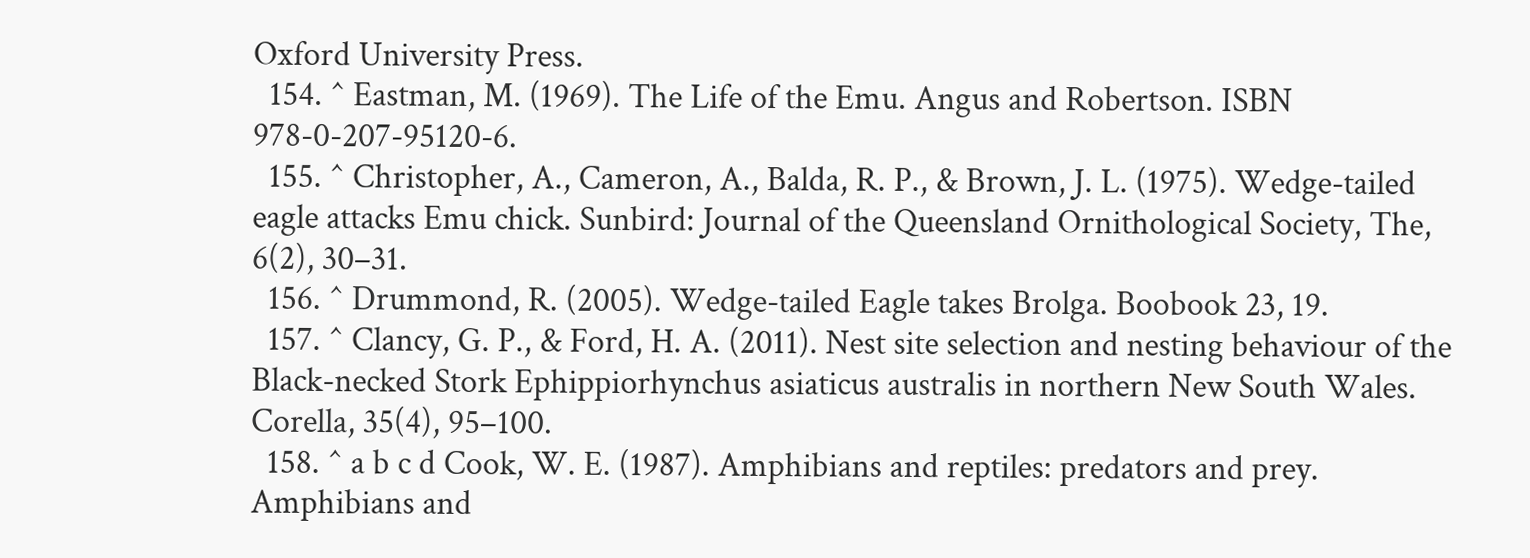Oxford University Press.
  154. ^ Eastman, M. (1969). The Life of the Emu. Angus and Robertson. ISBN 978-0-207-95120-6.
  155. ^ Christopher, A., Cameron, A., Balda, R. P., & Brown, J. L. (1975). Wedge-tailed eagle attacks Emu chick. Sunbird: Journal of the Queensland Ornithological Society, The, 6(2), 30–31.
  156. ^ Drummond, R. (2005). Wedge-tailed Eagle takes Brolga. Boobook 23, 19.
  157. ^ Clancy, G. P., & Ford, H. A. (2011). Nest site selection and nesting behaviour of the Black-necked Stork Ephippiorhynchus asiaticus australis in northern New South Wales. Corella, 35(4), 95–100.
  158. ^ a b c d Cook, W. E. (1987). Amphibians and reptiles: predators and prey. Amphibians and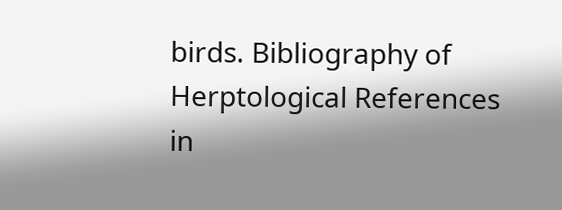birds. Bibliography of Herptological References in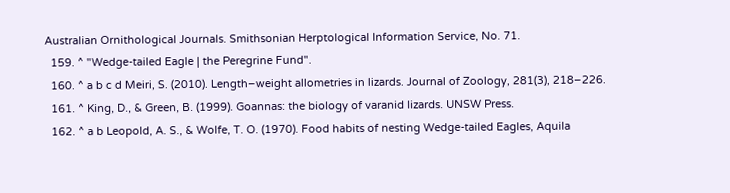Australian Ornithological Journals. Smithsonian Herptological Information Service, No. 71.
  159. ^ "Wedge-tailed Eagle | the Peregrine Fund".
  160. ^ a b c d Meiri, S. (2010). Length–weight allometries in lizards. Journal of Zoology, 281(3), 218–226.
  161. ^ King, D., & Green, B. (1999). Goannas: the biology of varanid lizards. UNSW Press.
  162. ^ a b Leopold, A. S., & Wolfe, T. O. (1970). Food habits of nesting Wedge-tailed Eagles, Aquila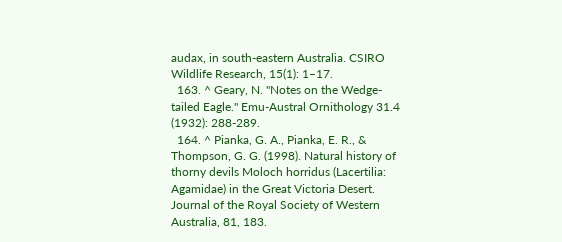audax, in south-eastern Australia. CSIRO Wildlife Research, 15(1): 1–17.
  163. ^ Geary, N. "Notes on the Wedge-tailed Eagle." Emu-Austral Ornithology 31.4 (1932): 288-289.
  164. ^ Pianka, G. A., Pianka, E. R., & Thompson, G. G. (1998). Natural history of thorny devils Moloch horridus (Lacertilia: Agamidae) in the Great Victoria Desert. Journal of the Royal Society of Western Australia, 81, 183.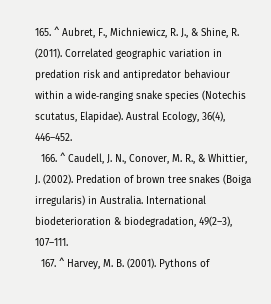165. ^ Aubret, F., Michniewicz, R. J., & Shine, R. (2011). Correlated geographic variation in predation risk and antipredator behaviour within a wide‐ranging snake species (Notechis scutatus, Elapidae). Austral Ecology, 36(4), 446–452.
  166. ^ Caudell, J. N., Conover, M. R., & Whittier, J. (2002). Predation of brown tree snakes (Boiga irregularis) in Australia. International biodeterioration & biodegradation, 49(2–3), 107–111.
  167. ^ Harvey, M. B. (2001). Pythons of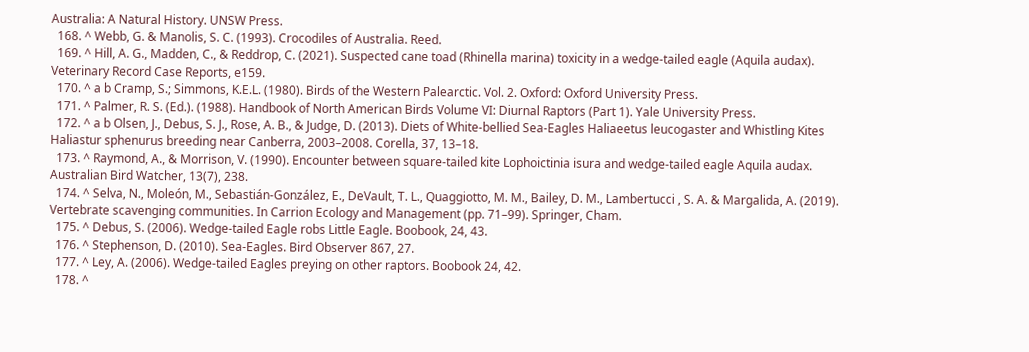Australia: A Natural History. UNSW Press.
  168. ^ Webb, G. & Manolis, S. C. (1993). Crocodiles of Australia. Reed.
  169. ^ Hill, A. G., Madden, C., & Reddrop, C. (2021). Suspected cane toad (Rhinella marina) toxicity in a wedge‐tailed eagle (Aquila audax). Veterinary Record Case Reports, e159.
  170. ^ a b Cramp, S.; Simmons, K.E.L. (1980). Birds of the Western Palearctic. Vol. 2. Oxford: Oxford University Press.
  171. ^ Palmer, R. S. (Ed.). (1988). Handbook of North American Birds Volume VI: Diurnal Raptors (Part 1). Yale University Press.
  172. ^ a b Olsen, J., Debus, S. J., Rose, A. B., & Judge, D. (2013). Diets of White-bellied Sea-Eagles Haliaeetus leucogaster and Whistling Kites Haliastur sphenurus breeding near Canberra, 2003–2008. Corella, 37, 13–18.
  173. ^ Raymond, A., & Morrison, V. (1990). Encounter between square-tailed kite Lophoictinia isura and wedge-tailed eagle Aquila audax. Australian Bird Watcher, 13(7), 238.
  174. ^ Selva, N., Moleón, M., Sebastián-González, E., DeVault, T. L., Quaggiotto, M. M., Bailey, D. M., Lambertucci , S. A. & Margalida, A. (2019). Vertebrate scavenging communities. In Carrion Ecology and Management (pp. 71–99). Springer, Cham.
  175. ^ Debus, S. (2006). Wedge-tailed Eagle robs Little Eagle. Boobook, 24, 43.
  176. ^ Stephenson, D. (2010). Sea-Eagles. Bird Observer 867, 27.
  177. ^ Ley, A. (2006). Wedge-tailed Eagles preying on other raptors. Boobook 24, 42.
  178. ^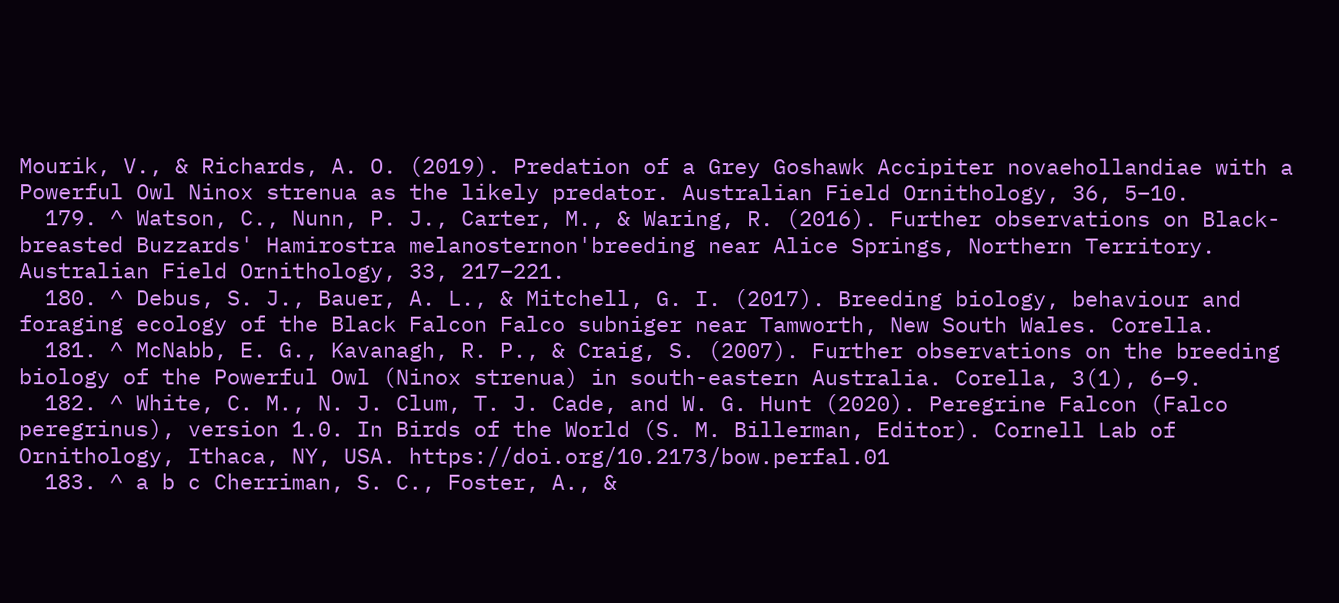Mourik, V., & Richards, A. O. (2019). Predation of a Grey Goshawk Accipiter novaehollandiae with a Powerful Owl Ninox strenua as the likely predator. Australian Field Ornithology, 36, 5–10.
  179. ^ Watson, C., Nunn, P. J., Carter, M., & Waring, R. (2016). Further observations on Black-breasted Buzzards' Hamirostra melanosternon'breeding near Alice Springs, Northern Territory. Australian Field Ornithology, 33, 217–221.
  180. ^ Debus, S. J., Bauer, A. L., & Mitchell, G. I. (2017). Breeding biology, behaviour and foraging ecology of the Black Falcon Falco subniger near Tamworth, New South Wales. Corella.
  181. ^ McNabb, E. G., Kavanagh, R. P., & Craig, S. (2007). Further observations on the breeding biology of the Powerful Owl (Ninox strenua) in south-eastern Australia. Corella, 3(1), 6–9.
  182. ^ White, C. M., N. J. Clum, T. J. Cade, and W. G. Hunt (2020). Peregrine Falcon (Falco peregrinus), version 1.0. In Birds of the World (S. M. Billerman, Editor). Cornell Lab of Ornithology, Ithaca, NY, USA. https://doi.org/10.2173/bow.perfal.01
  183. ^ a b c Cherriman, S. C., Foster, A., &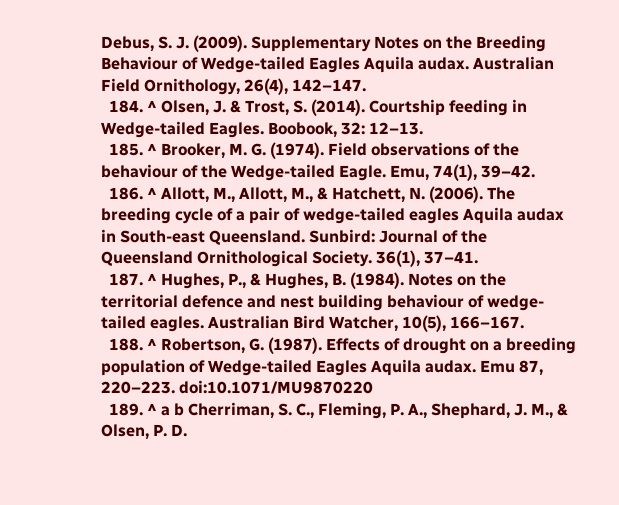Debus, S. J. (2009). Supplementary Notes on the Breeding Behaviour of Wedge-tailed Eagles Aquila audax. Australian Field Ornithology, 26(4), 142–147.
  184. ^ Olsen, J. & Trost, S. (2014). Courtship feeding in Wedge-tailed Eagles. Boobook, 32: 12–13.
  185. ^ Brooker, M. G. (1974). Field observations of the behaviour of the Wedge-tailed Eagle. Emu, 74(1), 39–42.
  186. ^ Allott, M., Allott, M., & Hatchett, N. (2006). The breeding cycle of a pair of wedge-tailed eagles Aquila audax in South-east Queensland. Sunbird: Journal of the Queensland Ornithological Society. 36(1), 37–41.
  187. ^ Hughes, P., & Hughes, B. (1984). Notes on the territorial defence and nest building behaviour of wedge-tailed eagles. Australian Bird Watcher, 10(5), 166–167.
  188. ^ Robertson, G. (1987). Effects of drought on a breeding population of Wedge-tailed Eagles Aquila audax. Emu 87, 220–223. doi:10.1071/MU9870220
  189. ^ a b Cherriman, S. C., Fleming, P. A., Shephard, J. M., & Olsen, P. D.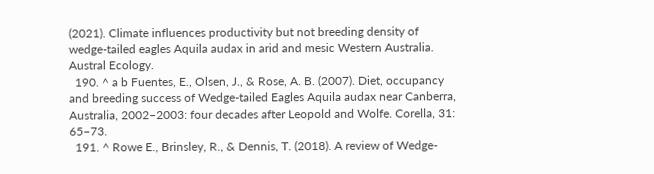(2021). Climate influences productivity but not breeding density of wedge‐tailed eagles Aquila audax in arid and mesic Western Australia. Austral Ecology.
  190. ^ a b Fuentes, E., Olsen, J., & Rose, A. B. (2007). Diet, occupancy and breeding success of Wedge-tailed Eagles Aquila audax near Canberra, Australia, 2002–2003: four decades after Leopold and Wolfe. Corella, 31: 65–73.
  191. ^ Rowe E., Brinsley, R., & Dennis, T. (2018). A review of Wedge-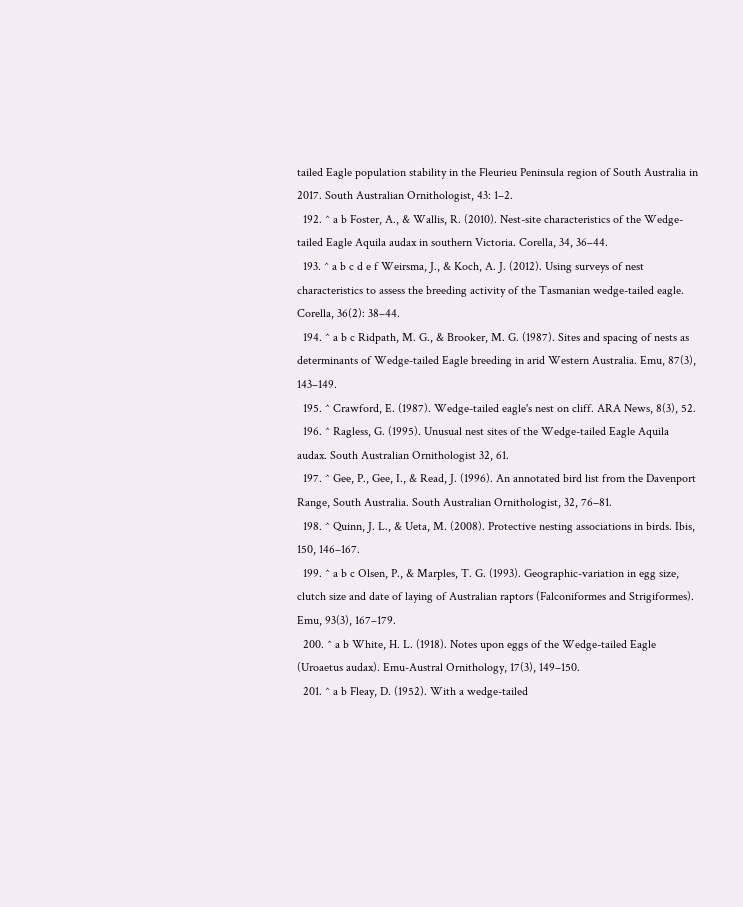tailed Eagle population stability in the Fleurieu Peninsula region of South Australia in 2017. South Australian Ornithologist, 43: 1–2.
  192. ^ a b Foster, A., & Wallis, R. (2010). Nest-site characteristics of the Wedge-tailed Eagle Aquila audax in southern Victoria. Corella, 34, 36–44.
  193. ^ a b c d e f Weirsma, J., & Koch, A. J. (2012). Using surveys of nest characteristics to assess the breeding activity of the Tasmanian wedge-tailed eagle. Corella, 36(2): 38–44.
  194. ^ a b c Ridpath, M. G., & Brooker, M. G. (1987). Sites and spacing of nests as determinants of Wedge-tailed Eagle breeding in arid Western Australia. Emu, 87(3), 143–149.
  195. ^ Crawford, E. (1987). Wedge-tailed eagle's nest on cliff. ARA News, 8(3), 52.
  196. ^ Ragless, G. (1995). Unusual nest sites of the Wedge-tailed Eagle Aquila audax. South Australian Ornithologist 32, 61.
  197. ^ Gee, P., Gee, I., & Read, J. (1996). An annotated bird list from the Davenport Range, South Australia. South Australian Ornithologist, 32, 76–81.
  198. ^ Quinn, J. L., & Ueta, M. (2008). Protective nesting associations in birds. Ibis, 150, 146–167.
  199. ^ a b c Olsen, P., & Marples, T. G. (1993). Geographic-variation in egg size, clutch size and date of laying of Australian raptors (Falconiformes and Strigiformes). Emu, 93(3), 167–179.
  200. ^ a b White, H. L. (1918). Notes upon eggs of the Wedge-tailed Eagle (Uroaetus audax). Emu-Austral Ornithology, 17(3), 149–150.
  201. ^ a b Fleay, D. (1952). With a wedge-tailed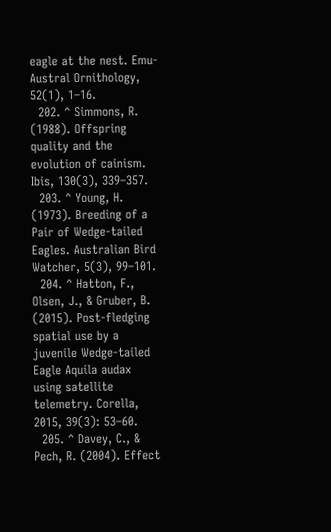eagle at the nest. Emu-Austral Ornithology, 52(1), 1–16.
  202. ^ Simmons, R. (1988). Offspring quality and the evolution of cainism. Ibis, 130(3), 339–357.
  203. ^ Young, H. (1973). Breeding of a Pair of Wedge-tailed Eagles. Australian Bird Watcher, 5(3), 99–101.
  204. ^ Hatton, F., Olsen, J., & Gruber, B. (2015). Post-fledging spatial use by a juvenile Wedge-tailed Eagle Aquila audax using satellite telemetry. Corella, 2015, 39(3): 53–60.
  205. ^ Davey, C., & Pech, R. (2004). Effect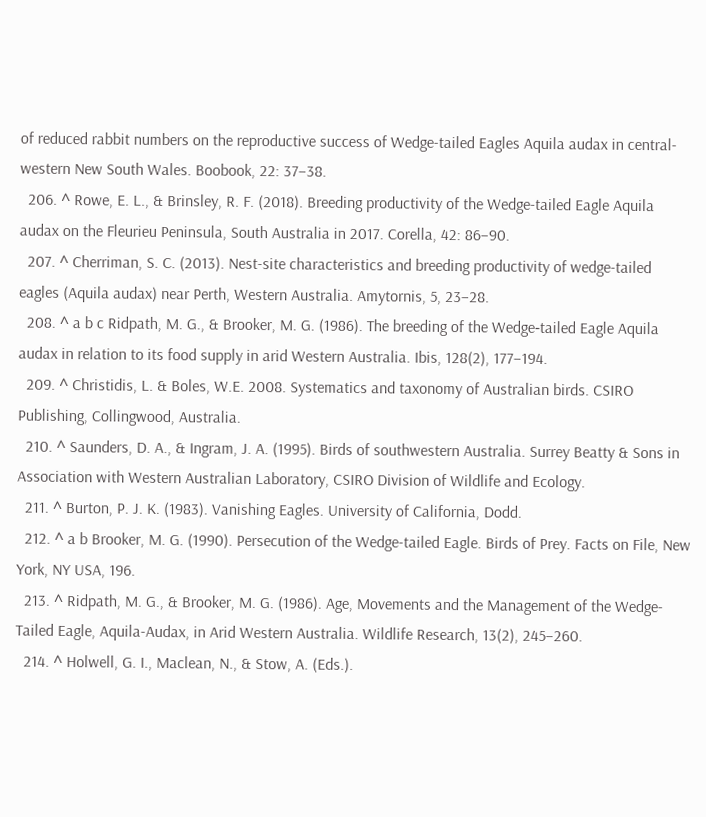of reduced rabbit numbers on the reproductive success of Wedge-tailed Eagles Aquila audax in central-western New South Wales. Boobook, 22: 37–38.
  206. ^ Rowe, E. L., & Brinsley, R. F. (2018). Breeding productivity of the Wedge-tailed Eagle Aquila audax on the Fleurieu Peninsula, South Australia in 2017. Corella, 42: 86–90.
  207. ^ Cherriman, S. C. (2013). Nest-site characteristics and breeding productivity of wedge-tailed eagles (Aquila audax) near Perth, Western Australia. Amytornis, 5, 23–28.
  208. ^ a b c Ridpath, M. G., & Brooker, M. G. (1986). The breeding of the Wedge‐tailed Eagle Aquila audax in relation to its food supply in arid Western Australia. Ibis, 128(2), 177–194.
  209. ^ Christidis, L. & Boles, W.E. 2008. Systematics and taxonomy of Australian birds. CSIRO Publishing, Collingwood, Australia.
  210. ^ Saunders, D. A., & Ingram, J. A. (1995). Birds of southwestern Australia. Surrey Beatty & Sons in Association with Western Australian Laboratory, CSIRO Division of Wildlife and Ecology.
  211. ^ Burton, P. J. K. (1983). Vanishing Eagles. University of California, Dodd.
  212. ^ a b Brooker, M. G. (1990). Persecution of the Wedge-tailed Eagle. Birds of Prey. Facts on File, New York, NY USA, 196.
  213. ^ Ridpath, M. G., & Brooker, M. G. (1986). Age, Movements and the Management of the Wedge-Tailed Eagle, Aquila-Audax, in Arid Western Australia. Wildlife Research, 13(2), 245–260.
  214. ^ Holwell, G. I., Maclean, N., & Stow, A. (Eds.).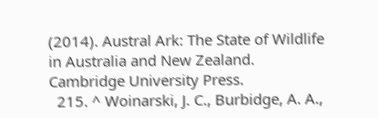(2014). Austral Ark: The State of Wildlife in Australia and New Zealand. Cambridge University Press.
  215. ^ Woinarski, J. C., Burbidge, A. A.,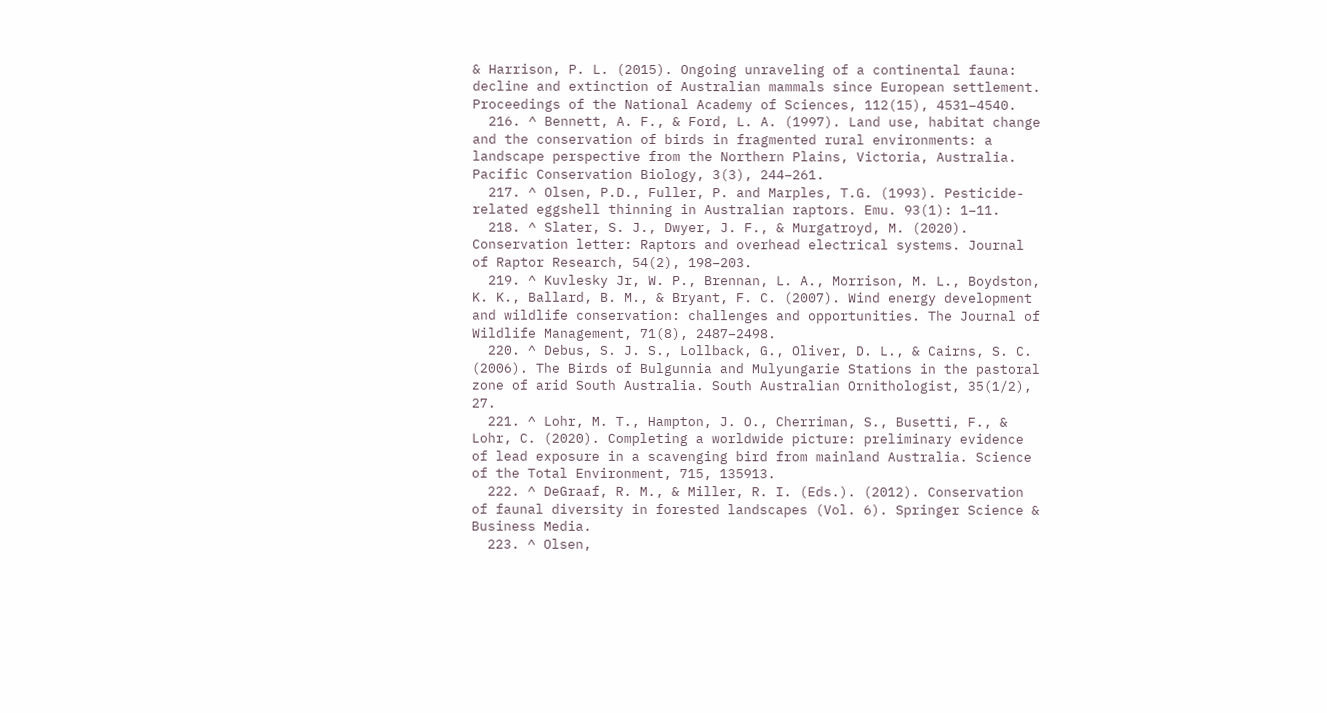& Harrison, P. L. (2015). Ongoing unraveling of a continental fauna: decline and extinction of Australian mammals since European settlement. Proceedings of the National Academy of Sciences, 112(15), 4531–4540.
  216. ^ Bennett, A. F., & Ford, L. A. (1997). Land use, habitat change and the conservation of birds in fragmented rural environments: a landscape perspective from the Northern Plains, Victoria, Australia. Pacific Conservation Biology, 3(3), 244–261.
  217. ^ Olsen, P.D., Fuller, P. and Marples, T.G. (1993). Pesticide-related eggshell thinning in Australian raptors. Emu. 93(1): 1–11.
  218. ^ Slater, S. J., Dwyer, J. F., & Murgatroyd, M. (2020). Conservation letter: Raptors and overhead electrical systems. Journal of Raptor Research, 54(2), 198–203.
  219. ^ Kuvlesky Jr, W. P., Brennan, L. A., Morrison, M. L., Boydston, K. K., Ballard, B. M., & Bryant, F. C. (2007). Wind energy development and wildlife conservation: challenges and opportunities. The Journal of Wildlife Management, 71(8), 2487–2498.
  220. ^ Debus, S. J. S., Lollback, G., Oliver, D. L., & Cairns, S. C. (2006). The Birds of Bulgunnia and Mulyungarie Stations in the pastoral zone of arid South Australia. South Australian Ornithologist, 35(1/2), 27.
  221. ^ Lohr, M. T., Hampton, J. O., Cherriman, S., Busetti, F., & Lohr, C. (2020). Completing a worldwide picture: preliminary evidence of lead exposure in a scavenging bird from mainland Australia. Science of the Total Environment, 715, 135913.
  222. ^ DeGraaf, R. M., & Miller, R. I. (Eds.). (2012). Conservation of faunal diversity in forested landscapes (Vol. 6). Springer Science & Business Media.
  223. ^ Olsen,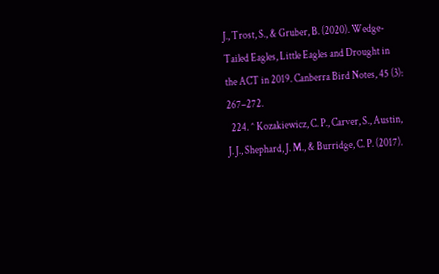J., Trost, S., & Gruber, B. (2020). Wedge-Tailed Eagles, Little Eagles and Drought in the ACT in 2019. Canberra Bird Notes, 45 (3): 267–272.
  224. ^ Kozakiewicz, C. P., Carver, S., Austin, J. J., Shephard, J. M., & Burridge, C. P. (2017).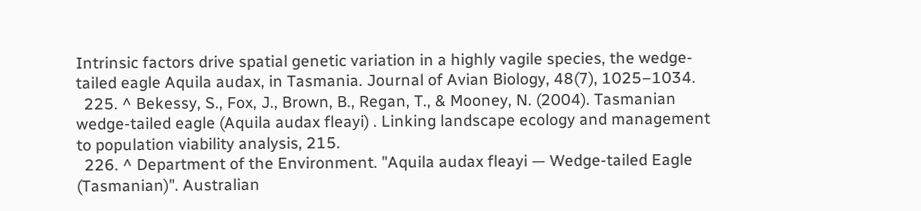Intrinsic factors drive spatial genetic variation in a highly vagile species, the wedge‐tailed eagle Aquila audax, in Tasmania. Journal of Avian Biology, 48(7), 1025–1034.
  225. ^ Bekessy, S., Fox, J., Brown, B., Regan, T., & Mooney, N. (2004). Tasmanian wedge-tailed eagle (Aquila audax fleayi) . Linking landscape ecology and management to population viability analysis, 215.
  226. ^ Department of the Environment. "Aquila audax fleayi — Wedge-tailed Eagle (Tasmanian)". Australian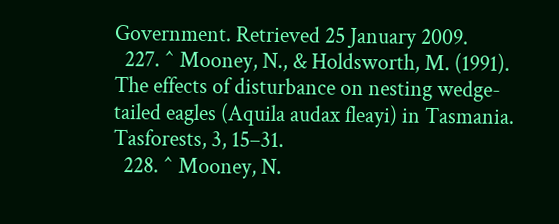Government. Retrieved 25 January 2009.
  227. ^ Mooney, N., & Holdsworth, M. (1991). The effects of disturbance on nesting wedge-tailed eagles (Aquila audax fleayi) in Tasmania. Tasforests, 3, 15–31.
  228. ^ Mooney, N.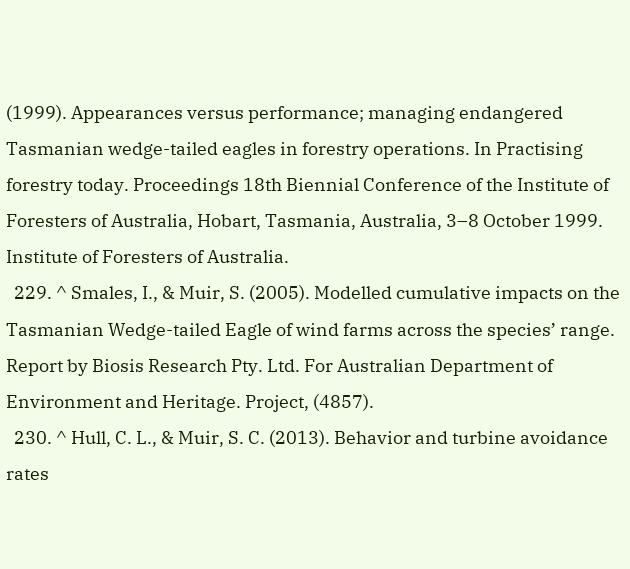(1999). Appearances versus performance; managing endangered Tasmanian wedge-tailed eagles in forestry operations. In Practising forestry today. Proceedings 18th Biennial Conference of the Institute of Foresters of Australia, Hobart, Tasmania, Australia, 3–8 October 1999. Institute of Foresters of Australia.
  229. ^ Smales, I., & Muir, S. (2005). Modelled cumulative impacts on the Tasmanian Wedge-tailed Eagle of wind farms across the species’ range. Report by Biosis Research Pty. Ltd. For Australian Department of Environment and Heritage. Project, (4857).
  230. ^ Hull, C. L., & Muir, S. C. (2013). Behavior and turbine avoidance rates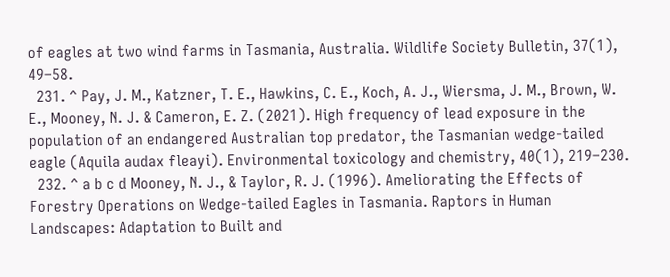of eagles at two wind farms in Tasmania, Australia. Wildlife Society Bulletin, 37(1), 49–58.
  231. ^ Pay, J. M., Katzner, T. E., Hawkins, C. E., Koch, A. J., Wiersma, J. M., Brown, W. E., Mooney, N. J. & Cameron, E. Z. (2021). High frequency of lead exposure in the population of an endangered Australian top predator, the Tasmanian wedge‐tailed eagle (Aquila audax fleayi). Environmental toxicology and chemistry, 40(1), 219–230.
  232. ^ a b c d Mooney, N. J., & Taylor, R. J. (1996). Ameliorating the Effects of Forestry Operations on Wedge-tailed Eagles in Tasmania. Raptors in Human Landscapes: Adaptation to Built and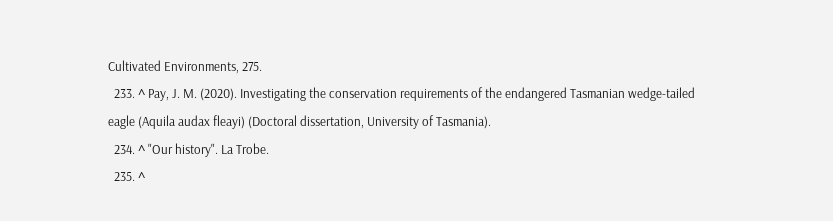Cultivated Environments, 275.
  233. ^ Pay, J. M. (2020). Investigating the conservation requirements of the endangered Tasmanian wedge-tailed eagle (Aquila audax fleayi) (Doctoral dissertation, University of Tasmania).
  234. ^ "Our history". La Trobe.
  235. ^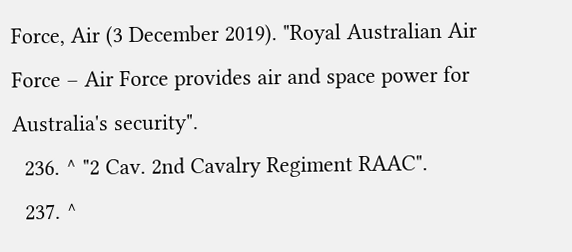Force, Air (3 December 2019). "Royal Australian Air Force – Air Force provides air and space power for Australia's security".
  236. ^ "2 Cav. 2nd Cavalry Regiment RAAC".
  237. ^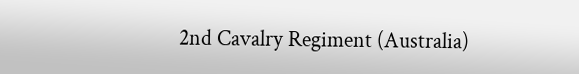2nd Cavalry Regiment (Australia)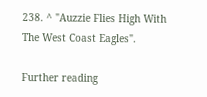238. ^ "Auzzie Flies High With The West Coast Eagles".

Further reading